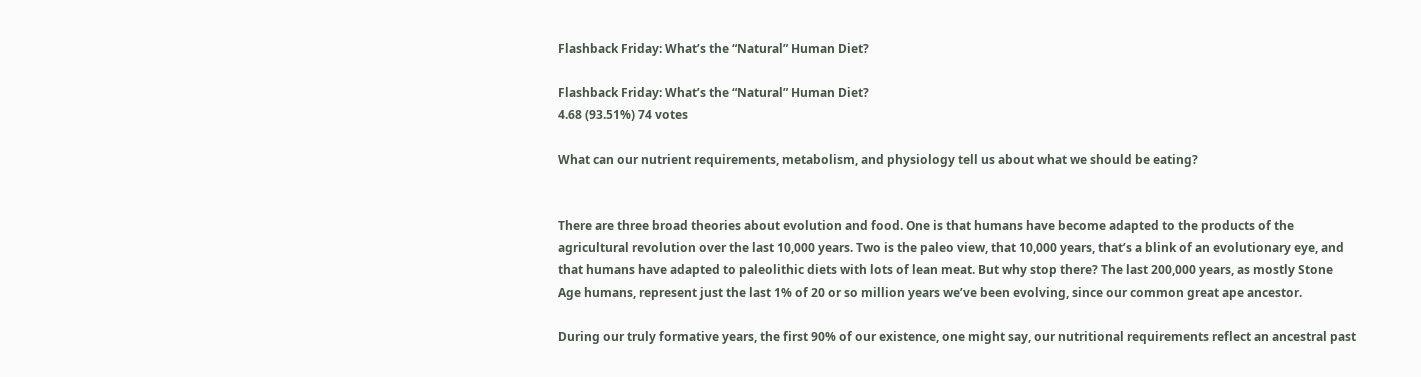Flashback Friday: What’s the “Natural” Human Diet?

Flashback Friday: What’s the “Natural” Human Diet?
4.68 (93.51%) 74 votes

What can our nutrient requirements, metabolism, and physiology tell us about what we should be eating?


There are three broad theories about evolution and food. One is that humans have become adapted to the products of the agricultural revolution over the last 10,000 years. Two is the paleo view, that 10,000 years, that’s a blink of an evolutionary eye, and that humans have adapted to paleolithic diets with lots of lean meat. But why stop there? The last 200,000 years, as mostly Stone Age humans, represent just the last 1% of 20 or so million years we’ve been evolving, since our common great ape ancestor.

During our truly formative years, the first 90% of our existence, one might say, our nutritional requirements reflect an ancestral past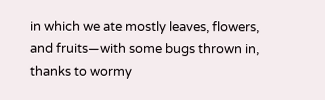in which we ate mostly leaves, flowers, and fruits—with some bugs thrown in, thanks to wormy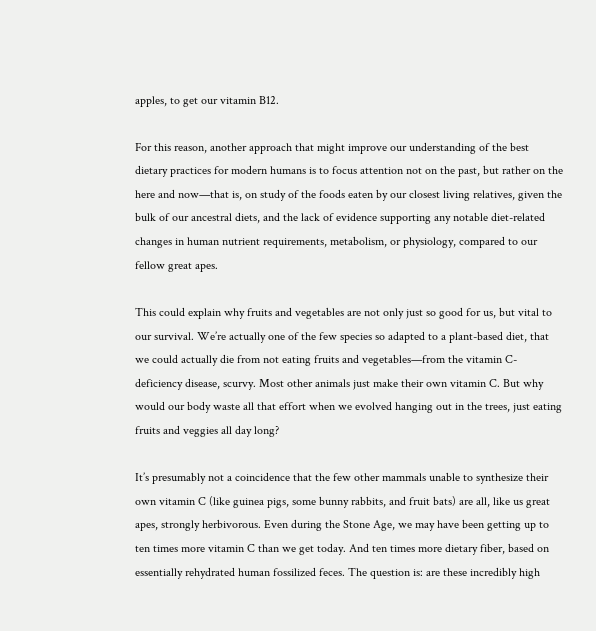apples, to get our vitamin B12.

For this reason, another approach that might improve our understanding of the best dietary practices for modern humans is to focus attention not on the past, but rather on the here and now—that is, on study of the foods eaten by our closest living relatives, given the bulk of our ancestral diets, and the lack of evidence supporting any notable diet-related changes in human nutrient requirements, metabolism, or physiology, compared to our fellow great apes.

This could explain why fruits and vegetables are not only just so good for us, but vital to our survival. We’re actually one of the few species so adapted to a plant-based diet, that we could actually die from not eating fruits and vegetables—from the vitamin C-deficiency disease, scurvy. Most other animals just make their own vitamin C. But why would our body waste all that effort when we evolved hanging out in the trees, just eating fruits and veggies all day long?

It’s presumably not a coincidence that the few other mammals unable to synthesize their own vitamin C (like guinea pigs, some bunny rabbits, and fruit bats) are all, like us great apes, strongly herbivorous. Even during the Stone Age, we may have been getting up to ten times more vitamin C than we get today. And ten times more dietary fiber, based on essentially rehydrated human fossilized feces. The question is: are these incredibly high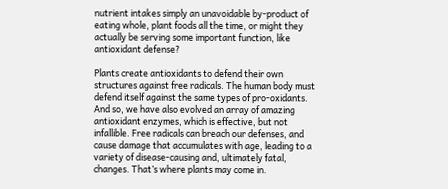nutrient intakes simply an unavoidable by-product of eating whole, plant foods all the time, or might they actually be serving some important function, like antioxidant defense?

Plants create antioxidants to defend their own structures against free radicals. The human body must defend itself against the same types of pro-oxidants. And so, we have also evolved an array of amazing antioxidant enzymes, which is effective, but not infallible. Free radicals can breach our defenses, and cause damage that accumulates with age, leading to a variety of disease-causing and, ultimately fatal, changes. That’s where plants may come in.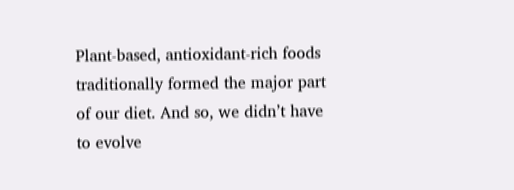Plant-based, antioxidant-rich foods traditionally formed the major part of our diet. And so, we didn’t have to evolve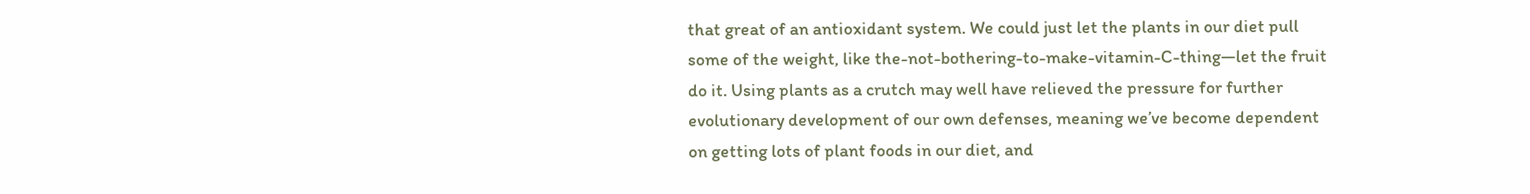that great of an antioxidant system. We could just let the plants in our diet pull some of the weight, like the-not-bothering-to-make-vitamin-C-thing—let the fruit do it. Using plants as a crutch may well have relieved the pressure for further evolutionary development of our own defenses, meaning we’ve become dependent on getting lots of plant foods in our diet, and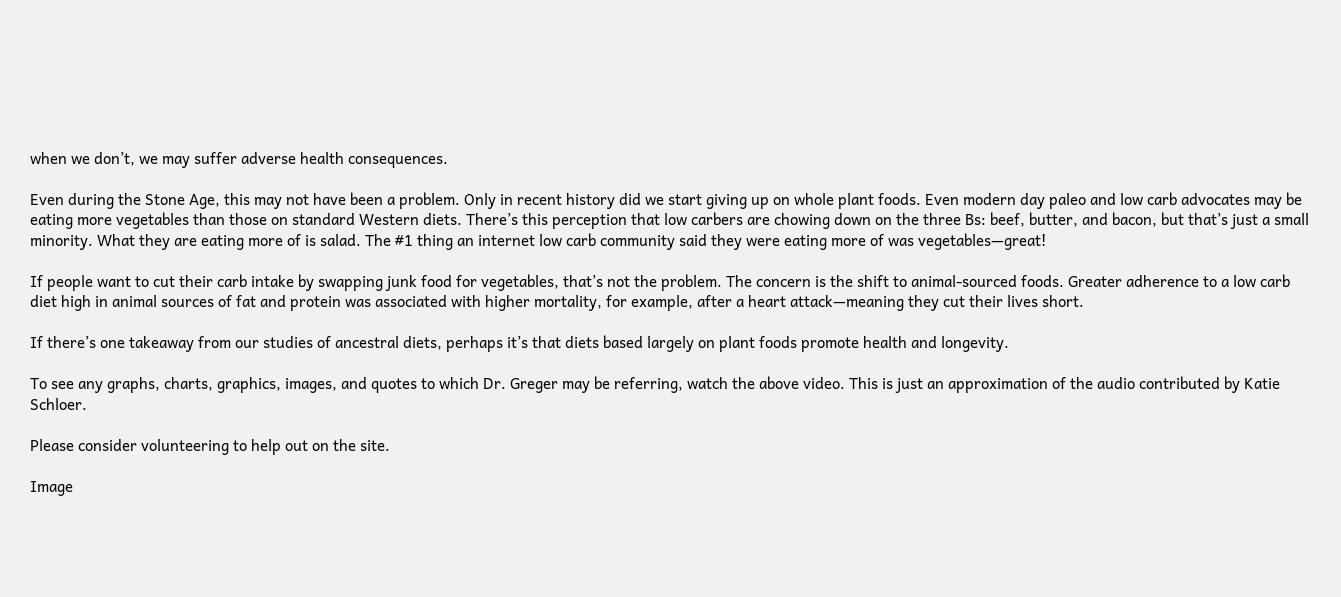when we don’t, we may suffer adverse health consequences.

Even during the Stone Age, this may not have been a problem. Only in recent history did we start giving up on whole plant foods. Even modern day paleo and low carb advocates may be eating more vegetables than those on standard Western diets. There’s this perception that low carbers are chowing down on the three Bs: beef, butter, and bacon, but that’s just a small minority. What they are eating more of is salad. The #1 thing an internet low carb community said they were eating more of was vegetables—great!

If people want to cut their carb intake by swapping junk food for vegetables, that’s not the problem. The concern is the shift to animal-sourced foods. Greater adherence to a low carb diet high in animal sources of fat and protein was associated with higher mortality, for example, after a heart attack—meaning they cut their lives short.

If there’s one takeaway from our studies of ancestral diets, perhaps it’s that diets based largely on plant foods promote health and longevity.

To see any graphs, charts, graphics, images, and quotes to which Dr. Greger may be referring, watch the above video. This is just an approximation of the audio contributed by Katie Schloer.

Please consider volunteering to help out on the site.

Image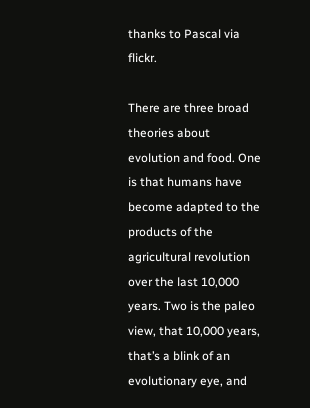thanks to Pascal via flickr.

There are three broad theories about evolution and food. One is that humans have become adapted to the products of the agricultural revolution over the last 10,000 years. Two is the paleo view, that 10,000 years, that’s a blink of an evolutionary eye, and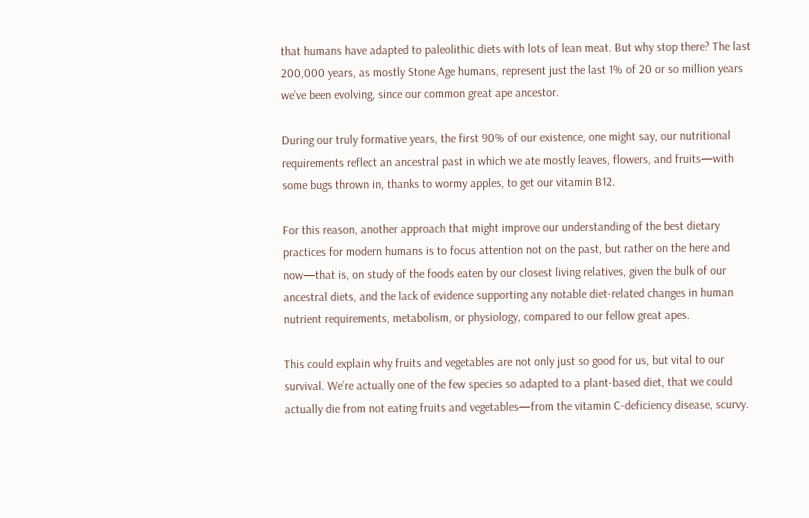that humans have adapted to paleolithic diets with lots of lean meat. But why stop there? The last 200,000 years, as mostly Stone Age humans, represent just the last 1% of 20 or so million years we’ve been evolving, since our common great ape ancestor.

During our truly formative years, the first 90% of our existence, one might say, our nutritional requirements reflect an ancestral past in which we ate mostly leaves, flowers, and fruits—with some bugs thrown in, thanks to wormy apples, to get our vitamin B12.

For this reason, another approach that might improve our understanding of the best dietary practices for modern humans is to focus attention not on the past, but rather on the here and now—that is, on study of the foods eaten by our closest living relatives, given the bulk of our ancestral diets, and the lack of evidence supporting any notable diet-related changes in human nutrient requirements, metabolism, or physiology, compared to our fellow great apes.

This could explain why fruits and vegetables are not only just so good for us, but vital to our survival. We’re actually one of the few species so adapted to a plant-based diet, that we could actually die from not eating fruits and vegetables—from the vitamin C-deficiency disease, scurvy.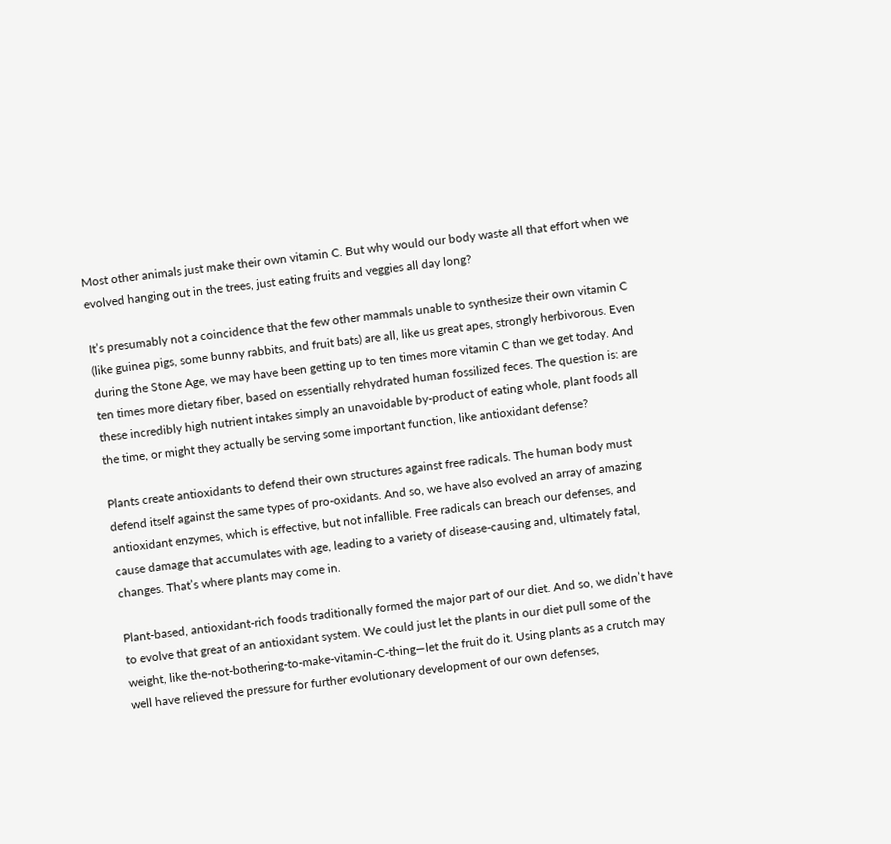Most other animals just make their own vitamin C. But why would our body waste all that effort when we evolved hanging out in the trees, just eating fruits and veggies all day long?

It’s presumably not a coincidence that the few other mammals unable to synthesize their own vitamin C (like guinea pigs, some bunny rabbits, and fruit bats) are all, like us great apes, strongly herbivorous. Even during the Stone Age, we may have been getting up to ten times more vitamin C than we get today. And ten times more dietary fiber, based on essentially rehydrated human fossilized feces. The question is: are these incredibly high nutrient intakes simply an unavoidable by-product of eating whole, plant foods all the time, or might they actually be serving some important function, like antioxidant defense?

Plants create antioxidants to defend their own structures against free radicals. The human body must defend itself against the same types of pro-oxidants. And so, we have also evolved an array of amazing antioxidant enzymes, which is effective, but not infallible. Free radicals can breach our defenses, and cause damage that accumulates with age, leading to a variety of disease-causing and, ultimately fatal, changes. That’s where plants may come in.

Plant-based, antioxidant-rich foods traditionally formed the major part of our diet. And so, we didn’t have to evolve that great of an antioxidant system. We could just let the plants in our diet pull some of the weight, like the-not-bothering-to-make-vitamin-C-thing—let the fruit do it. Using plants as a crutch may well have relieved the pressure for further evolutionary development of our own defenses,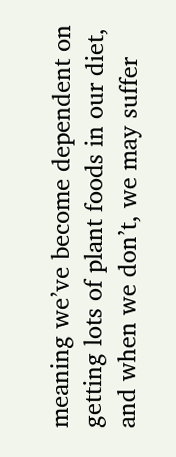meaning we’ve become dependent on getting lots of plant foods in our diet, and when we don’t, we may suffer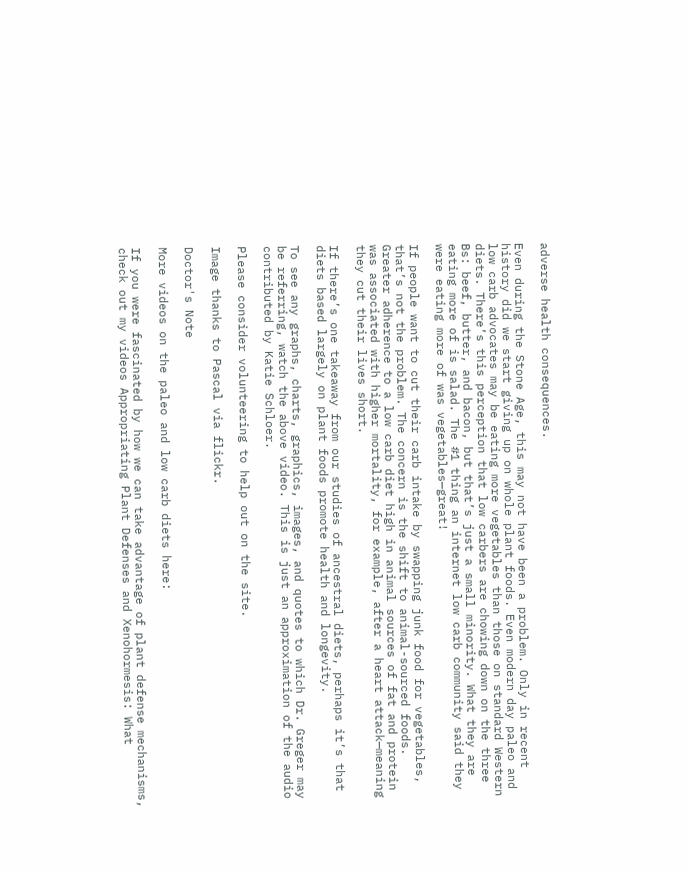adverse health consequences.

Even during the Stone Age, this may not have been a problem. Only in recent history did we start giving up on whole plant foods. Even modern day paleo and low carb advocates may be eating more vegetables than those on standard Western diets. There’s this perception that low carbers are chowing down on the three Bs: beef, butter, and bacon, but that’s just a small minority. What they are eating more of is salad. The #1 thing an internet low carb community said they were eating more of was vegetables—great!

If people want to cut their carb intake by swapping junk food for vegetables, that’s not the problem. The concern is the shift to animal-sourced foods. Greater adherence to a low carb diet high in animal sources of fat and protein was associated with higher mortality, for example, after a heart attack—meaning they cut their lives short.

If there’s one takeaway from our studies of ancestral diets, perhaps it’s that diets based largely on plant foods promote health and longevity.

To see any graphs, charts, graphics, images, and quotes to which Dr. Greger may be referring, watch the above video. This is just an approximation of the audio contributed by Katie Schloer.

Please consider volunteering to help out on the site.

Image thanks to Pascal via flickr.

Doctor's Note

More videos on the paleo and low carb diets here:

If you were fascinated by how we can take advantage of plant defense mechanisms, check out my videos Appropriating Plant Defenses and Xenohormesis: What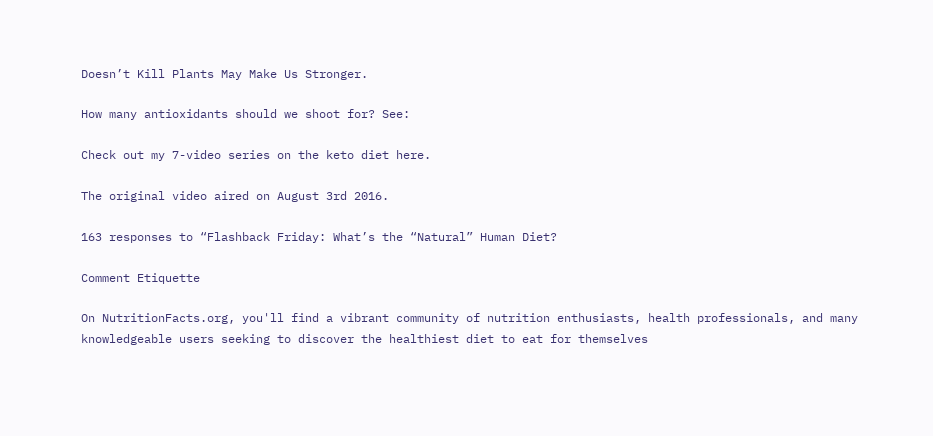Doesn’t Kill Plants May Make Us Stronger.

How many antioxidants should we shoot for? See:

Check out my 7-video series on the keto diet here.

The original video aired on August 3rd 2016.

163 responses to “Flashback Friday: What’s the “Natural” Human Diet?

Comment Etiquette

On NutritionFacts.org, you'll find a vibrant community of nutrition enthusiasts, health professionals, and many knowledgeable users seeking to discover the healthiest diet to eat for themselves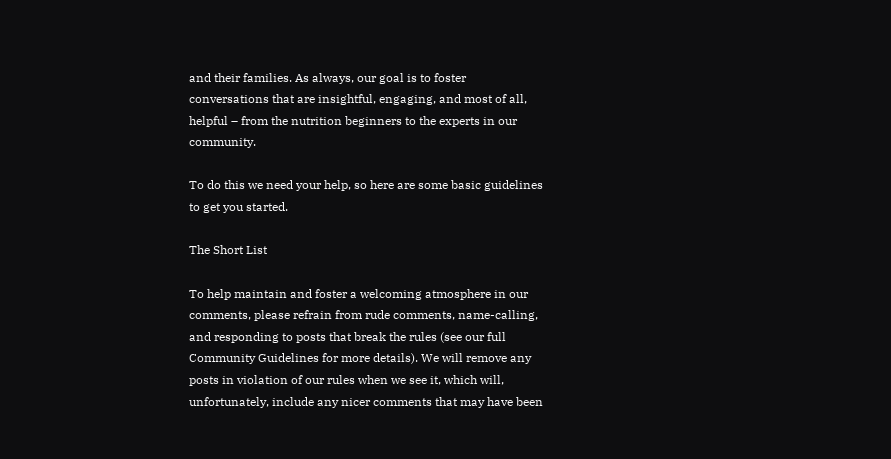and their families. As always, our goal is to foster conversations that are insightful, engaging, and most of all, helpful – from the nutrition beginners to the experts in our community.

To do this we need your help, so here are some basic guidelines to get you started.

The Short List

To help maintain and foster a welcoming atmosphere in our comments, please refrain from rude comments, name-calling, and responding to posts that break the rules (see our full Community Guidelines for more details). We will remove any posts in violation of our rules when we see it, which will, unfortunately, include any nicer comments that may have been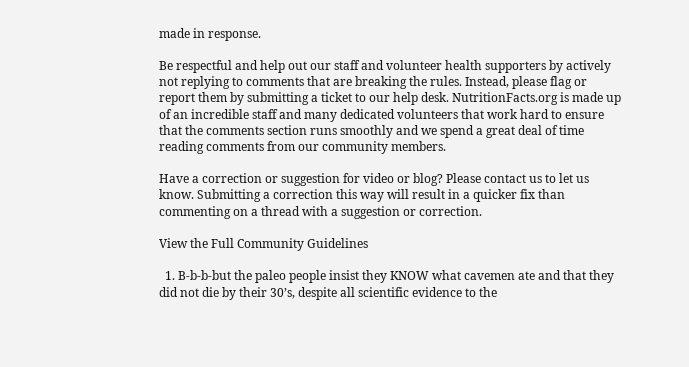made in response.

Be respectful and help out our staff and volunteer health supporters by actively not replying to comments that are breaking the rules. Instead, please flag or report them by submitting a ticket to our help desk. NutritionFacts.org is made up of an incredible staff and many dedicated volunteers that work hard to ensure that the comments section runs smoothly and we spend a great deal of time reading comments from our community members.

Have a correction or suggestion for video or blog? Please contact us to let us know. Submitting a correction this way will result in a quicker fix than commenting on a thread with a suggestion or correction.

View the Full Community Guidelines

  1. B-b-b-but the paleo people insist they KNOW what cavemen ate and that they did not die by their 30’s, despite all scientific evidence to the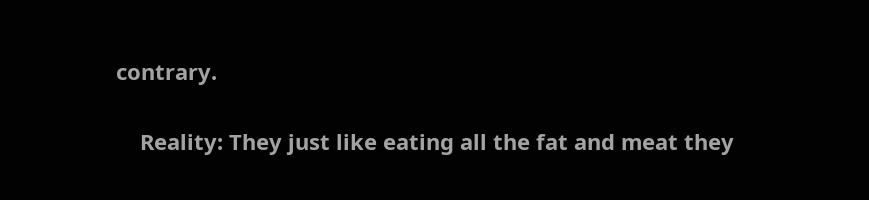contrary.

    Reality: They just like eating all the fat and meat they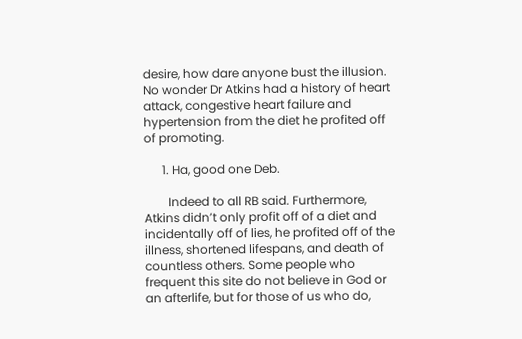desire, how dare anyone bust the illusion. No wonder Dr Atkins had a history of heart attack, congestive heart failure and hypertension from the diet he profited off of promoting.

      1. Ha, good one Deb.

        Indeed to all RB said. Furthermore, Atkins didn’t only profit off of a diet and incidentally off of lies, he profited off of the illness, shortened lifespans, and death of countless others. Some people who frequent this site do not believe in God or an afterlife, but for those of us who do,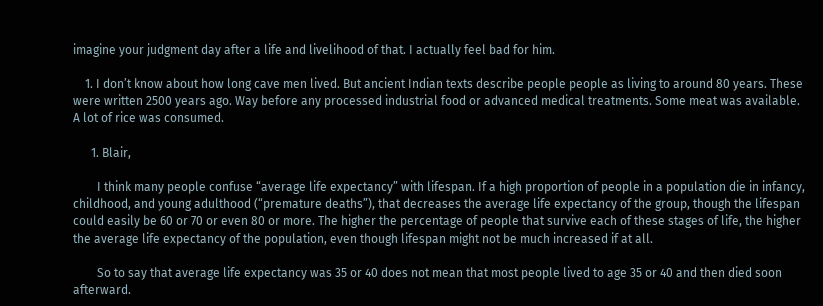imagine your judgment day after a life and livelihood of that. I actually feel bad for him.

    1. I don’t know about how long cave men lived. But ancient Indian texts describe people people as living to around 80 years. These were written 2500 years ago. Way before any processed industrial food or advanced medical treatments. Some meat was available. A lot of rice was consumed.

      1. Blair,

        I think many people confuse “average life expectancy” with lifespan. If a high proportion of people in a population die in infancy, childhood, and young adulthood (“premature deaths”), that decreases the average life expectancy of the group, though the lifespan could easily be 60 or 70 or even 80 or more. The higher the percentage of people that survive each of these stages of life, the higher the average life expectancy of the population, even though lifespan might not be much increased if at all.

        So to say that average life expectancy was 35 or 40 does not mean that most people lived to age 35 or 40 and then died soon afterward.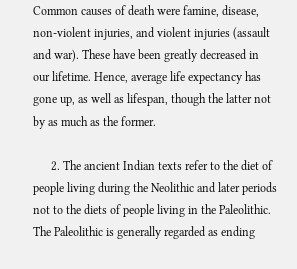Common causes of death were famine, disease, non-violent injuries, and violent injuries (assault and war). These have been greatly decreased in our lifetime. Hence, average life expectancy has gone up, as well as lifespan, though the latter not by as much as the former.

      2. The ancient Indian texts refer to the diet of people living during the Neolithic and later periods not to the diets of people living in the Paleolithic. The Paleolithic is generally regarded as ending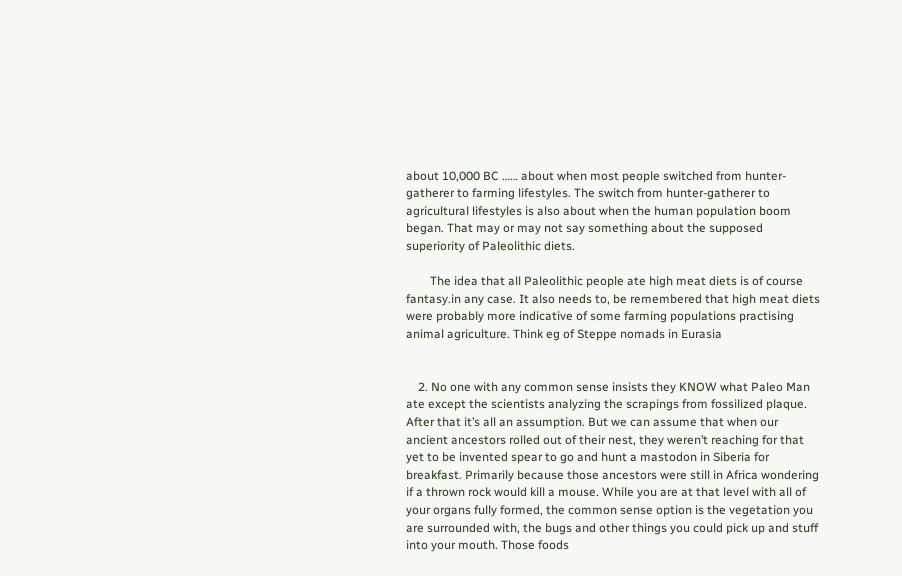about 10,000 BC …… about when most people switched from hunter-gatherer to farming lifestyles. The switch from hunter-gatherer to agricultural lifestyles is also about when the human population boom began. That may or may not say something about the supposed superiority of Paleolithic diets.

        The idea that all Paleolithic people ate high meat diets is of course fantasy.in any case. It also needs to, be remembered that high meat diets were probably more indicative of some farming populations practising animal agriculture. Think eg of Steppe nomads in Eurasia


    2. No one with any common sense insists they KNOW what Paleo Man ate except the scientists analyzing the scrapings from fossilized plaque. After that it’s all an assumption. But we can assume that when our ancient ancestors rolled out of their nest, they weren’t reaching for that yet to be invented spear to go and hunt a mastodon in Siberia for breakfast. Primarily because those ancestors were still in Africa wondering if a thrown rock would kill a mouse. While you are at that level with all of your organs fully formed, the common sense option is the vegetation you are surrounded with, the bugs and other things you could pick up and stuff into your mouth. Those foods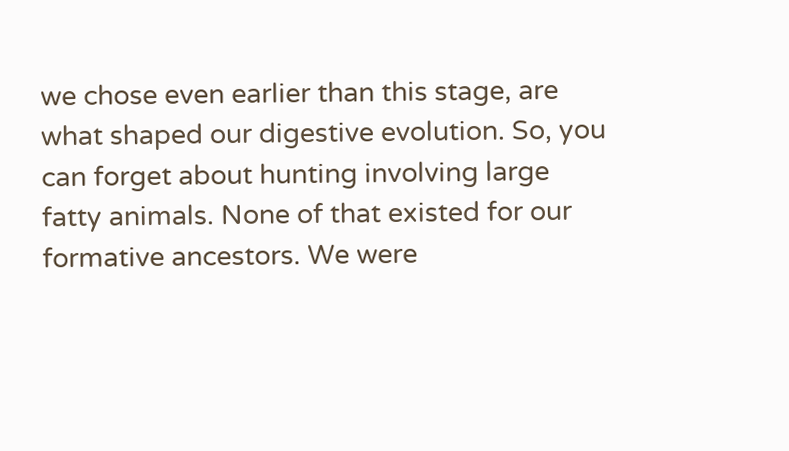we chose even earlier than this stage, are what shaped our digestive evolution. So, you can forget about hunting involving large fatty animals. None of that existed for our formative ancestors. We were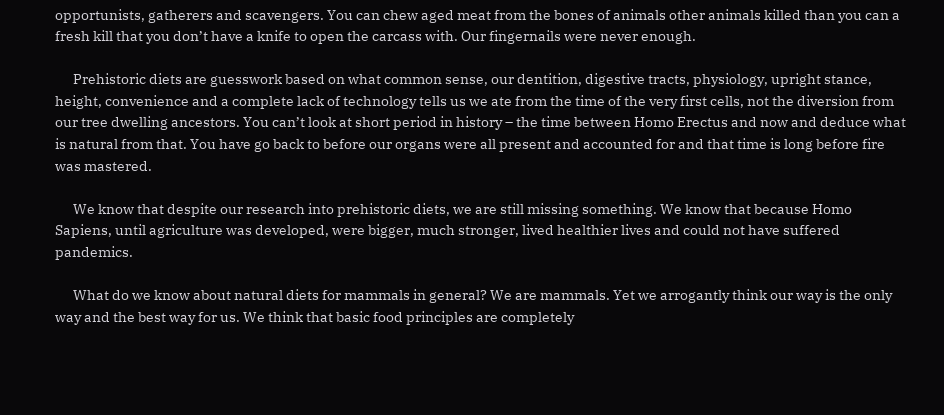opportunists, gatherers and scavengers. You can chew aged meat from the bones of animals other animals killed than you can a fresh kill that you don’t have a knife to open the carcass with. Our fingernails were never enough.

      Prehistoric diets are guesswork based on what common sense, our dentition, digestive tracts, physiology, upright stance, height, convenience and a complete lack of technology tells us we ate from the time of the very first cells, not the diversion from our tree dwelling ancestors. You can’t look at short period in history – the time between Homo Erectus and now and deduce what is natural from that. You have go back to before our organs were all present and accounted for and that time is long before fire was mastered.

      We know that despite our research into prehistoric diets, we are still missing something. We know that because Homo Sapiens, until agriculture was developed, were bigger, much stronger, lived healthier lives and could not have suffered pandemics.

      What do we know about natural diets for mammals in general? We are mammals. Yet we arrogantly think our way is the only way and the best way for us. We think that basic food principles are completely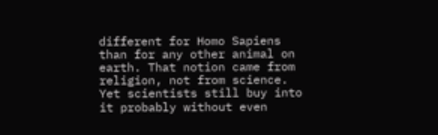different for Homo Sapiens than for any other animal on earth. That notion came from religion, not from science. Yet scientists still buy into it probably without even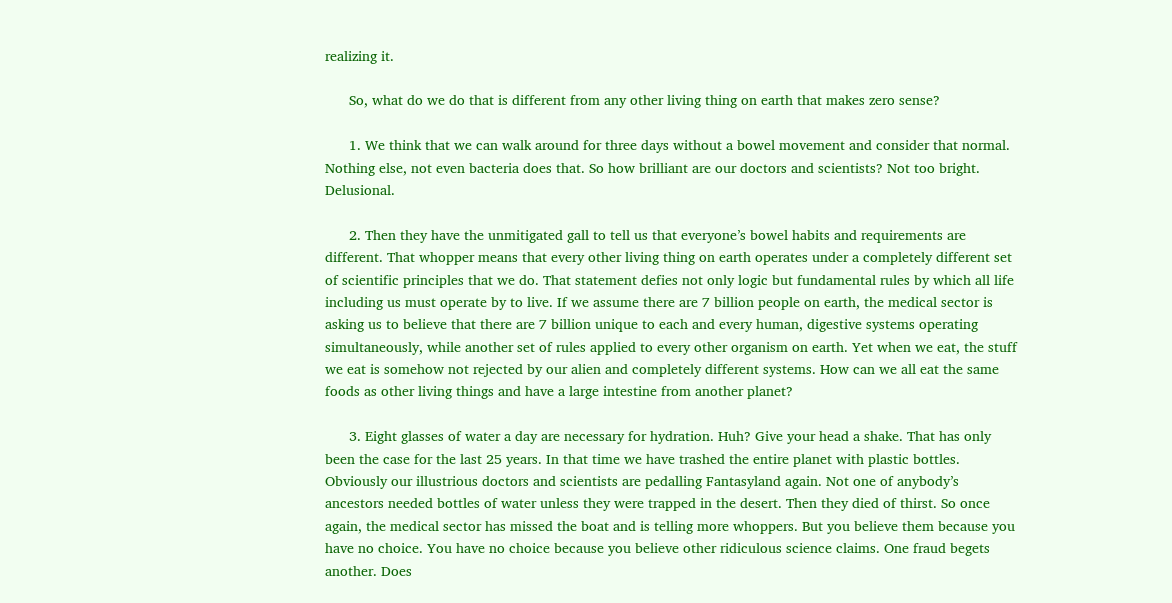realizing it.

      So, what do we do that is different from any other living thing on earth that makes zero sense?

      1. We think that we can walk around for three days without a bowel movement and consider that normal. Nothing else, not even bacteria does that. So how brilliant are our doctors and scientists? Not too bright. Delusional.

      2. Then they have the unmitigated gall to tell us that everyone’s bowel habits and requirements are different. That whopper means that every other living thing on earth operates under a completely different set of scientific principles that we do. That statement defies not only logic but fundamental rules by which all life including us must operate by to live. If we assume there are 7 billion people on earth, the medical sector is asking us to believe that there are 7 billion unique to each and every human, digestive systems operating simultaneously, while another set of rules applied to every other organism on earth. Yet when we eat, the stuff we eat is somehow not rejected by our alien and completely different systems. How can we all eat the same foods as other living things and have a large intestine from another planet?

      3. Eight glasses of water a day are necessary for hydration. Huh? Give your head a shake. That has only been the case for the last 25 years. In that time we have trashed the entire planet with plastic bottles. Obviously our illustrious doctors and scientists are pedalling Fantasyland again. Not one of anybody’s ancestors needed bottles of water unless they were trapped in the desert. Then they died of thirst. So once again, the medical sector has missed the boat and is telling more whoppers. But you believe them because you have no choice. You have no choice because you believe other ridiculous science claims. One fraud begets another. Does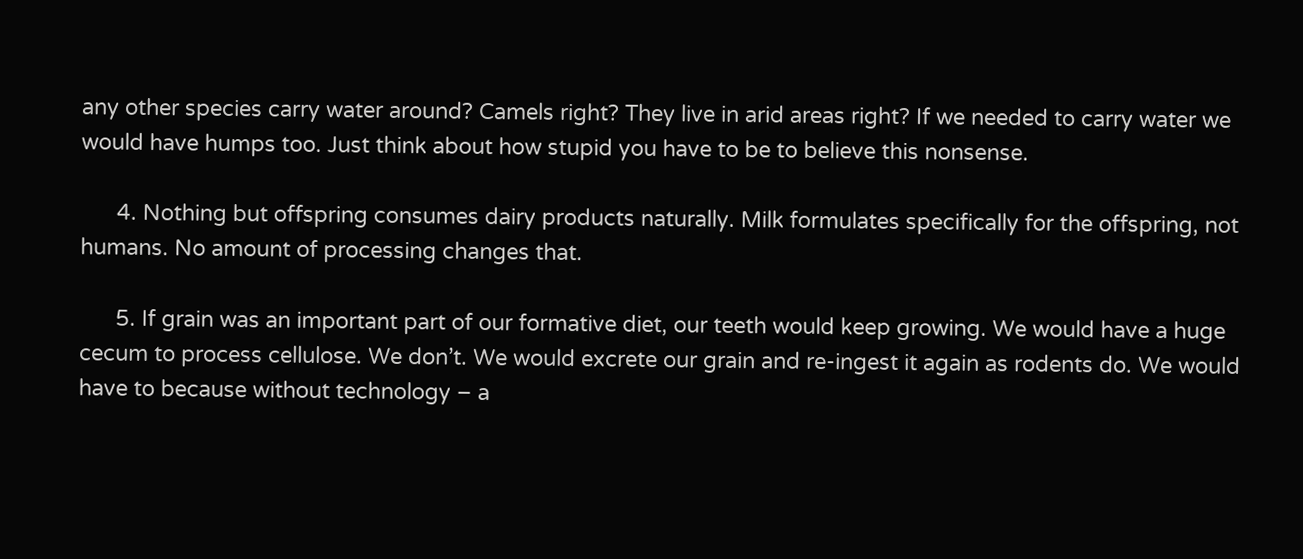any other species carry water around? Camels right? They live in arid areas right? If we needed to carry water we would have humps too. Just think about how stupid you have to be to believe this nonsense.

      4. Nothing but offspring consumes dairy products naturally. Milk formulates specifically for the offspring, not humans. No amount of processing changes that.

      5. If grain was an important part of our formative diet, our teeth would keep growing. We would have a huge cecum to process cellulose. We don’t. We would excrete our grain and re-ingest it again as rodents do. We would have to because without technology – a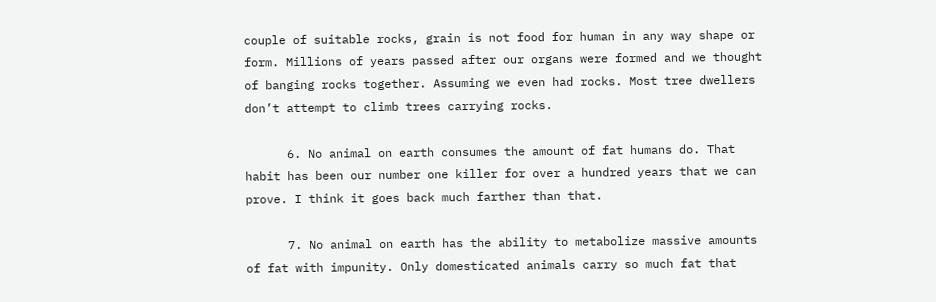couple of suitable rocks, grain is not food for human in any way shape or form. Millions of years passed after our organs were formed and we thought of banging rocks together. Assuming we even had rocks. Most tree dwellers don’t attempt to climb trees carrying rocks.

      6. No animal on earth consumes the amount of fat humans do. That habit has been our number one killer for over a hundred years that we can prove. I think it goes back much farther than that.

      7. No animal on earth has the ability to metabolize massive amounts of fat with impunity. Only domesticated animals carry so much fat that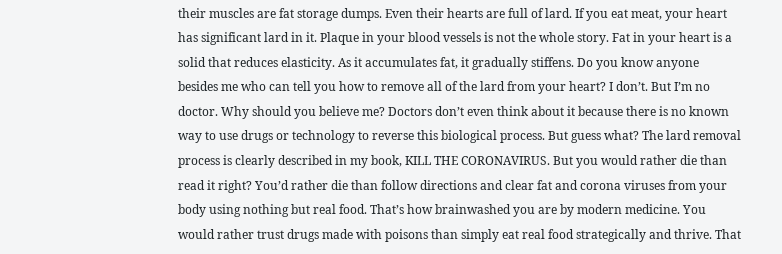their muscles are fat storage dumps. Even their hearts are full of lard. If you eat meat, your heart has significant lard in it. Plaque in your blood vessels is not the whole story. Fat in your heart is a solid that reduces elasticity. As it accumulates fat, it gradually stiffens. Do you know anyone besides me who can tell you how to remove all of the lard from your heart? I don’t. But I’m no doctor. Why should you believe me? Doctors don’t even think about it because there is no known way to use drugs or technology to reverse this biological process. But guess what? The lard removal process is clearly described in my book, KILL THE CORONAVIRUS. But you would rather die than read it right? You’d rather die than follow directions and clear fat and corona viruses from your body using nothing but real food. That’s how brainwashed you are by modern medicine. You would rather trust drugs made with poisons than simply eat real food strategically and thrive. That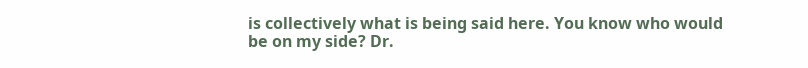is collectively what is being said here. You know who would be on my side? Dr.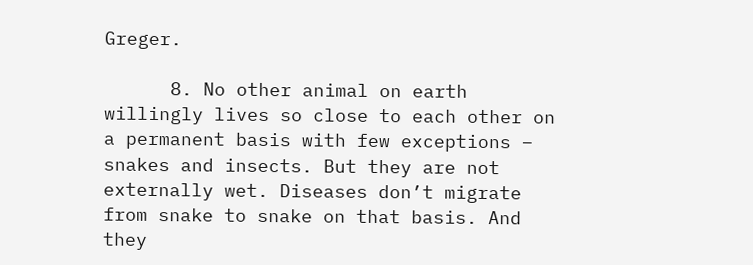Greger.

      8. No other animal on earth willingly lives so close to each other on a permanent basis with few exceptions – snakes and insects. But they are not externally wet. Diseases don’t migrate from snake to snake on that basis. And they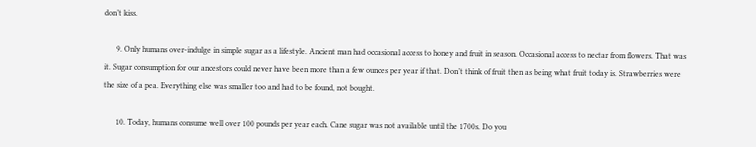don’t kiss.

      9. Only humans over-indulge in simple sugar as a lifestyle. Ancient man had occasional access to honey and fruit in season. Occasional access to nectar from flowers. That was it. Sugar consumption for our ancestors could never have been more than a few ounces per year if that. Don’t think of fruit then as being what fruit today is. Strawberries were the size of a pea. Everything else was smaller too and had to be found, not bought.

      10. Today, humans consume well over 100 pounds per year each. Cane sugar was not available until the 1700s. Do you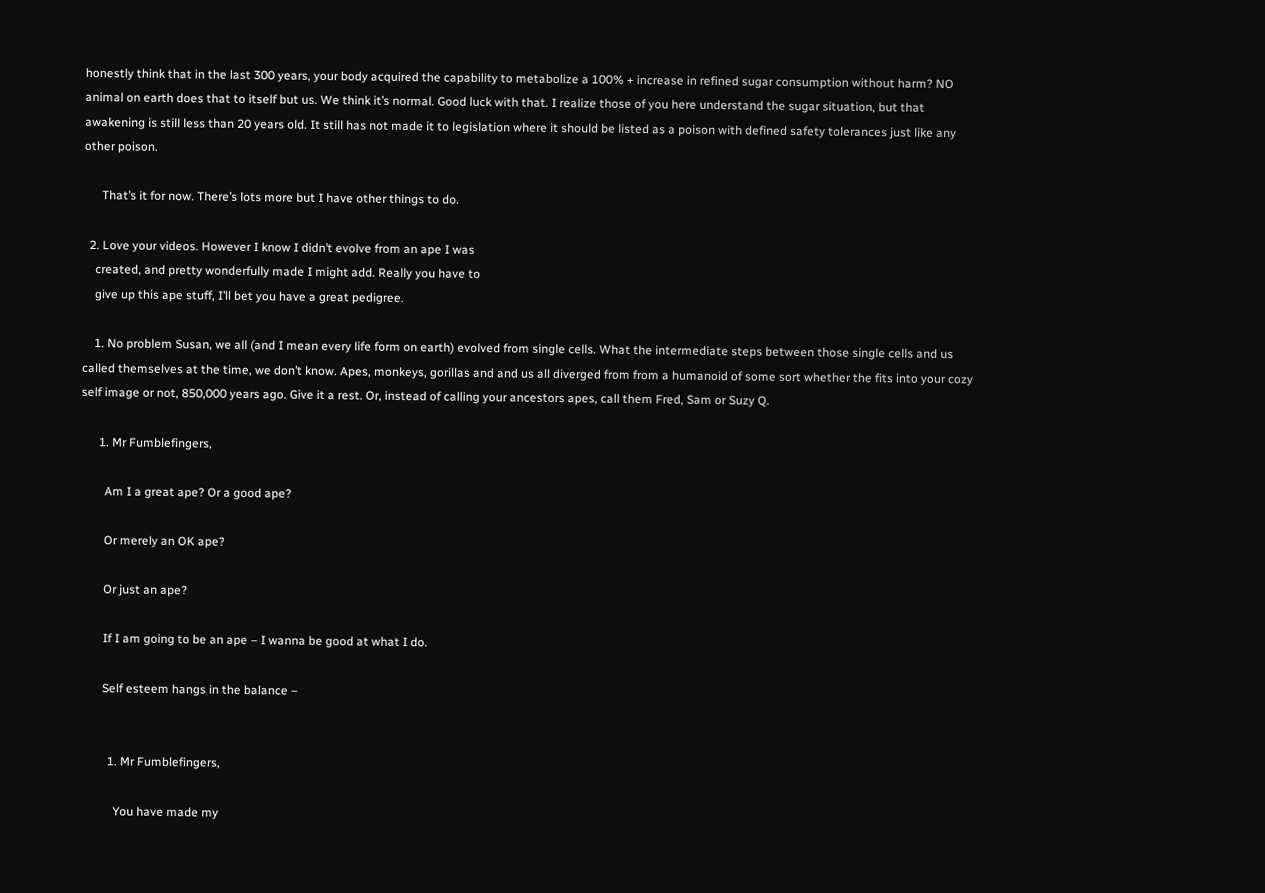honestly think that in the last 300 years, your body acquired the capability to metabolize a 100% + increase in refined sugar consumption without harm? NO animal on earth does that to itself but us. We think it’s normal. Good luck with that. I realize those of you here understand the sugar situation, but that awakening is still less than 20 years old. It still has not made it to legislation where it should be listed as a poison with defined safety tolerances just like any other poison.

      That’s it for now. There’s lots more but I have other things to do.

  2. Love your videos. However I know I didn’t evolve from an ape I was
    created, and pretty wonderfully made I might add. Really you have to
    give up this ape stuff, I’ll bet you have a great pedigree.

    1. No problem Susan, we all (and I mean every life form on earth) evolved from single cells. What the intermediate steps between those single cells and us called themselves at the time, we don’t know. Apes, monkeys, gorillas and and us all diverged from from a humanoid of some sort whether the fits into your cozy self image or not, 850,000 years ago. Give it a rest. Or, instead of calling your ancestors apes, call them Fred, Sam or Suzy Q.

      1. Mr Fumblefingers,

        Am I a great ape? Or a good ape?

        Or merely an OK ape?

        Or just an ape?

        If I am going to be an ape – I wanna be good at what I do.

        Self esteem hangs in the balance –


          1. Mr Fumblefingers,

            You have made my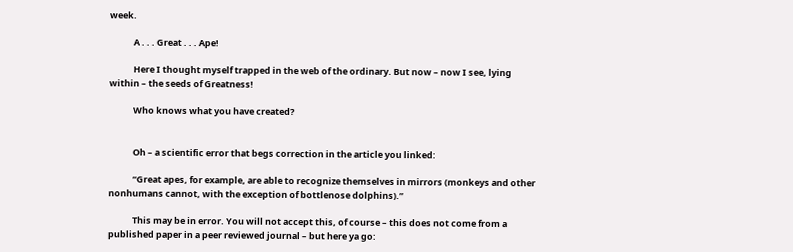week.

            A . . . Great . . . Ape!

            Here I thought myself trapped in the web of the ordinary. But now – now I see, lying within – the seeds of Greatness!

            Who knows what you have created?


            Oh – a scientific error that begs correction in the article you linked:

            “Great apes, for example, are able to recognize themselves in mirrors (monkeys and other nonhumans cannot, with the exception of bottlenose dolphins).”

            This may be in error. You will not accept this, of course – this does not come from a published paper in a peer reviewed journal – but here ya go: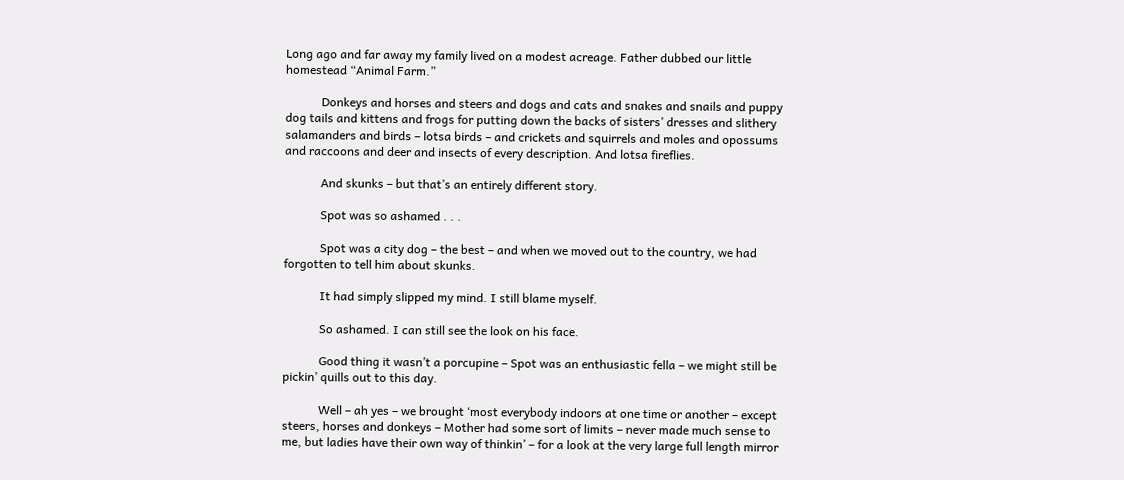Long ago and far away my family lived on a modest acreage. Father dubbed our little homestead “Animal Farm.”

            Donkeys and horses and steers and dogs and cats and snakes and snails and puppy dog tails and kittens and frogs for putting down the backs of sisters’ dresses and slithery salamanders and birds – lotsa birds – and crickets and squirrels and moles and opossums and raccoons and deer and insects of every description. And lotsa fireflies.

            And skunks – but that’s an entirely different story.

            Spot was so ashamed . . .

            Spot was a city dog – the best – and when we moved out to the country, we had forgotten to tell him about skunks.

            It had simply slipped my mind. I still blame myself.

            So ashamed. I can still see the look on his face.

            Good thing it wasn’t a porcupine – Spot was an enthusiastic fella – we might still be pickin’ quills out to this day.

            Well – ah yes – we brought ‘most everybody indoors at one time or another – except steers, horses and donkeys – Mother had some sort of limits – never made much sense to me, but ladies have their own way of thinkin’ – for a look at the very large full length mirror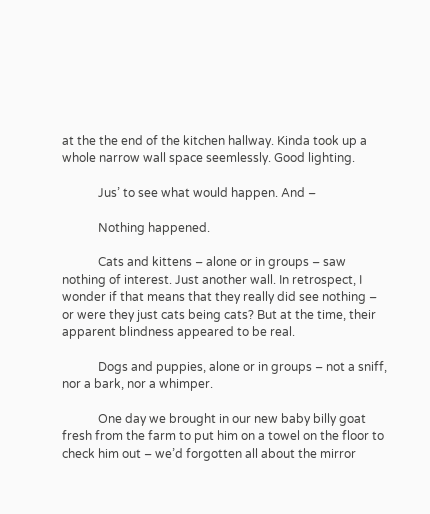at the the end of the kitchen hallway. Kinda took up a whole narrow wall space seemlessly. Good lighting.

            Jus’ to see what would happen. And –

            Nothing happened.

            Cats and kittens – alone or in groups – saw nothing of interest. Just another wall. In retrospect, I wonder if that means that they really did see nothing – or were they just cats being cats? But at the time, their apparent blindness appeared to be real.

            Dogs and puppies, alone or in groups – not a sniff, nor a bark, nor a whimper.

            One day we brought in our new baby billy goat fresh from the farm to put him on a towel on the floor to check him out – we’d forgotten all about the mirror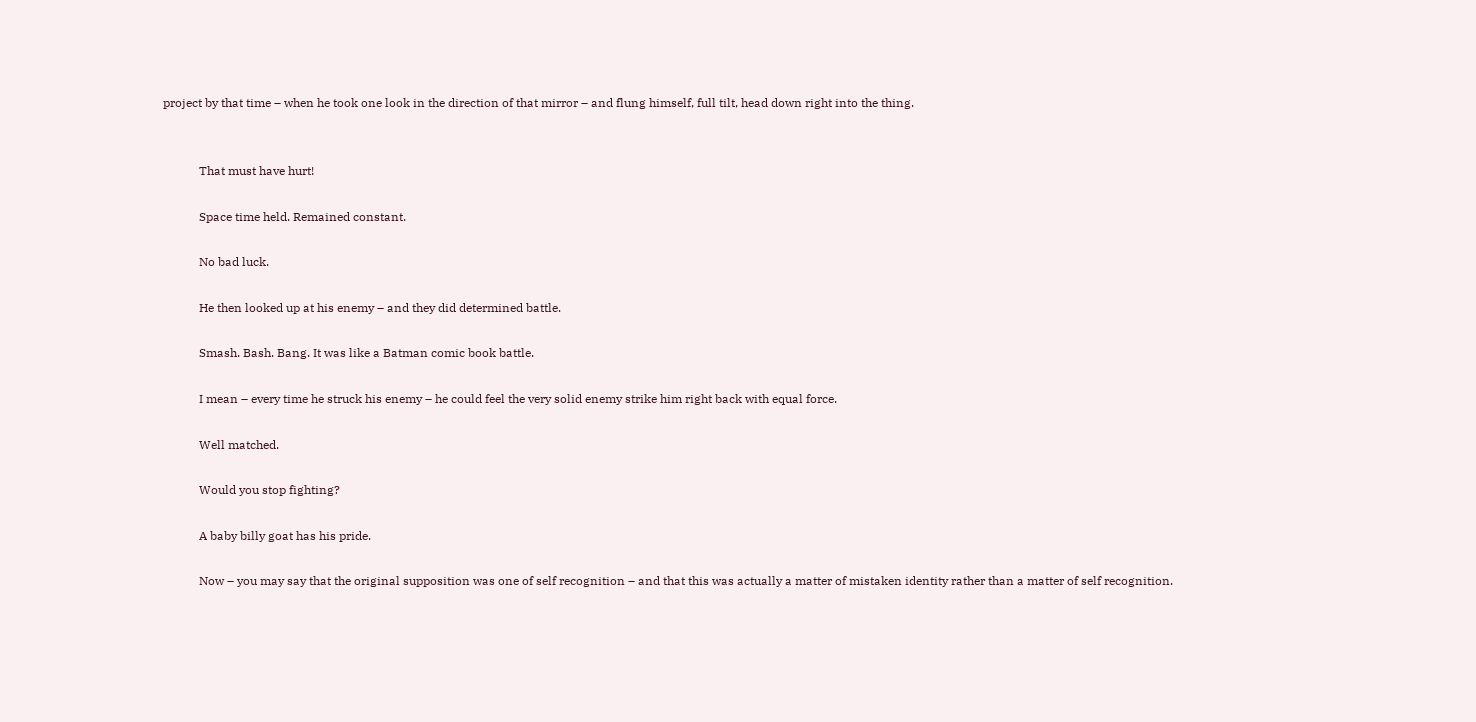project by that time – when he took one look in the direction of that mirror – and flung himself, full tilt, head down right into the thing.


            That must have hurt!

            Space time held. Remained constant.

            No bad luck.

            He then looked up at his enemy – and they did determined battle.

            Smash. Bash. Bang. It was like a Batman comic book battle.

            I mean – every time he struck his enemy – he could feel the very solid enemy strike him right back with equal force.

            Well matched.

            Would you stop fighting?

            A baby billy goat has his pride.

            Now – you may say that the original supposition was one of self recognition – and that this was actually a matter of mistaken identity rather than a matter of self recognition.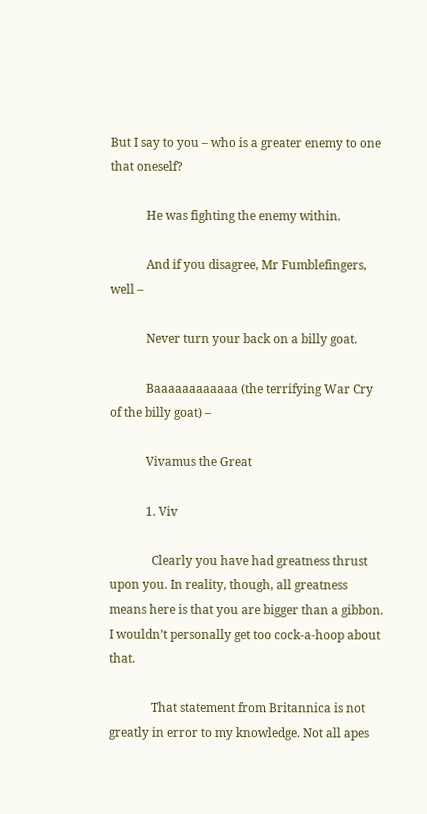But I say to you – who is a greater enemy to one that oneself?

            He was fighting the enemy within.

            And if you disagree, Mr Fumblefingers, well –

            Never turn your back on a billy goat.

            Baaaaaaaaaaaa (the terrifying War Cry of the billy goat) –

            Vivamus the Great

            1. Viv

              Clearly you have had greatness thrust upon you. In reality, though, all greatness means here is that you are bigger than a gibbon. I wouldn’t personally get too cock-a-hoop about that.

              That statement from Britannica is not greatly in error to my knowledge. Not all apes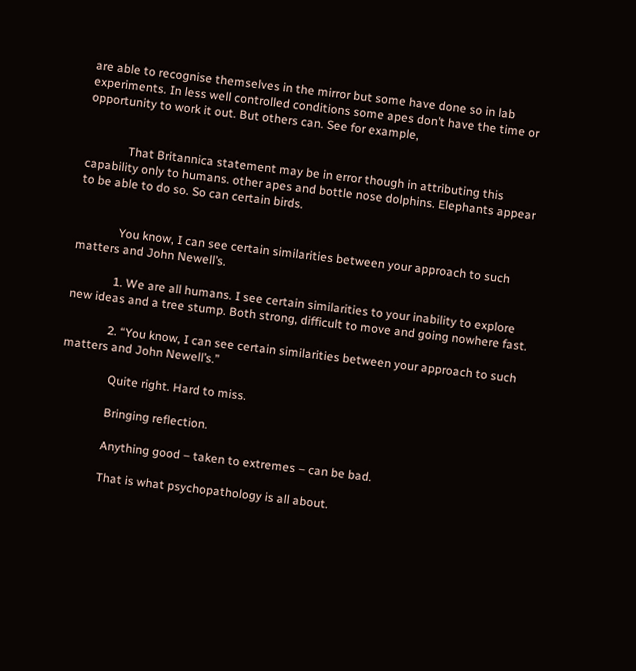are able to recognise themselves in the mirror but some have done so in lab experiments. In less well controlled conditions some apes don’t have the time or opportunity to work it out. But others can. See for example,


              That Britannica statement may be in error though in attributing this capability only to humans. other apes and bottle nose dolphins. Elephants appear to be able to do so. So can certain birds.


              You know, I can see certain similarities between your approach to such matters and John Newell’s.

              1. We are all humans. I see certain similarities to your inability to explore new ideas and a tree stump. Both strong, difficult to move and going nowhere fast.

              2. “You know, I can see certain similarities between your approach to such matters and John Newell’s.”

                Quite right. Hard to miss.

                Bringing reflection.

                Anything good – taken to extremes – can be bad.

                That is what psychopathology is all about.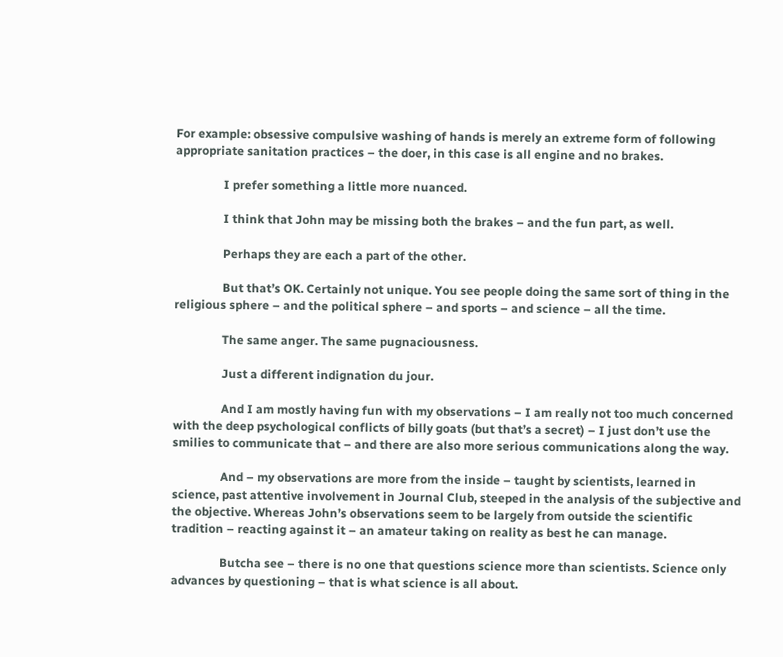For example: obsessive compulsive washing of hands is merely an extreme form of following appropriate sanitation practices – the doer, in this case is all engine and no brakes.

                I prefer something a little more nuanced.

                I think that John may be missing both the brakes – and the fun part, as well.

                Perhaps they are each a part of the other.

                But that’s OK. Certainly not unique. You see people doing the same sort of thing in the religious sphere – and the political sphere – and sports – and science – all the time.

                The same anger. The same pugnaciousness.

                Just a different indignation du jour.

                And I am mostly having fun with my observations – I am really not too much concerned with the deep psychological conflicts of billy goats (but that’s a secret) – I just don’t use the smilies to communicate that – and there are also more serious communications along the way.

                And – my observations are more from the inside – taught by scientists, learned in science, past attentive involvement in Journal Club, steeped in the analysis of the subjective and the objective. Whereas John’s observations seem to be largely from outside the scientific tradition – reacting against it – an amateur taking on reality as best he can manage.

                Butcha see – there is no one that questions science more than scientists. Science only advances by questioning – that is what science is all about.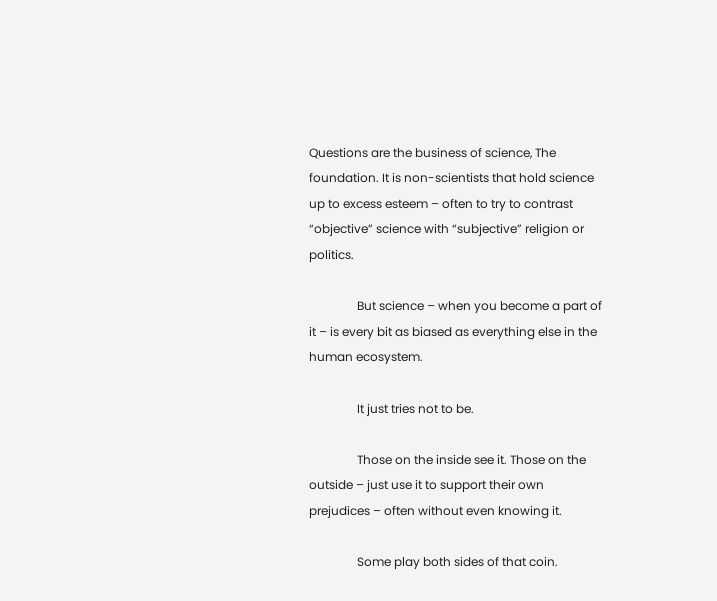Questions are the business of science, The foundation. It is non-scientists that hold science up to excess esteem – often to try to contrast “objective” science with “subjective” religion or politics.

                But science – when you become a part of it – is every bit as biased as everything else in the human ecosystem.

                It just tries not to be.

                Those on the inside see it. Those on the outside – just use it to support their own prejudices – often without even knowing it.

                Some play both sides of that coin.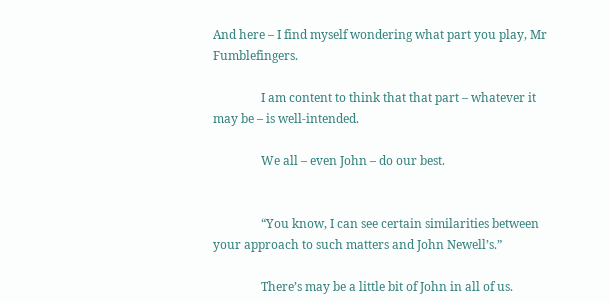And here – I find myself wondering what part you play, Mr Fumblefingers.

                I am content to think that that part – whatever it may be – is well-intended.

                We all – even John – do our best.


                “You know, I can see certain similarities between your approach to such matters and John Newell’s.”

                There’s may be a little bit of John in all of us.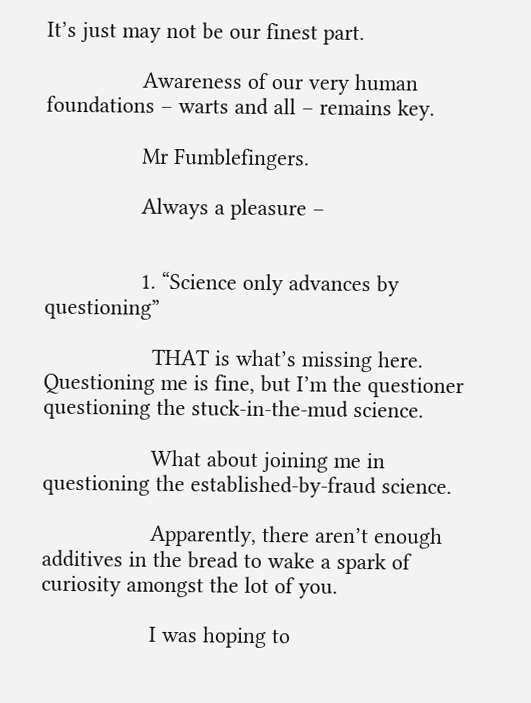It’s just may not be our finest part.

                Awareness of our very human foundations – warts and all – remains key.

                Mr Fumblefingers.

                Always a pleasure –


                1. “Science only advances by questioning”

                  THAT is what’s missing here. Questioning me is fine, but I’m the questioner questioning the stuck-in-the-mud science.

                  What about joining me in questioning the established-by-fraud science.

                  Apparently, there aren’t enough additives in the bread to wake a spark of curiosity amongst the lot of you.

                  I was hoping to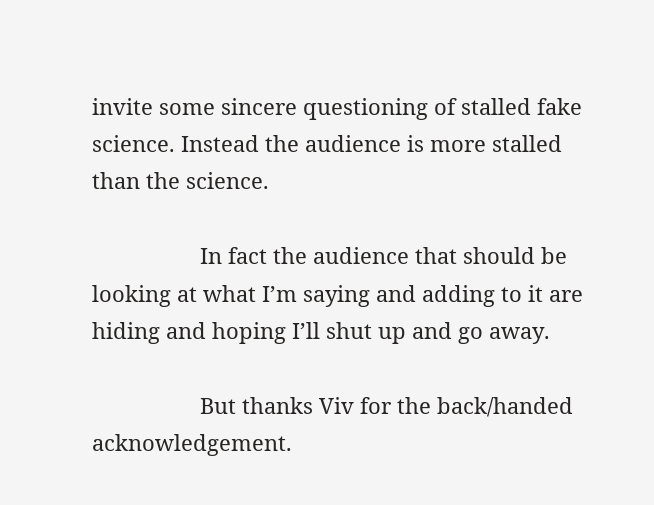invite some sincere questioning of stalled fake science. Instead the audience is more stalled than the science.

                  In fact the audience that should be looking at what I’m saying and adding to it are hiding and hoping I’ll shut up and go away.

                  But thanks Viv for the back/handed acknowledgement.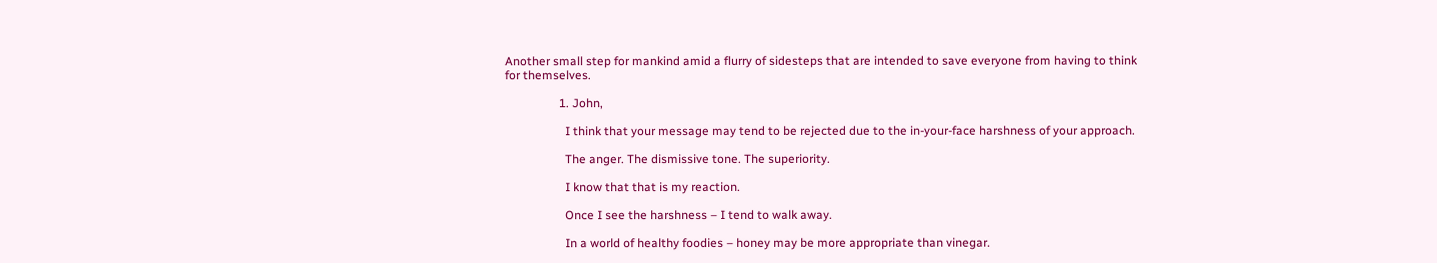Another small step for mankind amid a flurry of sidesteps that are intended to save everyone from having to think for themselves.

                  1. John,

                    I think that your message may tend to be rejected due to the in-your-face harshness of your approach.

                    The anger. The dismissive tone. The superiority.

                    I know that that is my reaction.

                    Once I see the harshness – I tend to walk away.

                    In a world of healthy foodies – honey may be more appropriate than vinegar.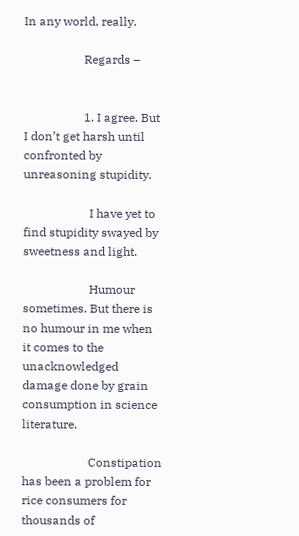In any world, really.

                    Regards –


                    1. I agree. But I don’t get harsh until confronted by unreasoning stupidity.

                      I have yet to find stupidity swayed by sweetness and light.

                      Humour sometimes. But there is no humour in me when it comes to the unacknowledged damage done by grain consumption in science literature.

                      Constipation has been a problem for rice consumers for thousands of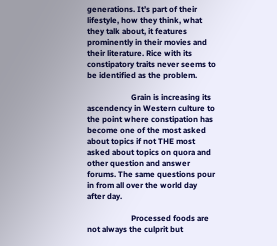generations. It’s part of their lifestyle, how they think, what they talk about, it features prominently in their movies and their literature. Rice with its constipatory traits never seems to be identified as the problem.

                      Grain is increasing its ascendency in Western culture to the point where constipation has become one of the most asked about topics if not THE most asked about topics on quora and other question and answer forums. The same questions pour in from all over the world day after day.

                      Processed foods are not always the culprit but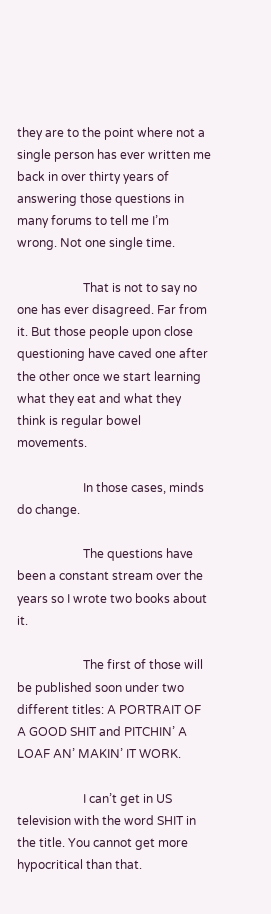they are to the point where not a single person has ever written me back in over thirty years of answering those questions in many forums to tell me I’m wrong. Not one single time.

                      That is not to say no one has ever disagreed. Far from it. But those people upon close questioning have caved one after the other once we start learning what they eat and what they think is regular bowel movements.

                      In those cases, minds do change.

                      The questions have been a constant stream over the years so I wrote two books about it.

                      The first of those will be published soon under two different titles: A PORTRAIT OF A GOOD SHIT and PITCHIN’ A LOAF AN’ MAKIN’ IT WORK.

                      I can’t get in US television with the word SHIT in the title. You cannot get more hypocritical than that.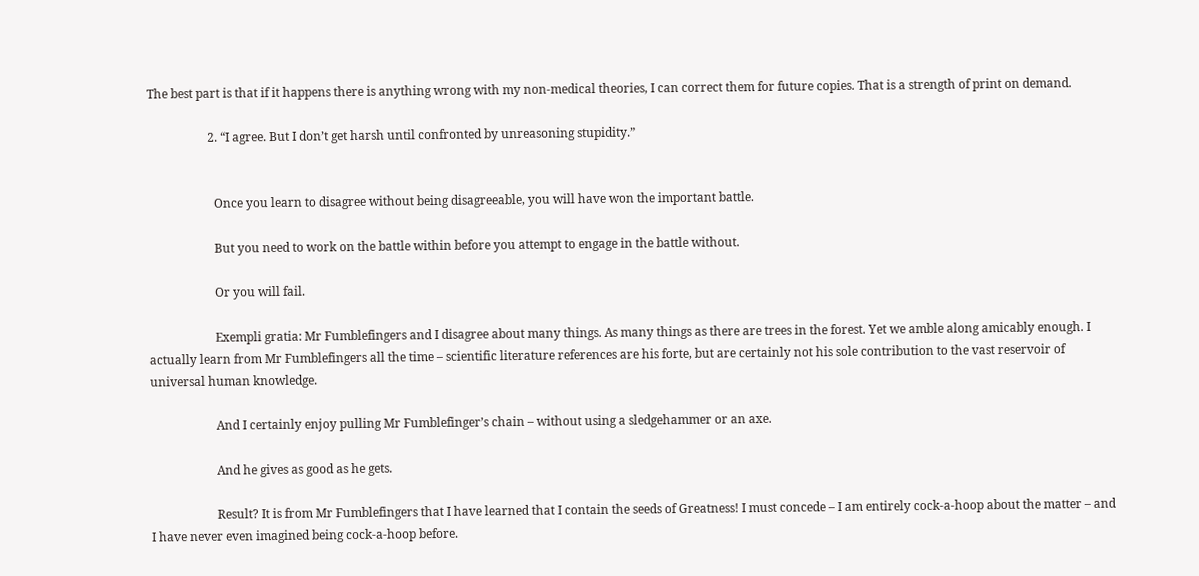The best part is that if it happens there is anything wrong with my non-medical theories, I can correct them for future copies. That is a strength of print on demand.

                    2. “I agree. But I don’t get harsh until confronted by unreasoning stupidity.”


                      Once you learn to disagree without being disagreeable, you will have won the important battle.

                      But you need to work on the battle within before you attempt to engage in the battle without.

                      Or you will fail.

                      Exempli gratia: Mr Fumblefingers and I disagree about many things. As many things as there are trees in the forest. Yet we amble along amicably enough. I actually learn from Mr Fumblefingers all the time – scientific literature references are his forte, but are certainly not his sole contribution to the vast reservoir of universal human knowledge.

                      And I certainly enjoy pulling Mr Fumblefinger’s chain – without using a sledgehammer or an axe.

                      And he gives as good as he gets.

                      Result? It is from Mr Fumblefingers that I have learned that I contain the seeds of Greatness! I must concede – I am entirely cock-a-hoop about the matter – and I have never even imagined being cock-a-hoop before.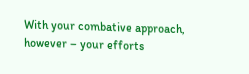With your combative approach, however – your efforts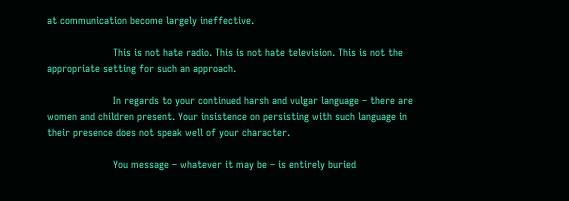at communication become largely ineffective.

                      This is not hate radio. This is not hate television. This is not the appropriate setting for such an approach.

                      In regards to your continued harsh and vulgar language – there are women and children present. Your insistence on persisting with such language in their presence does not speak well of your character.

                      You message – whatever it may be – is entirely buried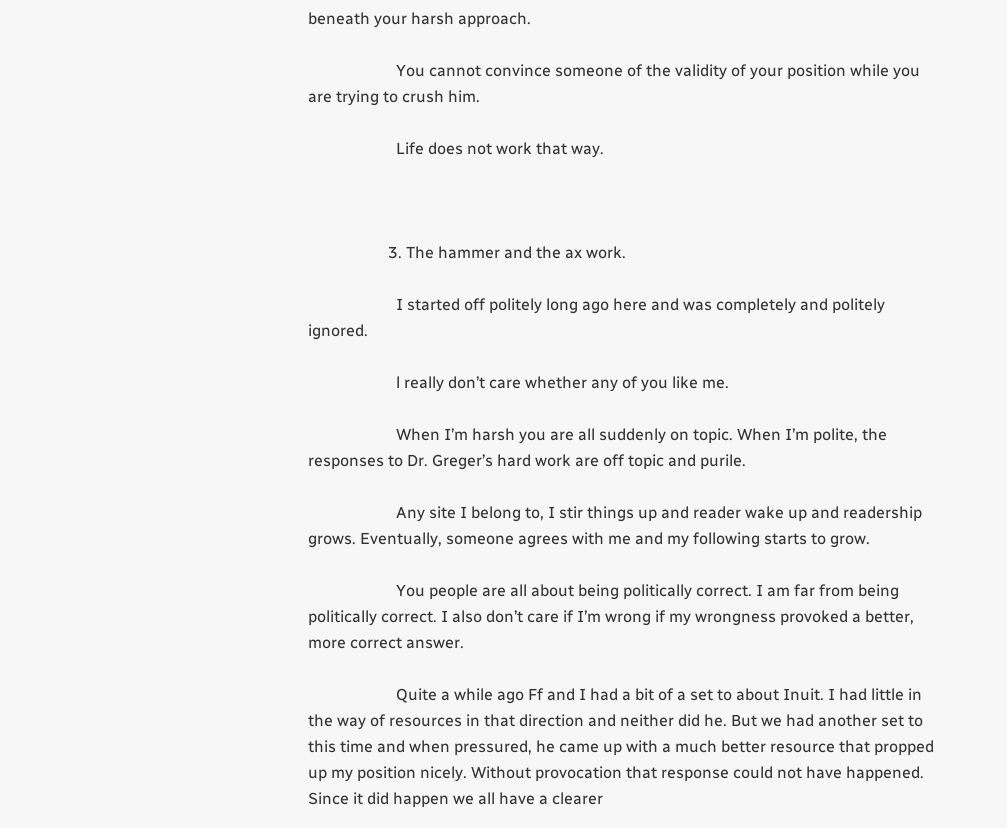beneath your harsh approach.

                      You cannot convince someone of the validity of your position while you are trying to crush him.

                      Life does not work that way.



                    3. The hammer and the ax work.

                      I started off politely long ago here and was completely and politely ignored.

                      l really don’t care whether any of you like me.

                      When I’m harsh you are all suddenly on topic. When I’m polite, the responses to Dr. Greger’s hard work are off topic and purile.

                      Any site I belong to, I stir things up and reader wake up and readership grows. Eventually, someone agrees with me and my following starts to grow.

                      You people are all about being politically correct. I am far from being politically correct. I also don’t care if I’m wrong if my wrongness provoked a better, more correct answer.

                      Quite a while ago Ff and I had a bit of a set to about Inuit. I had little in the way of resources in that direction and neither did he. But we had another set to this time and when pressured, he came up with a much better resource that propped up my position nicely. Without provocation that response could not have happened. Since it did happen we all have a clearer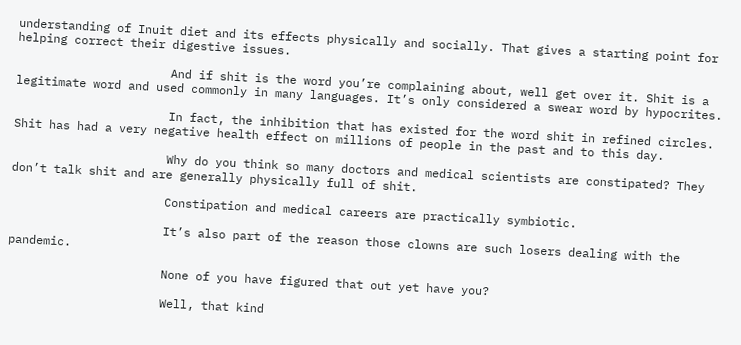understanding of Inuit diet and its effects physically and socially. That gives a starting point for helping correct their digestive issues.

                      And if shit is the word you’re complaining about, well get over it. Shit is a legitimate word and used commonly in many languages. It’s only considered a swear word by hypocrites.

                      In fact, the inhibition that has existed for the word shit in refined circles. Shit has had a very negative health effect on millions of people in the past and to this day.

                      Why do you think so many doctors and medical scientists are constipated? They don’t talk shit and are generally physically full of shit.

                      Constipation and medical careers are practically symbiotic.

                      It’s also part of the reason those clowns are such losers dealing with the pandemic.

                      None of you have figured that out yet have you?

                      Well, that kind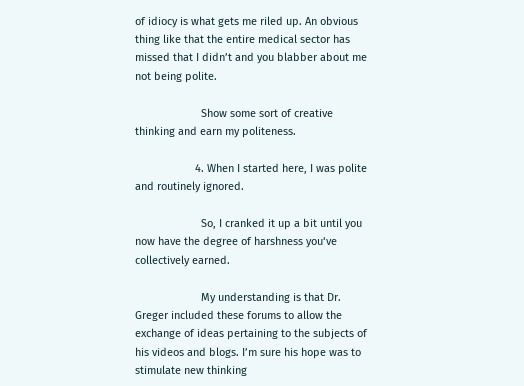of idiocy is what gets me riled up. An obvious thing like that the entire medical sector has missed that I didn’t and you blabber about me not being polite.

                      Show some sort of creative thinking and earn my politeness.

                    4. When I started here, I was polite and routinely ignored.

                      So, I cranked it up a bit until you now have the degree of harshness you‘ve collectively earned.

                      My understanding is that Dr. Greger included these forums to allow the exchange of ideas pertaining to the subjects of his videos and blogs. I’m sure his hope was to stimulate new thinking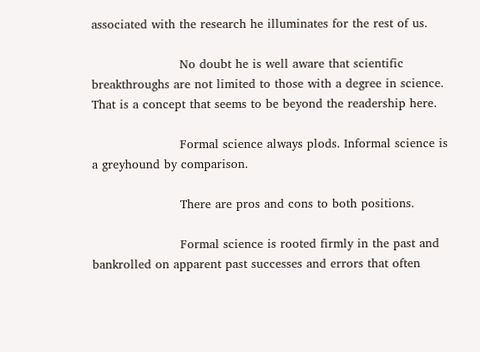associated with the research he illuminates for the rest of us.

                      No doubt he is well aware that scientific breakthroughs are not limited to those with a degree in science. That is a concept that seems to be beyond the readership here.

                      Formal science always plods. Informal science is a greyhound by comparison.

                      There are pros and cons to both positions.

                      Formal science is rooted firmly in the past and bankrolled on apparent past successes and errors that often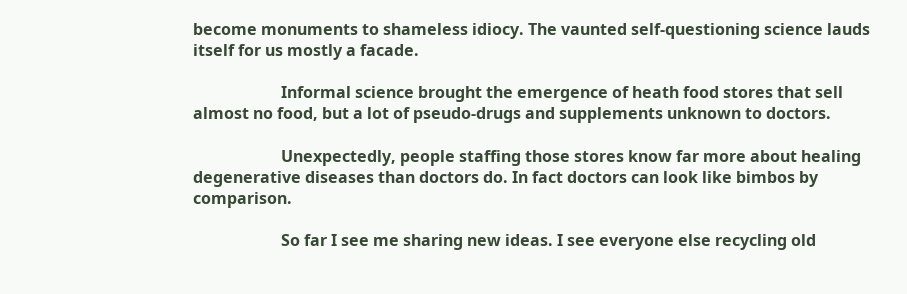become monuments to shameless idiocy. The vaunted self-questioning science lauds itself for us mostly a facade.

                      Informal science brought the emergence of heath food stores that sell almost no food, but a lot of pseudo-drugs and supplements unknown to doctors.

                      Unexpectedly, people staffing those stores know far more about healing degenerative diseases than doctors do. In fact doctors can look like bimbos by comparison.

                      So far I see me sharing new ideas. I see everyone else recycling old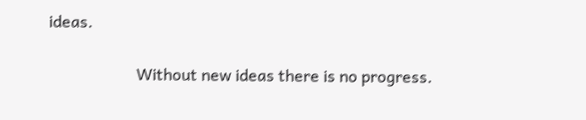ideas.

                      Without new ideas there is no progress.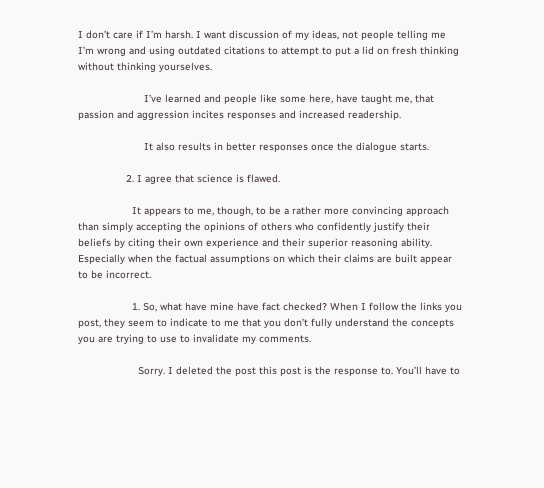I don’t care if I’m harsh. I want discussion of my ideas, not people telling me I’m wrong and using outdated citations to attempt to put a lid on fresh thinking without thinking yourselves.

                      I’ve learned and people like some here, have taught me, that passion and aggression incites responses and increased readership.

                      It also results in better responses once the dialogue starts.

                2. I agree that science is flawed.

                  It appears to me, though, to be a rather more convincing approach than simply accepting the opinions of others who confidently justify their beliefs by citing their own experience and their superior reasoning ability. Especially when the factual assumptions on which their claims are built appear to be incorrect.

                  1. So, what have mine have fact checked? When I follow the links you post, they seem to indicate to me that you don’t fully understand the concepts you are trying to use to invalidate my comments.

                    Sorry. I deleted the post this post is the response to. You’ll have to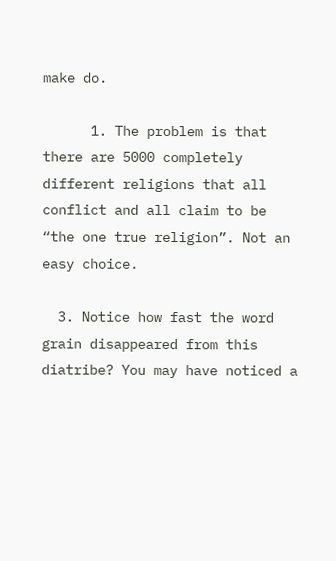make do.

      1. The problem is that there are 5000 completely different religions that all conflict and all claim to be “the one true religion”. Not an easy choice.

  3. Notice how fast the word grain disappeared from this diatribe? You may have noticed a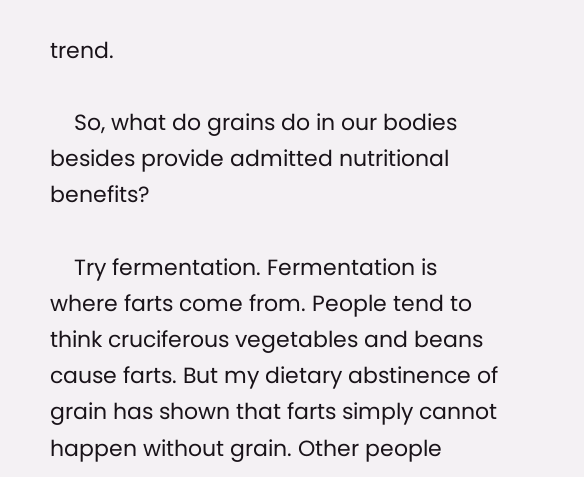trend.

    So, what do grains do in our bodies besides provide admitted nutritional benefits?

    Try fermentation. Fermentation is where farts come from. People tend to think cruciferous vegetables and beans cause farts. But my dietary abstinence of grain has shown that farts simply cannot happen without grain. Other people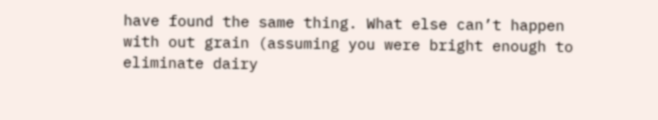have found the same thing. What else can’t happen with out grain (assuming you were bright enough to eliminate dairy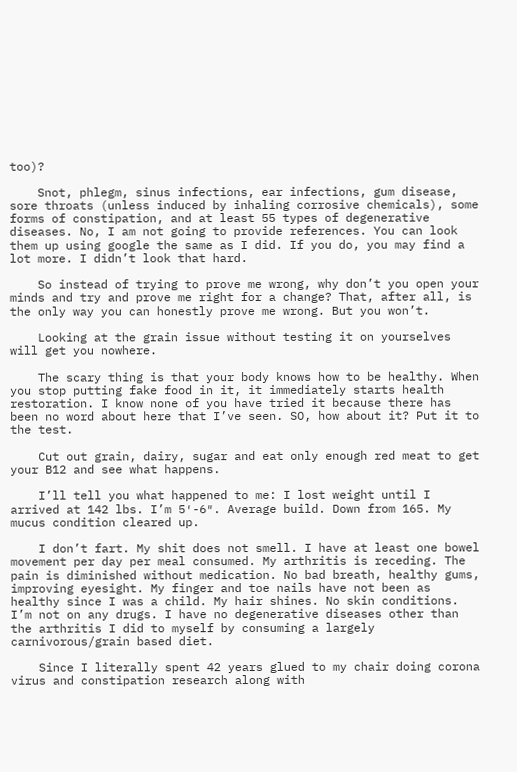too)?

    Snot, phlegm, sinus infections, ear infections, gum disease, sore throats (unless induced by inhaling corrosive chemicals), some forms of constipation, and at least 55 types of degenerative diseases. No, I am not going to provide references. You can look them up using google the same as I did. If you do, you may find a lot more. I didn’t look that hard.

    So instead of trying to prove me wrong, why don’t you open your minds and try and prove me right for a change? That, after all, is the only way you can honestly prove me wrong. But you won’t.

    Looking at the grain issue without testing it on yourselves will get you nowhere.

    The scary thing is that your body knows how to be healthy. When you stop putting fake food in it, it immediately starts health restoration. I know none of you have tried it because there has been no word about here that I’ve seen. SO, how about it? Put it to the test.

    Cut out grain, dairy, sugar and eat only enough red meat to get your B12 and see what happens.

    I’ll tell you what happened to me: I lost weight until I arrived at 142 lbs. I’m 5′-6″. Average build. Down from 165. My mucus condition cleared up.

    I don’t fart. My shit does not smell. I have at least one bowel movement per day per meal consumed. My arthritis is receding. The pain is diminished without medication. No bad breath, healthy gums, improving eyesight. My finger and toe nails have not been as healthy since I was a child. My hair shines. No skin conditions. I’m not on any drugs. I have no degenerative diseases other than the arthritis I did to myself by consuming a largely carnivorous/grain based diet.

    Since I literally spent 42 years glued to my chair doing corona virus and constipation research along with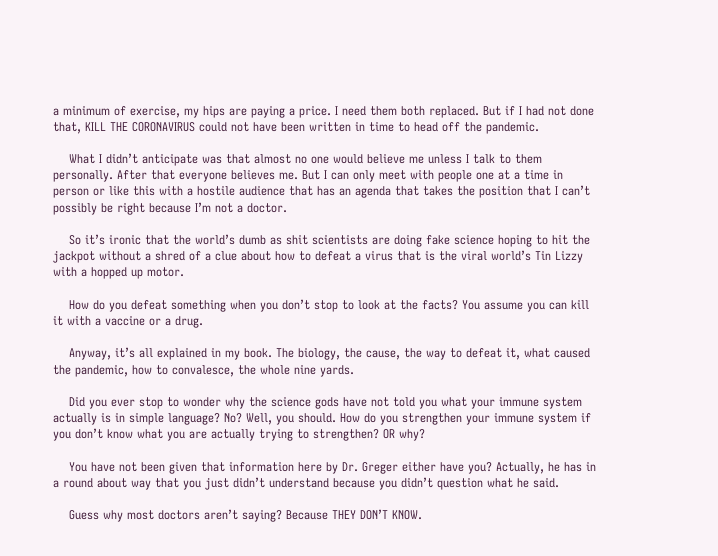a minimum of exercise, my hips are paying a price. I need them both replaced. But if I had not done that, KILL THE CORONAVIRUS could not have been written in time to head off the pandemic.

    What I didn’t anticipate was that almost no one would believe me unless I talk to them personally. After that everyone believes me. But I can only meet with people one at a time in person or like this with a hostile audience that has an agenda that takes the position that I can’t possibly be right because I’m not a doctor.

    So it’s ironic that the world’s dumb as shit scientists are doing fake science hoping to hit the jackpot without a shred of a clue about how to defeat a virus that is the viral world’s Tin Lizzy with a hopped up motor.

    How do you defeat something when you don’t stop to look at the facts? You assume you can kill it with a vaccine or a drug.

    Anyway, it’s all explained in my book. The biology, the cause, the way to defeat it, what caused the pandemic, how to convalesce, the whole nine yards.

    Did you ever stop to wonder why the science gods have not told you what your immune system actually is in simple language? No? Well, you should. How do you strengthen your immune system if you don’t know what you are actually trying to strengthen? OR why?

    You have not been given that information here by Dr. Greger either have you? Actually, he has in a round about way that you just didn’t understand because you didn’t question what he said.

    Guess why most doctors aren’t saying? Because THEY DON’T KNOW.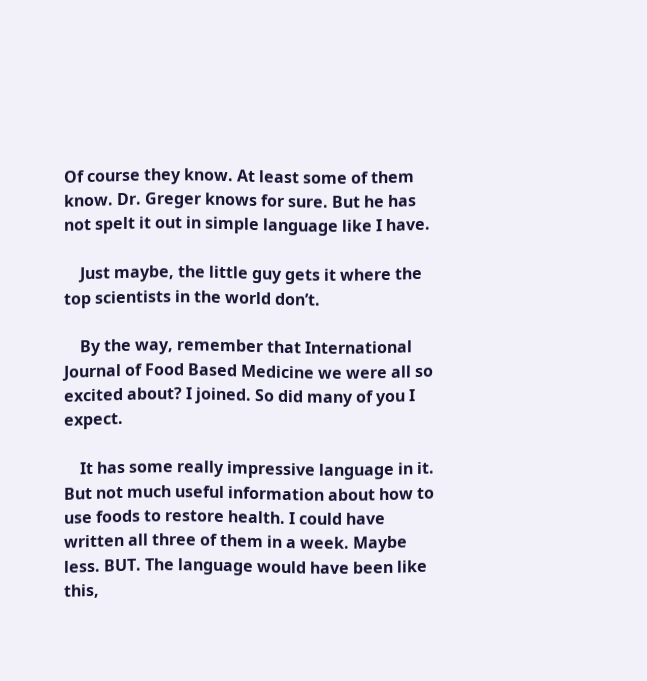Of course they know. At least some of them know. Dr. Greger knows for sure. But he has not spelt it out in simple language like I have.

    Just maybe, the little guy gets it where the top scientists in the world don’t.

    By the way, remember that International Journal of Food Based Medicine we were all so excited about? I joined. So did many of you I expect.

    It has some really impressive language in it. But not much useful information about how to use foods to restore health. I could have written all three of them in a week. Maybe less. BUT. The language would have been like this,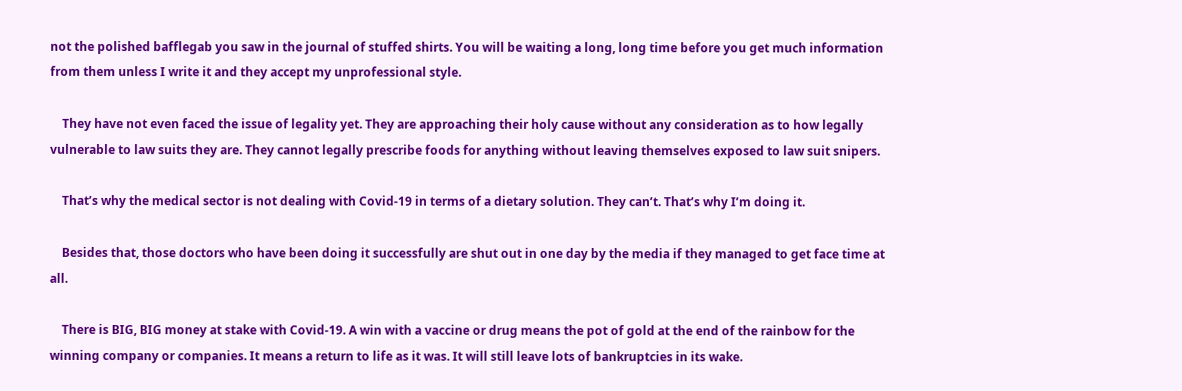not the polished bafflegab you saw in the journal of stuffed shirts. You will be waiting a long, long time before you get much information from them unless I write it and they accept my unprofessional style.

    They have not even faced the issue of legality yet. They are approaching their holy cause without any consideration as to how legally vulnerable to law suits they are. They cannot legally prescribe foods for anything without leaving themselves exposed to law suit snipers.

    That’s why the medical sector is not dealing with Covid-19 in terms of a dietary solution. They can’t. That’s why I’m doing it.

    Besides that, those doctors who have been doing it successfully are shut out in one day by the media if they managed to get face time at all.

    There is BIG, BIG money at stake with Covid-19. A win with a vaccine or drug means the pot of gold at the end of the rainbow for the winning company or companies. It means a return to life as it was. It will still leave lots of bankruptcies in its wake.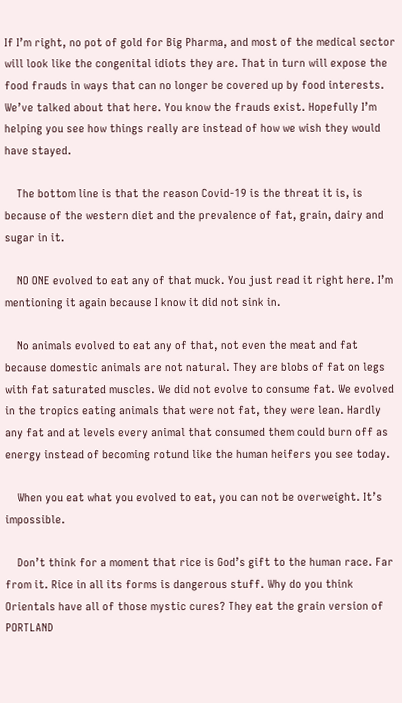If I’m right, no pot of gold for Big Pharma, and most of the medical sector will look like the congenital idiots they are. That in turn will expose the food frauds in ways that can no longer be covered up by food interests. We’ve talked about that here. You know the frauds exist. Hopefully I’m helping you see how things really are instead of how we wish they would have stayed.

    The bottom line is that the reason Covid-19 is the threat it is, is because of the western diet and the prevalence of fat, grain, dairy and sugar in it.

    NO ONE evolved to eat any of that muck. You just read it right here. I’m mentioning it again because I know it did not sink in.

    No animals evolved to eat any of that, not even the meat and fat because domestic animals are not natural. They are blobs of fat on legs with fat saturated muscles. We did not evolve to consume fat. We evolved in the tropics eating animals that were not fat, they were lean. Hardly any fat and at levels every animal that consumed them could burn off as energy instead of becoming rotund like the human heifers you see today.

    When you eat what you evolved to eat, you can not be overweight. It’s impossible.

    Don’t think for a moment that rice is God’s gift to the human race. Far from it. Rice in all its forms is dangerous stuff. Why do you think Orientals have all of those mystic cures? They eat the grain version of PORTLAND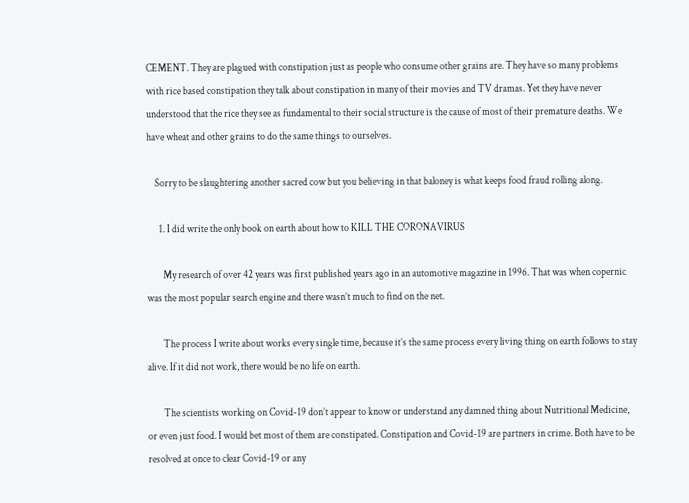CEMENT. They are plagued with constipation just as people who consume other grains are. They have so many problems with rice based constipation they talk about constipation in many of their movies and TV dramas. Yet they have never understood that the rice they see as fundamental to their social structure is the cause of most of their premature deaths. We have wheat and other grains to do the same things to ourselves.

    Sorry to be slaughtering another sacred cow but you believing in that baloney is what keeps food fraud rolling along.

      1. I did write the only book on earth about how to KILL THE CORONAVIRUS

        My research of over 42 years was first published years ago in an automotive magazine in 1996. That was when copernic was the most popular search engine and there wasn’t much to find on the net.

        The process I write about works every single time, because it’s the same process every living thing on earth follows to stay alive. If it did not work, there would be no life on earth.

        The scientists working on Covid-19 don’t appear to know or understand any damned thing about Nutritional Medicine, or even just food. I would bet most of them are constipated. Constipation and Covid-19 are partners in crime. Both have to be resolved at once to clear Covid-19 or any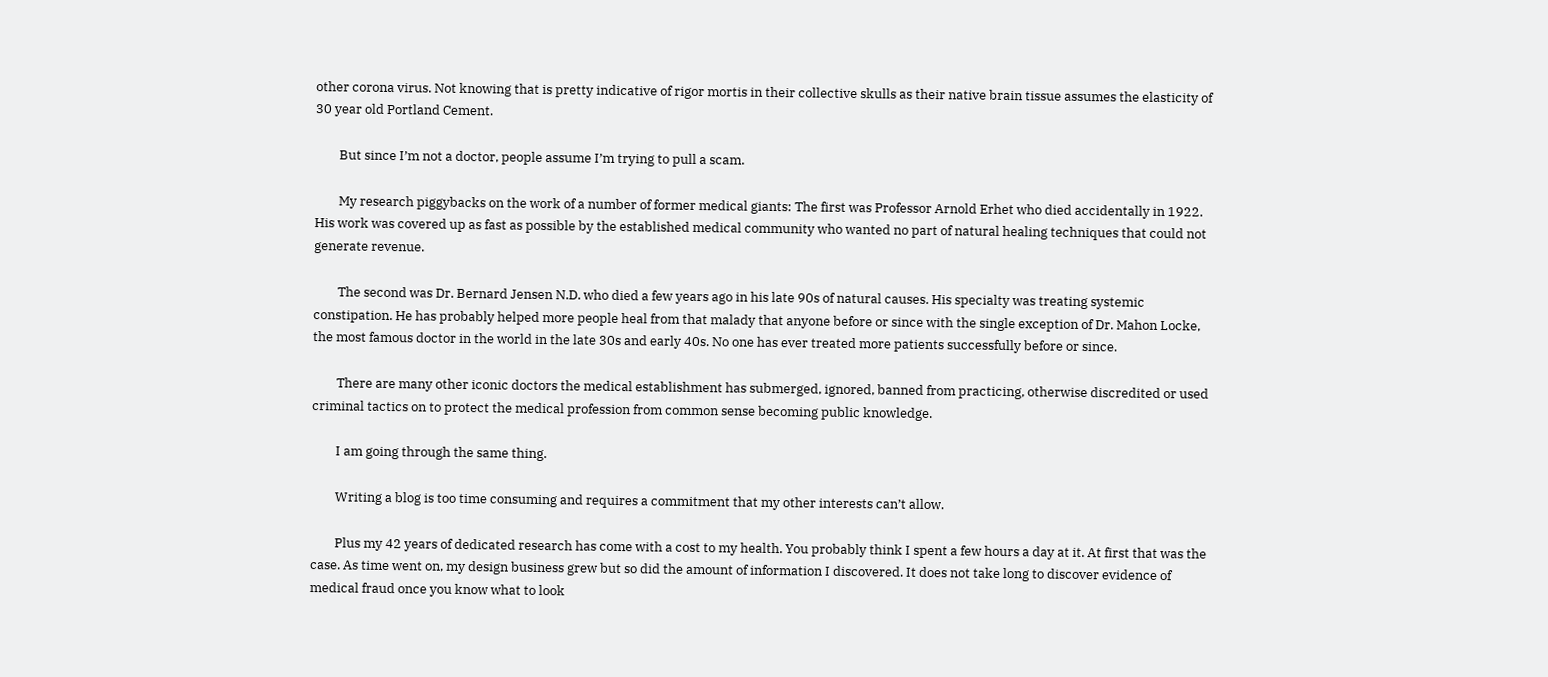other corona virus. Not knowing that is pretty indicative of rigor mortis in their collective skulls as their native brain tissue assumes the elasticity of 30 year old Portland Cement.

        But since I’m not a doctor, people assume I’m trying to pull a scam.

        My research piggybacks on the work of a number of former medical giants: The first was Professor Arnold Erhet who died accidentally in 1922. His work was covered up as fast as possible by the established medical community who wanted no part of natural healing techniques that could not generate revenue.

        The second was Dr. Bernard Jensen N.D. who died a few years ago in his late 90s of natural causes. His specialty was treating systemic constipation. He has probably helped more people heal from that malady that anyone before or since with the single exception of Dr. Mahon Locke, the most famous doctor in the world in the late 30s and early 40s. No one has ever treated more patients successfully before or since.

        There are many other iconic doctors the medical establishment has submerged, ignored, banned from practicing, otherwise discredited or used criminal tactics on to protect the medical profession from common sense becoming public knowledge.

        I am going through the same thing.

        Writing a blog is too time consuming and requires a commitment that my other interests can’t allow.

        Plus my 42 years of dedicated research has come with a cost to my health. You probably think I spent a few hours a day at it. At first that was the case. As time went on, my design business grew but so did the amount of information I discovered. It does not take long to discover evidence of medical fraud once you know what to look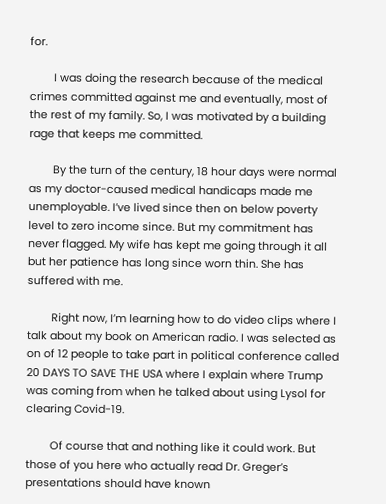for.

        I was doing the research because of the medical crimes committed against me and eventually, most of the rest of my family. So, I was motivated by a building rage that keeps me committed.

        By the turn of the century, 18 hour days were normal as my doctor-caused medical handicaps made me unemployable. I’ve lived since then on below poverty level to zero income since. But my commitment has never flagged. My wife has kept me going through it all but her patience has long since worn thin. She has suffered with me.

        Right now, I’m learning how to do video clips where I talk about my book on American radio. I was selected as on of 12 people to take part in political conference called 20 DAYS TO SAVE THE USA where I explain where Trump was coming from when he talked about using Lysol for clearing Covid-19.

        Of course that and nothing like it could work. But those of you here who actually read Dr. Greger’s presentations should have known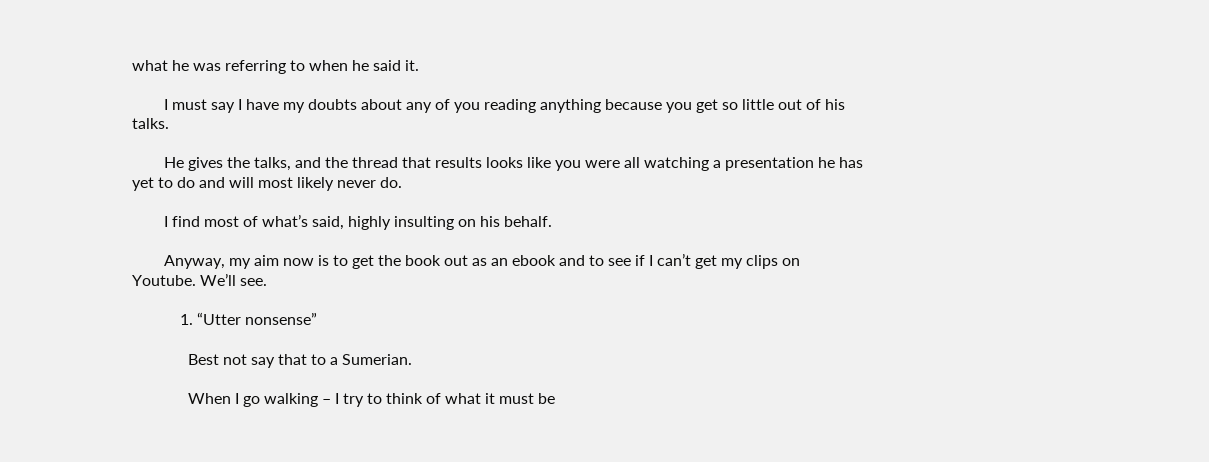what he was referring to when he said it.

        I must say I have my doubts about any of you reading anything because you get so little out of his talks.

        He gives the talks, and the thread that results looks like you were all watching a presentation he has yet to do and will most likely never do.

        I find most of what’s said, highly insulting on his behalf.

        Anyway, my aim now is to get the book out as an ebook and to see if I can’t get my clips on Youtube. We’ll see.

            1. “Utter nonsense”

              Best not say that to a Sumerian.

              When I go walking – I try to think of what it must be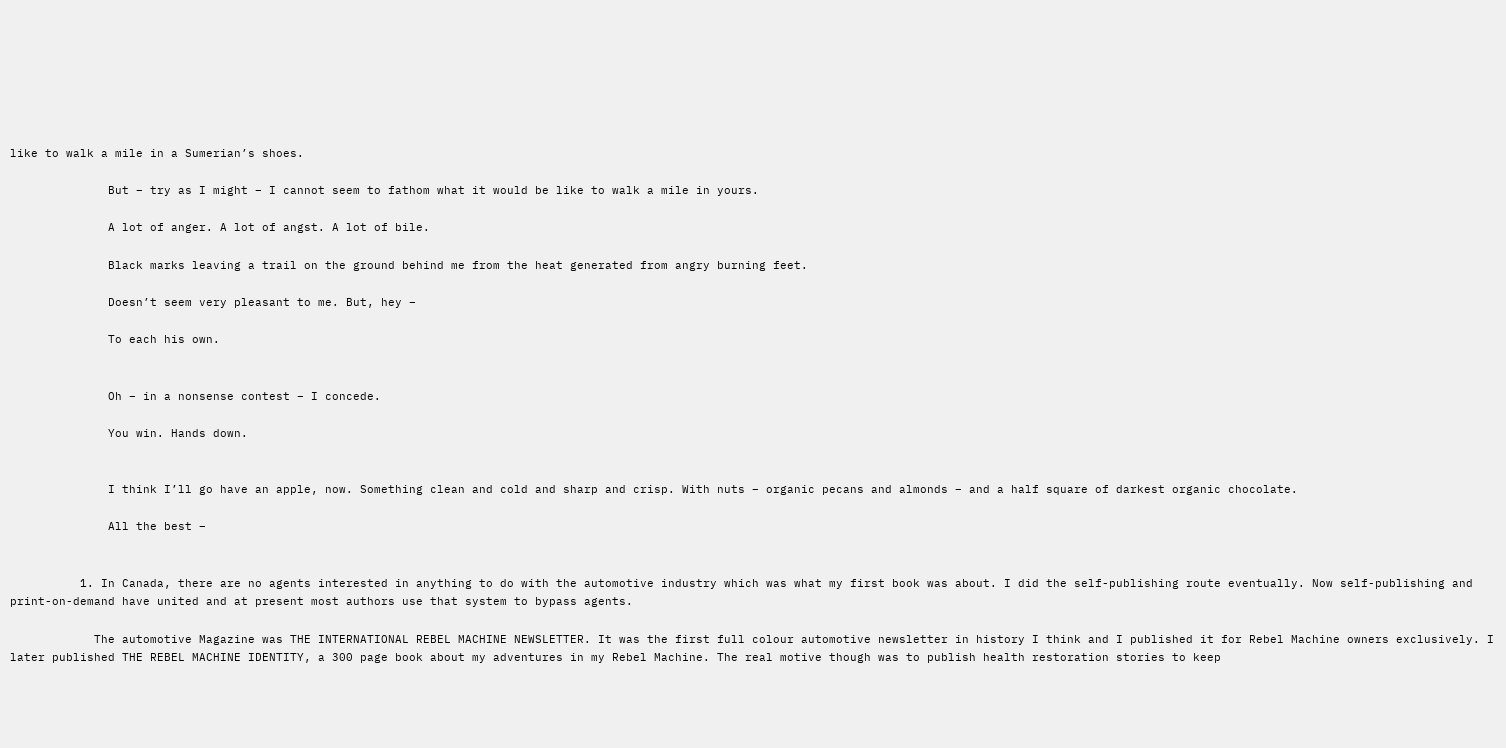like to walk a mile in a Sumerian’s shoes.

              But – try as I might – I cannot seem to fathom what it would be like to walk a mile in yours.

              A lot of anger. A lot of angst. A lot of bile.

              Black marks leaving a trail on the ground behind me from the heat generated from angry burning feet.

              Doesn’t seem very pleasant to me. But, hey –

              To each his own.


              Oh – in a nonsense contest – I concede.

              You win. Hands down.


              I think I’ll go have an apple, now. Something clean and cold and sharp and crisp. With nuts – organic pecans and almonds – and a half square of darkest organic chocolate.

              All the best –


          1. In Canada, there are no agents interested in anything to do with the automotive industry which was what my first book was about. I did the self-publishing route eventually. Now self-publishing and print-on-demand have united and at present most authors use that system to bypass agents.

            The automotive Magazine was THE INTERNATIONAL REBEL MACHINE NEWSLETTER. It was the first full colour automotive newsletter in history I think and I published it for Rebel Machine owners exclusively. I later published THE REBEL MACHINE IDENTITY, a 300 page book about my adventures in my Rebel Machine. The real motive though was to publish health restoration stories to keep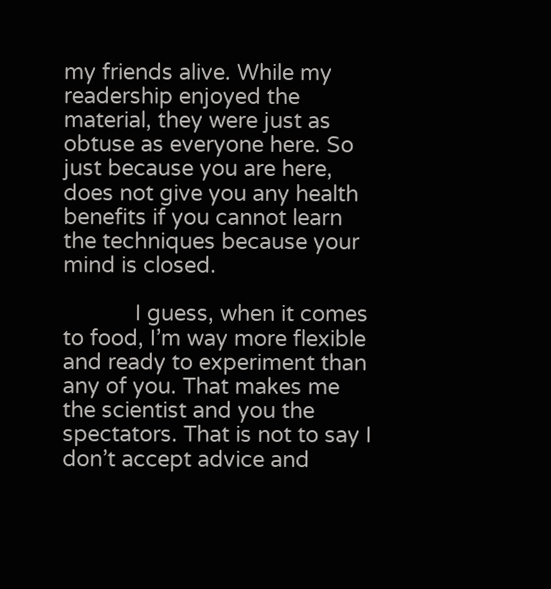my friends alive. While my readership enjoyed the material, they were just as obtuse as everyone here. So just because you are here, does not give you any health benefits if you cannot learn the techniques because your mind is closed.

            I guess, when it comes to food, I’m way more flexible and ready to experiment than any of you. That makes me the scientist and you the spectators. That is not to say I don’t accept advice and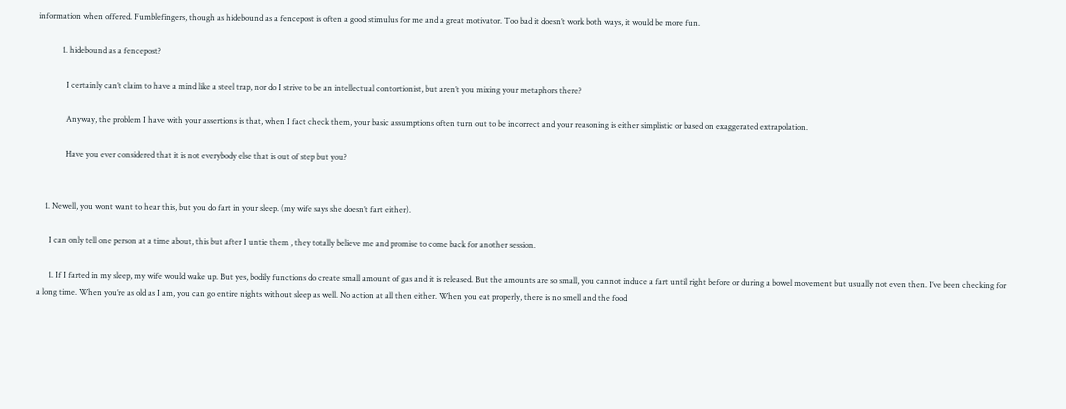information when offered. Fumblefingers, though as hidebound as a fencepost is often a good stimulus for me and a great motivator. Too bad it doesn’t work both ways, it would be more fun.

            1. hidebound as a fencepost?

              I certainly can’t claim to have a mind like a steel trap, nor do I strive to be an intellectual contortionist, but aren’t you mixing your metaphors there?

              Anyway, the problem I have with your assertions is that, when I fact check them, your basic assumptions often turn out to be incorrect and your reasoning is either simplistic or based on exaggerated extrapolation.

              Have you ever considered that it is not everybody else that is out of step but you?


    1. Newell, you wont want to hear this, but you do fart in your sleep. (my wife says she doesn’t fart either).

      I can only tell one person at a time about, this but after I untie them , they totally believe me and promise to come back for another session.

      1. If I farted in my sleep, my wife would wake up. But yes, bodily functions do create small amount of gas and it is released. But the amounts are so small, you cannot induce a fart until right before or during a bowel movement but usually not even then. I’ve been checking for a long time. When you’re as old as I am, you can go entire nights without sleep as well. No action at all then either. When you eat properly, there is no smell and the food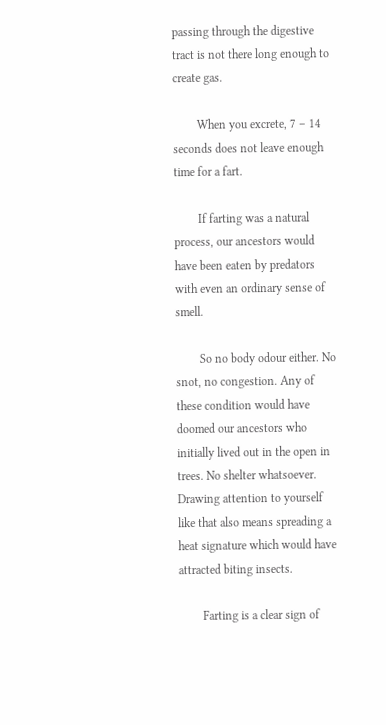passing through the digestive tract is not there long enough to create gas.

        When you excrete, 7 – 14 seconds does not leave enough time for a fart.

        If farting was a natural process, our ancestors would have been eaten by predators with even an ordinary sense of smell.

        So no body odour either. No snot, no congestion. Any of these condition would have doomed our ancestors who initially lived out in the open in trees. No shelter whatsoever. Drawing attention to yourself like that also means spreading a heat signature which would have attracted biting insects.

        Farting is a clear sign of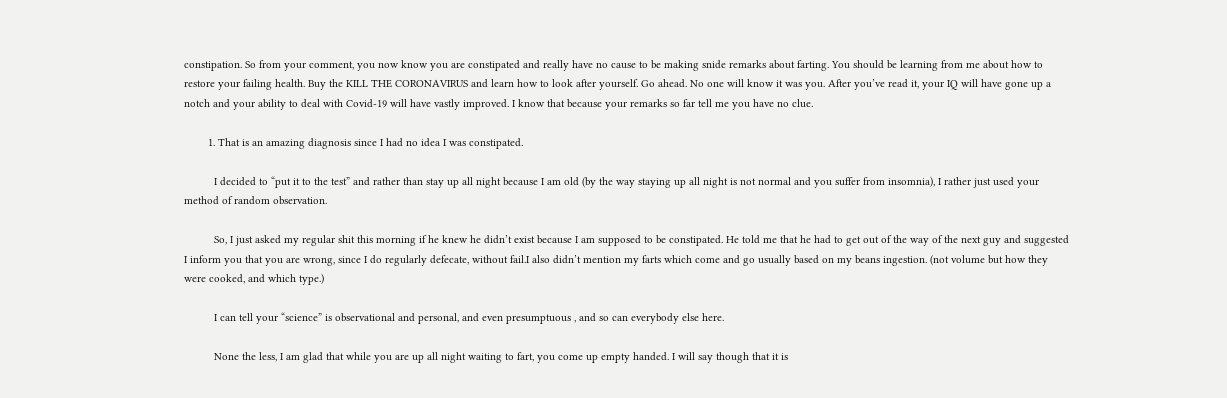constipation. So from your comment, you now know you are constipated and really have no cause to be making snide remarks about farting. You should be learning from me about how to restore your failing health. Buy the KILL THE CORONAVIRUS and learn how to look after yourself. Go ahead. No one will know it was you. After you’ve read it, your IQ will have gone up a notch and your ability to deal with Covid-19 will have vastly improved. I know that because your remarks so far tell me you have no clue.

        1. That is an amazing diagnosis since I had no idea I was constipated.

          I decided to “put it to the test” and rather than stay up all night because I am old (by the way staying up all night is not normal and you suffer from insomnia), I rather just used your method of random observation.

          So, I just asked my regular shit this morning if he knew he didn’t exist because I am supposed to be constipated. He told me that he had to get out of the way of the next guy and suggested I inform you that you are wrong, since I do regularly defecate, without fail.I also didn’t mention my farts which come and go usually based on my beans ingestion. (not volume but how they were cooked, and which type.)

          I can tell your “science” is observational and personal, and even presumptuous , and so can everybody else here.

          None the less, I am glad that while you are up all night waiting to fart, you come up empty handed. I will say though that it is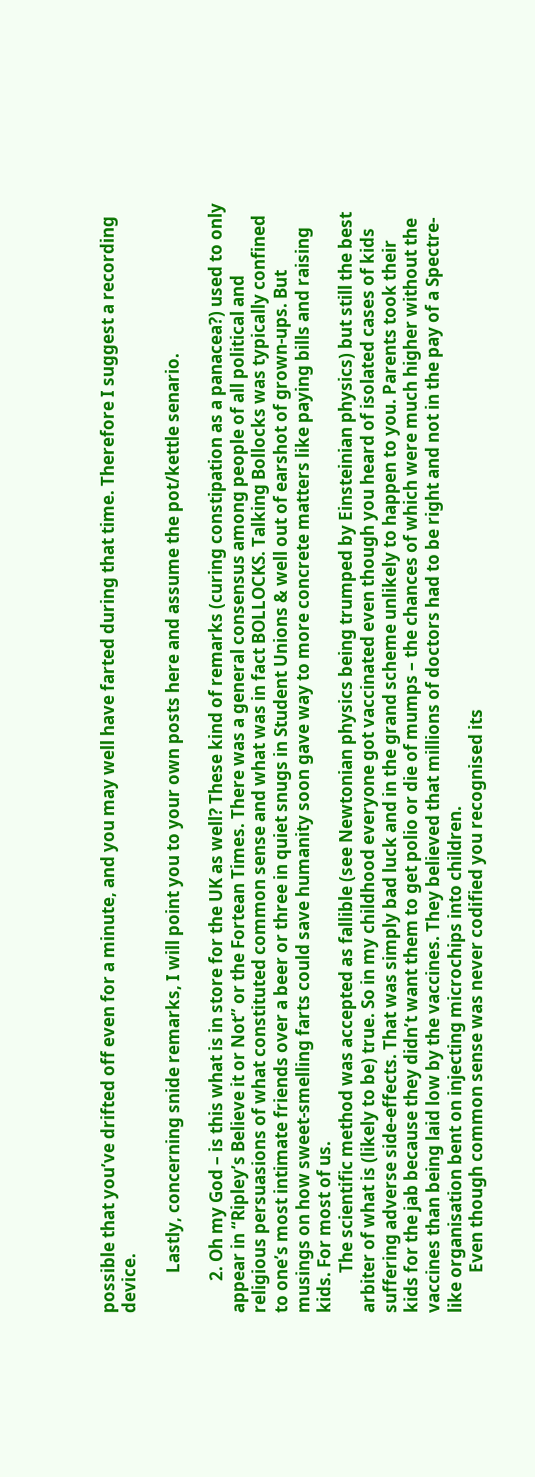possible that you’ve drifted off even for a minute, and you may well have farted during that time. Therefore I suggest a recording device.

          Lastly, concerning snide remarks, I will point you to your own posts here and assume the pot/kettle senario.

        2. Oh my God – is this what is in store for the UK as well? These kind of remarks (curing constipation as a panacea?) used to only appear in “Ripley’s Believe it or Not” or the Fortean Times. There was a general consensus among people of all political and religious persuasions of what constituted common sense and what was in fact BOLLOCKS. Talking Bollocks was typically confined to one’s most intimate friends over a beer or three in quiet snugs in Student Unions & well out of earshot of grown-ups. But musings on how sweet-smelling farts could save humanity soon gave way to more concrete matters like paying bills and raising kids. For most of us.
          The scientific method was accepted as fallible (see Newtonian physics being trumped by Einsteinian physics) but still the best arbiter of what is (likely to be) true. So in my childhood everyone got vaccinated even though you heard of isolated cases of kids suffering adverse side-effects. That was simply bad luck and in the grand scheme unlikely to happen to you. Parents took their kids for the jab because they didn’t want them to get polio or die of mumps – the chances of which were much higher without the vaccines than being laid low by the vaccines. They believed that millions of doctors had to be right and not in the pay of a Spectre-like organisation bent on injecting microchips into children.
          Even though common sense was never codified you recognised its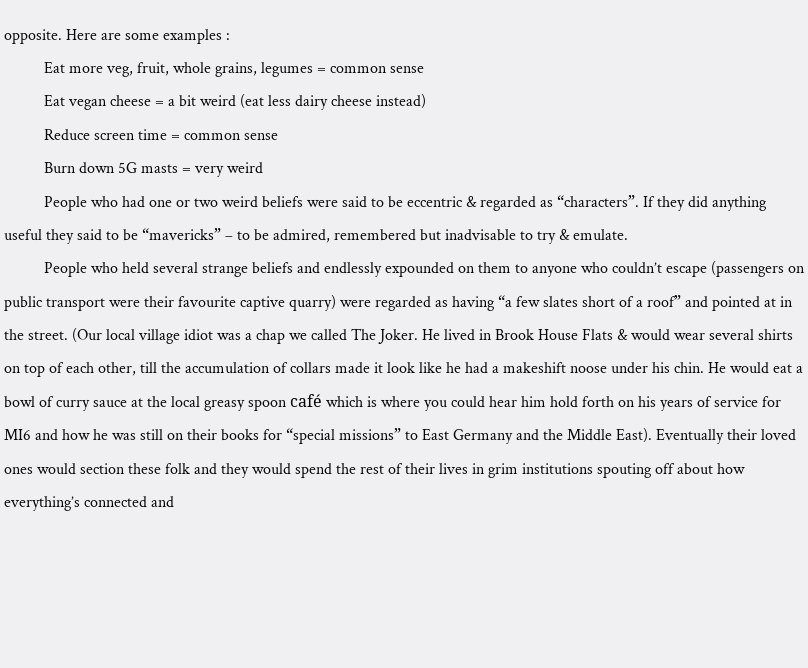opposite. Here are some examples :
          Eat more veg, fruit, whole grains, legumes = common sense
          Eat vegan cheese = a bit weird (eat less dairy cheese instead)
          Reduce screen time = common sense
          Burn down 5G masts = very weird
          People who had one or two weird beliefs were said to be eccentric & regarded as “characters”. If they did anything useful they said to be “mavericks” – to be admired, remembered but inadvisable to try & emulate.
          People who held several strange beliefs and endlessly expounded on them to anyone who couldn’t escape (passengers on public transport were their favourite captive quarry) were regarded as having “a few slates short of a roof” and pointed at in the street. (Our local village idiot was a chap we called The Joker. He lived in Brook House Flats & would wear several shirts on top of each other, till the accumulation of collars made it look like he had a makeshift noose under his chin. He would eat a bowl of curry sauce at the local greasy spoon café which is where you could hear him hold forth on his years of service for MI6 and how he was still on their books for “special missions” to East Germany and the Middle East). Eventually their loved ones would section these folk and they would spend the rest of their lives in grim institutions spouting off about how everything’s connected and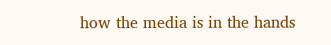how the media is in the hands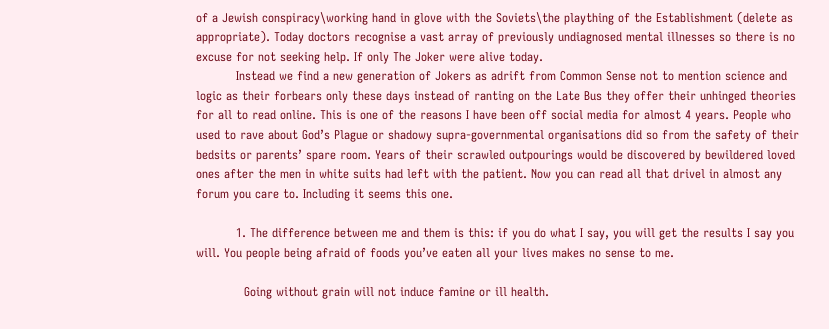of a Jewish conspiracy\working hand in glove with the Soviets\the plaything of the Establishment (delete as appropriate). Today doctors recognise a vast array of previously undiagnosed mental illnesses so there is no excuse for not seeking help. If only The Joker were alive today.
          Instead we find a new generation of Jokers as adrift from Common Sense not to mention science and logic as their forbears only these days instead of ranting on the Late Bus they offer their unhinged theories for all to read online. This is one of the reasons I have been off social media for almost 4 years. People who used to rave about God’s Plague or shadowy supra-governmental organisations did so from the safety of their bedsits or parents’ spare room. Years of their scrawled outpourings would be discovered by bewildered loved ones after the men in white suits had left with the patient. Now you can read all that drivel in almost any forum you care to. Including it seems this one.

          1. The difference between me and them is this: if you do what I say, you will get the results I say you will. You people being afraid of foods you’ve eaten all your lives makes no sense to me.

            Going without grain will not induce famine or ill health.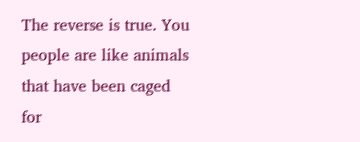The reverse is true. You people are like animals that have been caged for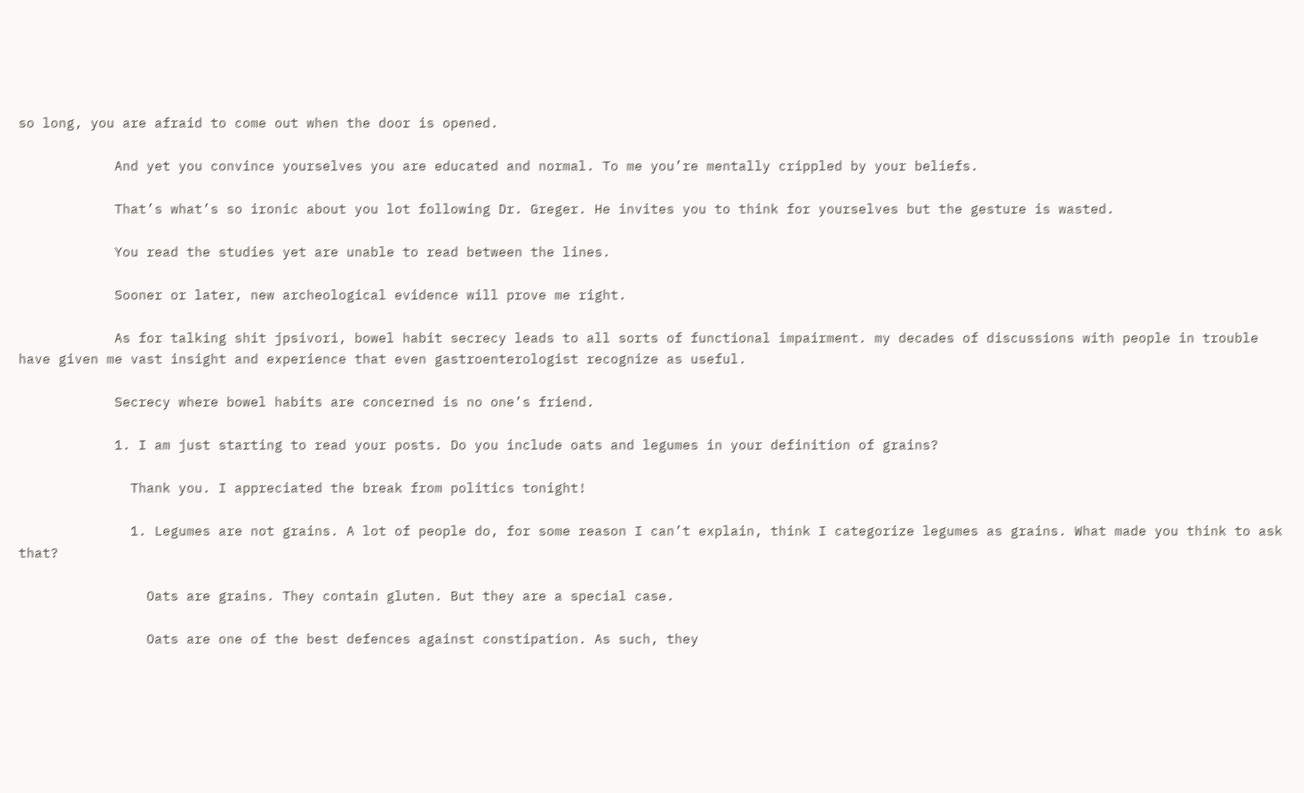so long, you are afraid to come out when the door is opened.

            And yet you convince yourselves you are educated and normal. To me you’re mentally crippled by your beliefs.

            That’s what’s so ironic about you lot following Dr. Greger. He invites you to think for yourselves but the gesture is wasted.

            You read the studies yet are unable to read between the lines.

            Sooner or later, new archeological evidence will prove me right.

            As for talking shit jpsivori, bowel habit secrecy leads to all sorts of functional impairment. my decades of discussions with people in trouble have given me vast insight and experience that even gastroenterologist recognize as useful.

            Secrecy where bowel habits are concerned is no one’s friend.

            1. I am just starting to read your posts. Do you include oats and legumes in your definition of grains?

              Thank you. I appreciated the break from politics tonight!

              1. Legumes are not grains. A lot of people do, for some reason I can’t explain, think I categorize legumes as grains. What made you think to ask that?

                Oats are grains. They contain gluten. But they are a special case.

                Oats are one of the best defences against constipation. As such, they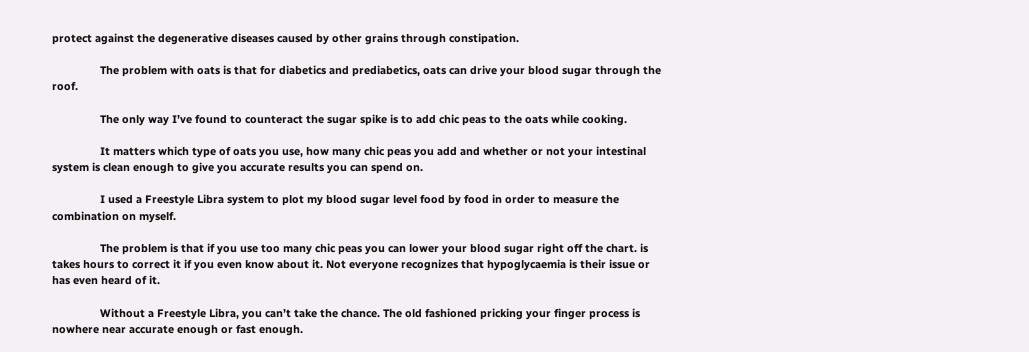protect against the degenerative diseases caused by other grains through constipation.

                The problem with oats is that for diabetics and prediabetics, oats can drive your blood sugar through the roof.

                The only way I’ve found to counteract the sugar spike is to add chic peas to the oats while cooking.

                It matters which type of oats you use, how many chic peas you add and whether or not your intestinal system is clean enough to give you accurate results you can spend on.

                I used a Freestyle Libra system to plot my blood sugar level food by food in order to measure the combination on myself.

                The problem is that if you use too many chic peas you can lower your blood sugar right off the chart. is takes hours to correct it if you even know about it. Not everyone recognizes that hypoglycaemia is their issue or has even heard of it.

                Without a Freestyle Libra, you can’t take the chance. The old fashioned pricking your finger process is nowhere near accurate enough or fast enough.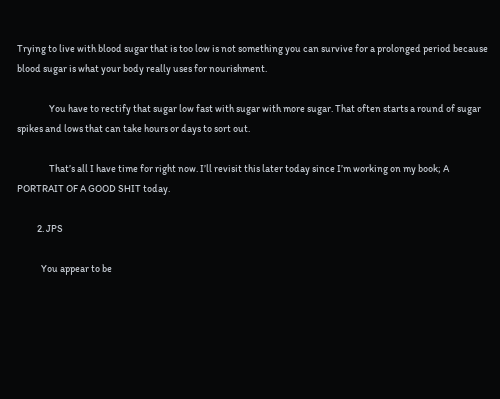Trying to live with blood sugar that is too low is not something you can survive for a prolonged period because blood sugar is what your body really uses for nourishment.

                You have to rectify that sugar low fast with sugar with more sugar. That often starts a round of sugar spikes and lows that can take hours or days to sort out.

                That’s all I have time for right now. I’ll revisit this later today since I’m working on my book; A PORTRAIT OF A GOOD SHIT today.

          2. JPS

            You appear to be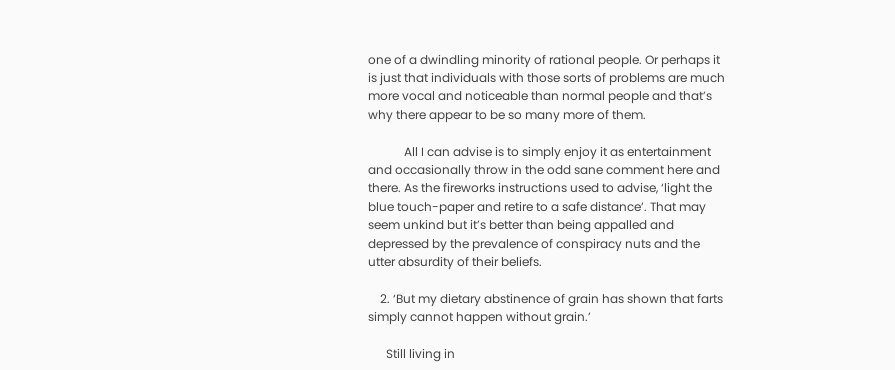one of a dwindling minority of rational people. Or perhaps it is just that individuals with those sorts of problems are much more vocal and noticeable than normal people and that’s why there appear to be so many more of them.

            All I can advise is to simply enjoy it as entertainment and occasionally throw in the odd sane comment here and there. As the fireworks instructions used to advise, ‘light the blue touch-paper and retire to a safe distance’. That may seem unkind but it’s better than being appalled and depressed by the prevalence of conspiracy nuts and the utter absurdity of their beliefs.

    2. ‘But my dietary abstinence of grain has shown that farts simply cannot happen without grain.’

      Still living in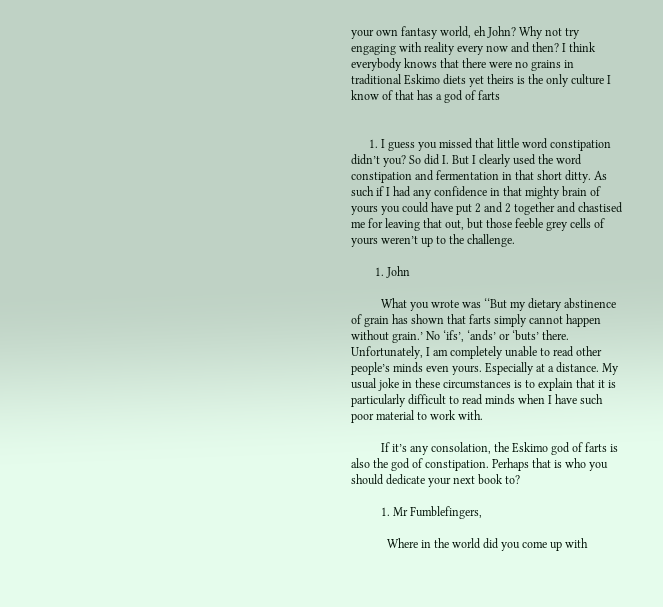your own fantasy world, eh John? Why not try engaging with reality every now and then? I think everybody knows that there were no grains in traditional Eskimo diets yet theirs is the only culture I know of that has a god of farts


      1. I guess you missed that little word constipation didn’t you? So did I. But I clearly used the word constipation and fermentation in that short ditty. As such if I had any confidence in that mighty brain of yours you could have put 2 and 2 together and chastised me for leaving that out, but those feeble grey cells of yours weren’t up to the challenge.

        1. John

          What you wrote was ‘‘But my dietary abstinence of grain has shown that farts simply cannot happen without grain.’ No ‘ifs’, ‘ands’ or ‘buts’ there. Unfortunately, I am completely unable to read other people’s minds even yours. Especially at a distance. My usual joke in these circumstances is to explain that it is particularly difficult to read minds when I have such poor material to work with.

          If it’s any consolation, the Eskimo god of farts is also the god of constipation. Perhaps that is who you should dedicate your next book to?

          1. Mr Fumblefingers,

            Where in the world did you come up with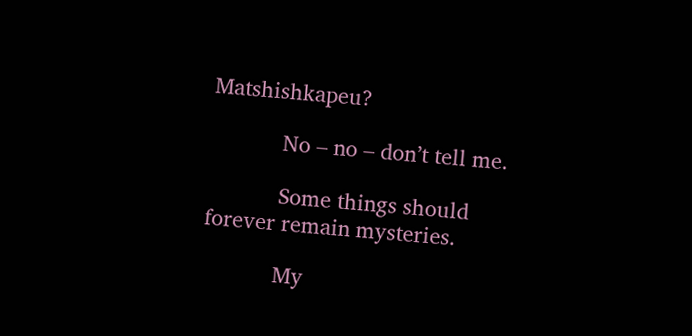Matshishkapeu?

            No – no – don’t tell me.

            Some things should forever remain mysteries.

            My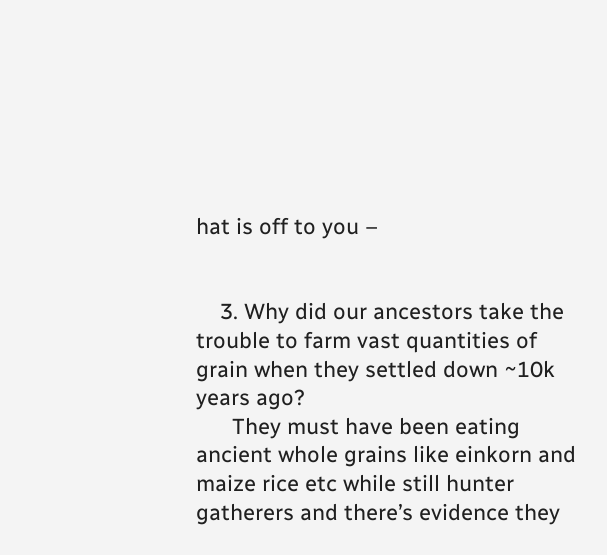hat is off to you –


    3. Why did our ancestors take the trouble to farm vast quantities of grain when they settled down ~10k years ago?
      They must have been eating ancient whole grains like einkorn and maize rice etc while still hunter gatherers and there’s evidence they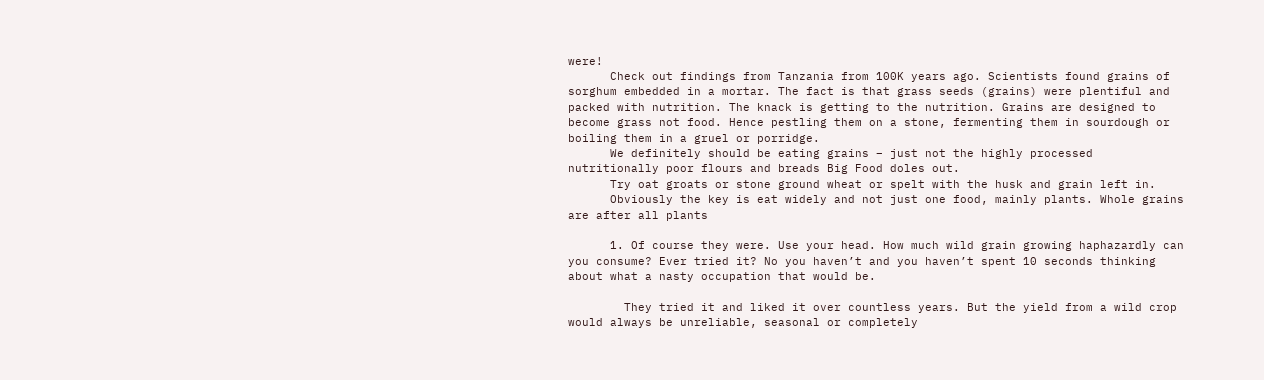were!
      Check out findings from Tanzania from 100K years ago. Scientists found grains of sorghum embedded in a mortar. The fact is that grass seeds (grains) were plentiful and packed with nutrition. The knack is getting to the nutrition. Grains are designed to become grass not food. Hence pestling them on a stone, fermenting them in sourdough or boiling them in a gruel or porridge.
      We definitely should be eating grains – just not the highly processed nutritionally poor flours and breads Big Food doles out.
      Try oat groats or stone ground wheat or spelt with the husk and grain left in.
      Obviously the key is eat widely and not just one food, mainly plants. Whole grains are after all plants

      1. Of course they were. Use your head. How much wild grain growing haphazardly can you consume? Ever tried it? No you haven’t and you haven’t spent 10 seconds thinking about what a nasty occupation that would be.

        They tried it and liked it over countless years. But the yield from a wild crop would always be unreliable, seasonal or completely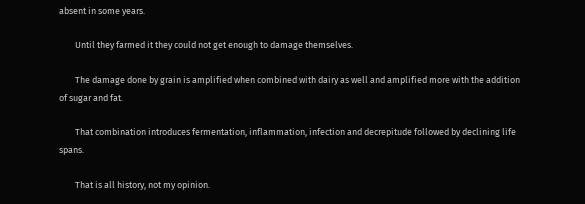absent in some years.

        Until they farmed it they could not get enough to damage themselves.

        The damage done by grain is amplified when combined with dairy as well and amplified more with the addition of sugar and fat.

        That combination introduces fermentation, inflammation, infection and decrepitude followed by declining life spans.

        That is all history, not my opinion.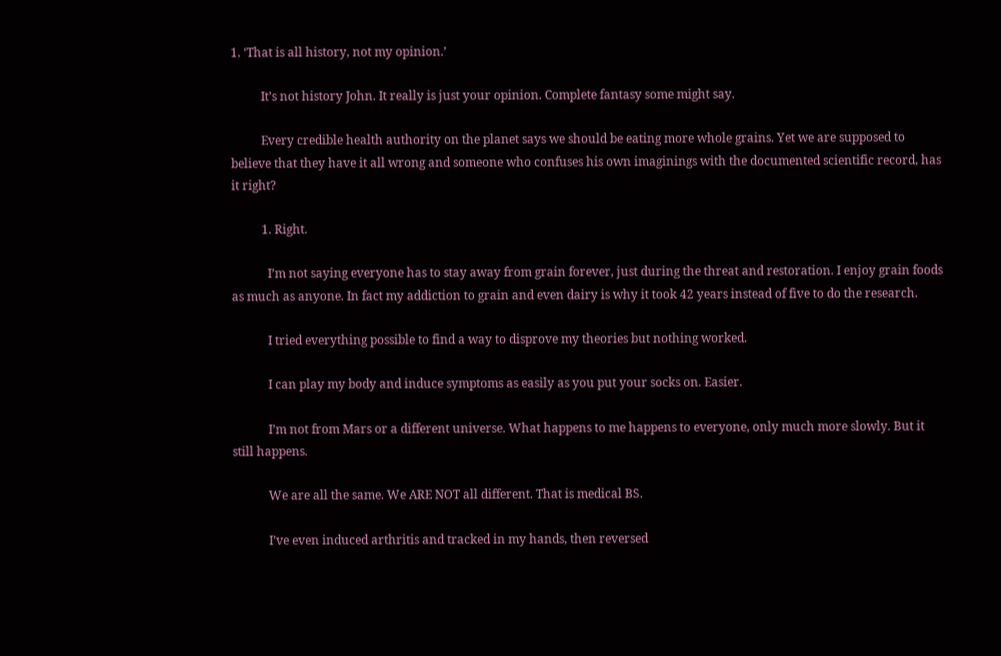1. ‘That is all history, not my opinion.’

          It’s not history John. It really is just your opinion. Complete fantasy some might say.

          Every credible health authority on the planet says we should be eating more whole grains. Yet we are supposed to believe that they have it all wrong and someone who confuses his own imaginings with the documented scientific record, has it right?

          1. Right.

            I’m not saying everyone has to stay away from grain forever, just during the threat and restoration. I enjoy grain foods as much as anyone. In fact my addiction to grain and even dairy is why it took 42 years instead of five to do the research.

            I tried everything possible to find a way to disprove my theories but nothing worked.

            I can play my body and induce symptoms as easily as you put your socks on. Easier.

            I’m not from Mars or a different universe. What happens to me happens to everyone, only much more slowly. But it still happens.

            We are all the same. We ARE NOT all different. That is medical BS.

            I’ve even induced arthritis and tracked in my hands, then reversed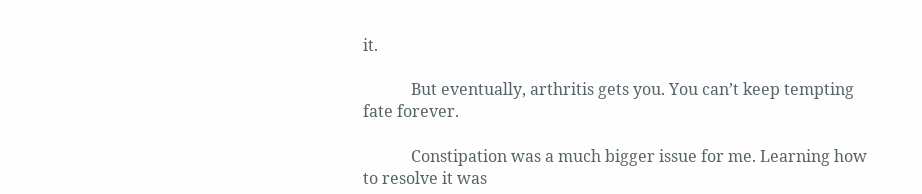it.

            But eventually, arthritis gets you. You can’t keep tempting fate forever.

            Constipation was a much bigger issue for me. Learning how to resolve it was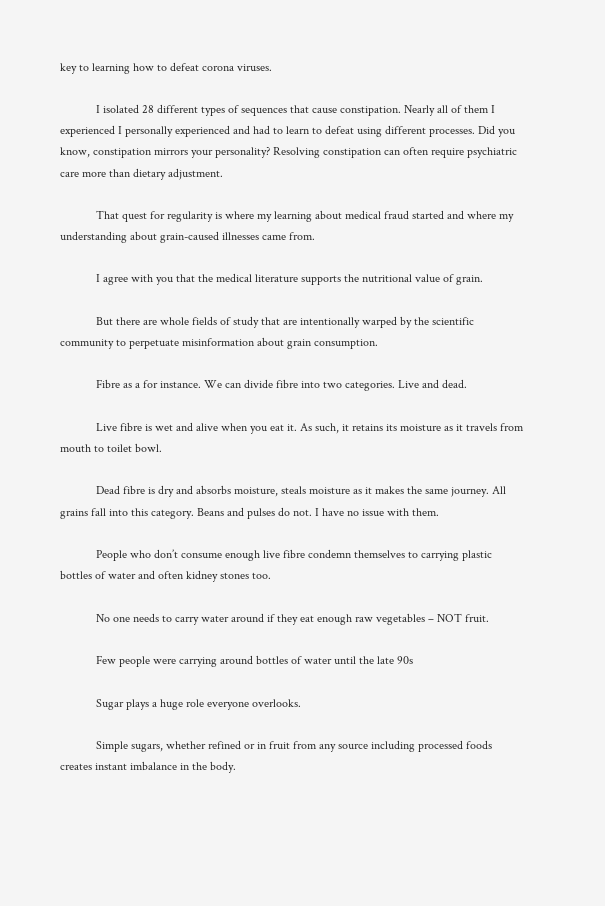key to learning how to defeat corona viruses.

            I isolated 28 different types of sequences that cause constipation. Nearly all of them I experienced I personally experienced and had to learn to defeat using different processes. Did you know, constipation mirrors your personality? Resolving constipation can often require psychiatric care more than dietary adjustment.

            That quest for regularity is where my learning about medical fraud started and where my understanding about grain-caused illnesses came from.

            I agree with you that the medical literature supports the nutritional value of grain.

            But there are whole fields of study that are intentionally warped by the scientific community to perpetuate misinformation about grain consumption.

            Fibre as a for instance. We can divide fibre into two categories. Live and dead.

            Live fibre is wet and alive when you eat it. As such, it retains its moisture as it travels from mouth to toilet bowl.

            Dead fibre is dry and absorbs moisture, steals moisture as it makes the same journey. All grains fall into this category. Beans and pulses do not. I have no issue with them.

            People who don’t consume enough live fibre condemn themselves to carrying plastic bottles of water and often kidney stones too.

            No one needs to carry water around if they eat enough raw vegetables – NOT fruit.

            Few people were carrying around bottles of water until the late 90s

            Sugar plays a huge role everyone overlooks.

            Simple sugars, whether refined or in fruit from any source including processed foods creates instant imbalance in the body.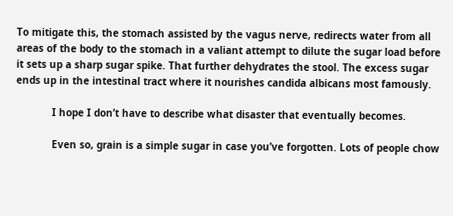To mitigate this, the stomach assisted by the vagus nerve, redirects water from all areas of the body to the stomach in a valiant attempt to dilute the sugar load before it sets up a sharp sugar spike. That further dehydrates the stool. The excess sugar ends up in the intestinal tract where it nourishes candida albicans most famously.

            I hope I don’t have to describe what disaster that eventually becomes.

            Even so, grain is a simple sugar in case you’ve forgotten. Lots of people chow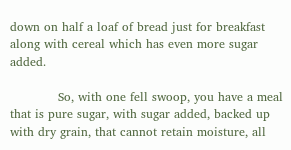down on half a loaf of bread just for breakfast along with cereal which has even more sugar added.

            So, with one fell swoop, you have a meal that is pure sugar, with sugar added, backed up with dry grain, that cannot retain moisture, all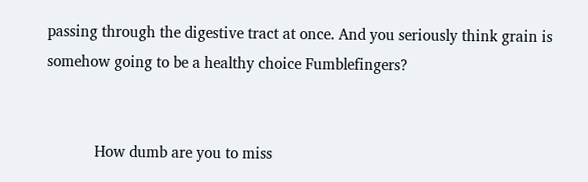passing through the digestive tract at once. And you seriously think grain is somehow going to be a healthy choice Fumblefingers?


            How dumb are you to miss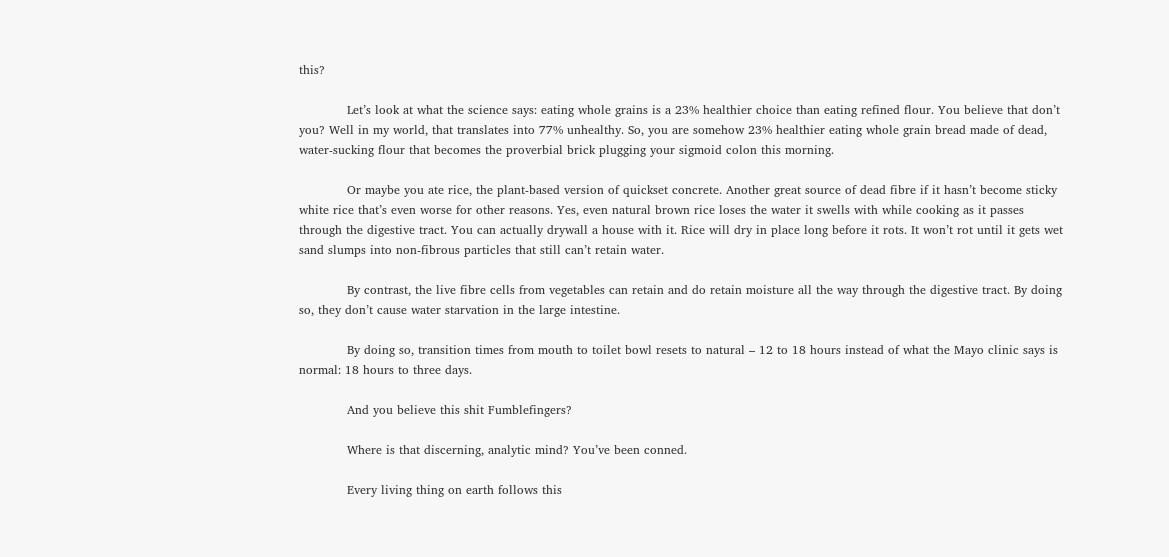this?

            Let’s look at what the science says: eating whole grains is a 23% healthier choice than eating refined flour. You believe that don’t you? Well in my world, that translates into 77% unhealthy. So, you are somehow 23% healthier eating whole grain bread made of dead, water-sucking flour that becomes the proverbial brick plugging your sigmoid colon this morning.

            Or maybe you ate rice, the plant-based version of quickset concrete. Another great source of dead fibre if it hasn’t become sticky white rice that’s even worse for other reasons. Yes, even natural brown rice loses the water it swells with while cooking as it passes through the digestive tract. You can actually drywall a house with it. Rice will dry in place long before it rots. It won’t rot until it gets wet sand slumps into non-fibrous particles that still can’t retain water.

            By contrast, the live fibre cells from vegetables can retain and do retain moisture all the way through the digestive tract. By doing so, they don’t cause water starvation in the large intestine.

            By doing so, transition times from mouth to toilet bowl resets to natural – 12 to 18 hours instead of what the Mayo clinic says is normal: 18 hours to three days.

            And you believe this shit Fumblefingers?

            Where is that discerning, analytic mind? You’ve been conned.

            Every living thing on earth follows this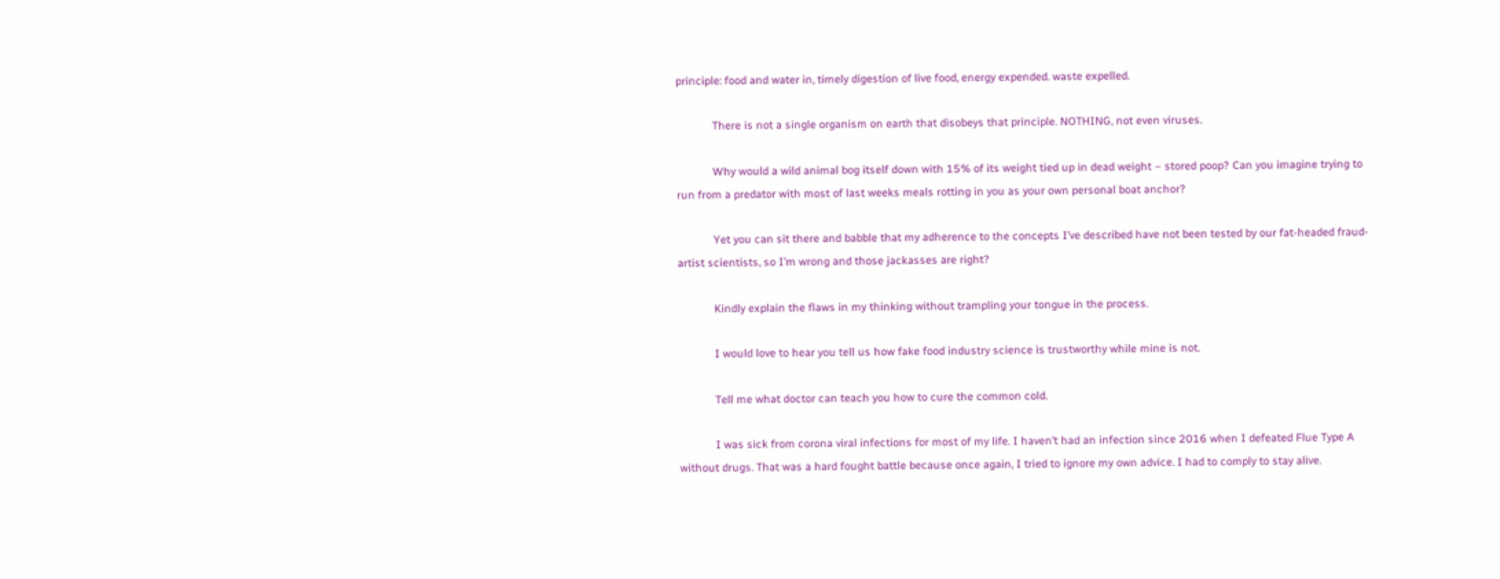principle: food and water in, timely digestion of live food, energy expended. waste expelled.

            There is not a single organism on earth that disobeys that principle. NOTHING, not even viruses.

            Why would a wild animal bog itself down with 15% of its weight tied up in dead weight – stored poop? Can you imagine trying to run from a predator with most of last weeks meals rotting in you as your own personal boat anchor?

            Yet you can sit there and babble that my adherence to the concepts I’ve described have not been tested by our fat-headed fraud-artist scientists, so I’m wrong and those jackasses are right?

            Kindly explain the flaws in my thinking without trampling your tongue in the process.

            I would love to hear you tell us how fake food industry science is trustworthy while mine is not.

            Tell me what doctor can teach you how to cure the common cold.

            I was sick from corona viral infections for most of my life. I haven’t had an infection since 2016 when I defeated Flue Type A without drugs. That was a hard fought battle because once again, I tried to ignore my own advice. I had to comply to stay alive.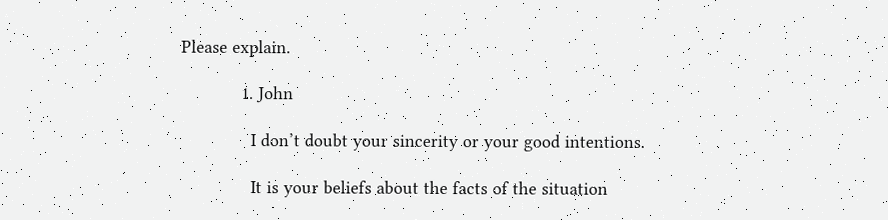Please explain.

            1. John

              I don’t doubt your sincerity or your good intentions.

              It is your beliefs about the facts of the situation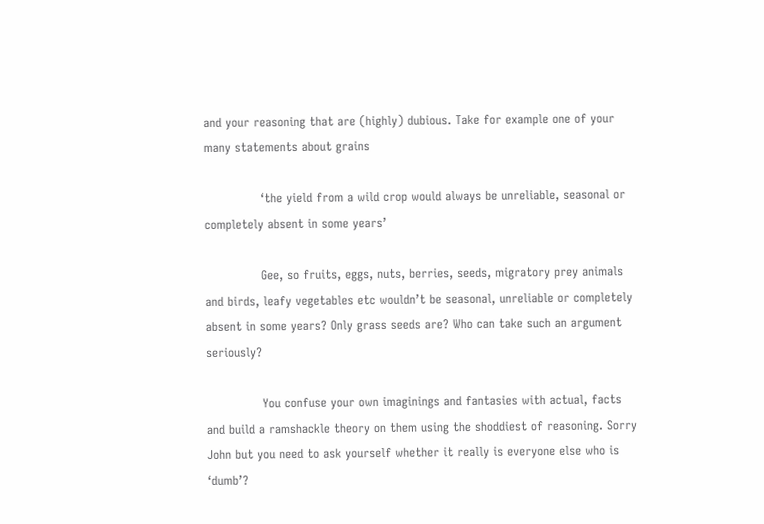and your reasoning that are (highly) dubious. Take for example one of your many statements about grains

              ‘the yield from a wild crop would always be unreliable, seasonal or completely absent in some years’

              Gee, so fruits, eggs, nuts, berries, seeds, migratory prey animals and birds, leafy vegetables etc wouldn’t be seasonal, unreliable or completely absent in some years? Only grass seeds are? Who can take such an argument seriously?

              You confuse your own imaginings and fantasies with actual, facts and build a ramshackle theory on them using the shoddiest of reasoning. Sorry John but you need to ask yourself whether it really is everyone else who is ‘dumb’?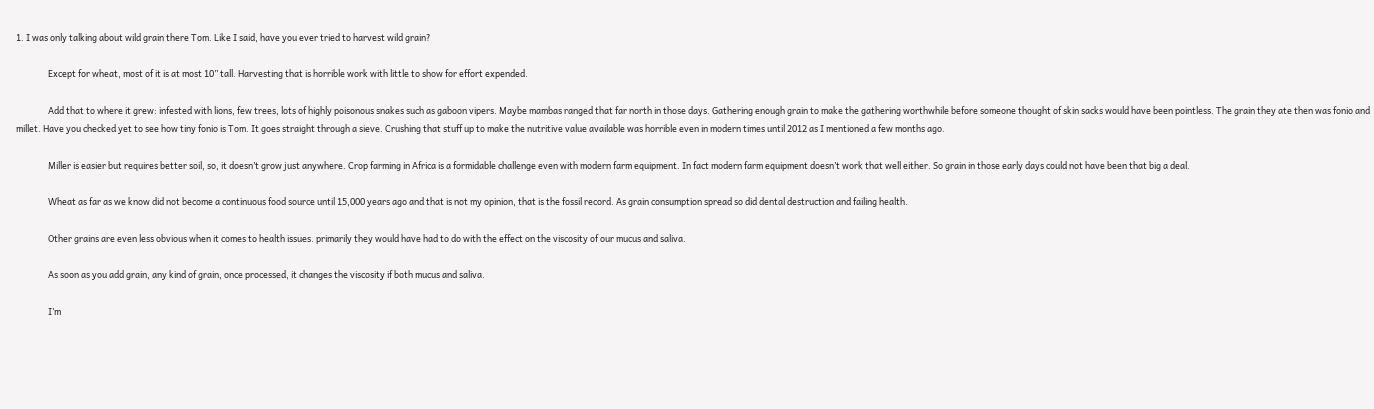1. I was only talking about wild grain there Tom. Like I said, have you ever tried to harvest wild grain?

                Except for wheat, most of it is at most 10” tall. Harvesting that is horrible work with little to show for effort expended.

                Add that to where it grew: infested with lions, few trees, lots of highly poisonous snakes such as gaboon vipers. Maybe mambas ranged that far north in those days. Gathering enough grain to make the gathering worthwhile before someone thought of skin sacks would have been pointless. The grain they ate then was fonio and millet. Have you checked yet to see how tiny fonio is Tom. It goes straight through a sieve. Crushing that stuff up to make the nutritive value available was horrible even in modern times until 2012 as I mentioned a few months ago.

                Miller is easier but requires better soil, so, it doesn’t grow just anywhere. Crop farming in Africa is a formidable challenge even with modern farm equipment. In fact modern farm equipment doesn’t work that well either. So grain in those early days could not have been that big a deal.

                Wheat as far as we know did not become a continuous food source until 15,000 years ago and that is not my opinion, that is the fossil record. As grain consumption spread so did dental destruction and failing health.

                Other grains are even less obvious when it comes to health issues. primarily they would have had to do with the effect on the viscosity of our mucus and saliva.

                As soon as you add grain, any kind of grain, once processed, it changes the viscosity if both mucus and saliva.

                I’m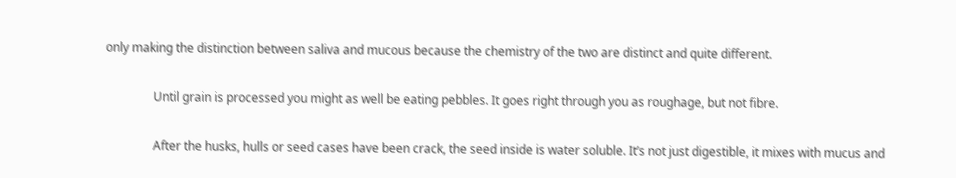only making the distinction between saliva and mucous because the chemistry of the two are distinct and quite different.

                Until grain is processed you might as well be eating pebbles. It goes right through you as roughage, but not fibre.

                After the husks, hulls or seed cases have been crack, the seed inside is water soluble. It’s not just digestible, it mixes with mucus and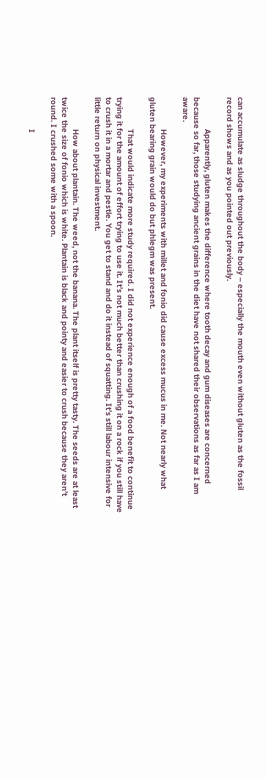can accumulate as sludge throughout the body – especially the mouth even without gluten as the fossil record shows and as you pointed out previously.

                Apparently, gluten makes the difference where tooth decay and gum diseases are concerned because so far, those studying ancient grains in the diet have not shared their observations as far as I am aware.

                However, my experiments with millet and fonio did cause excess mucus in me. Not nearly what gluten bearing grain would do but phlegm was present.

                That would indicate more study required. I did not experience enough of a food benefit to continue trying it for the amount of effort trying to use it. It’s not much better than crushing it on a rock if you still have to crush it in a mortar and pestle. You get to stand and do it instead of squatting. It’s still labour intensive for little return on physical investment.

                How about plantain. The weed, not the banana. The plant itself is pretty tasty. The seeds are at least twice the size of fonio which is white. Plantain is black and pointy and easier to crush because they aren’t round. I crushed some with a spoon.

                I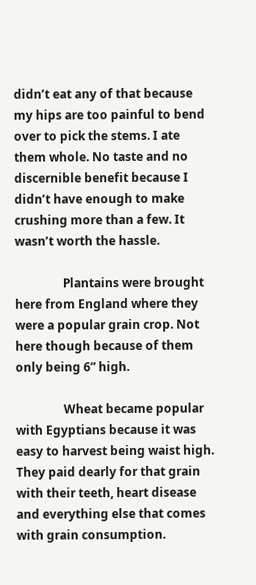didn’t eat any of that because my hips are too painful to bend over to pick the stems. I ate them whole. No taste and no discernible benefit because I didn’t have enough to make crushing more than a few. It wasn’t worth the hassle.

                Plantains were brought here from England where they were a popular grain crop. Not here though because of them only being 6” high.

                Wheat became popular with Egyptians because it was easy to harvest being waist high. They paid dearly for that grain with their teeth, heart disease and everything else that comes with grain consumption.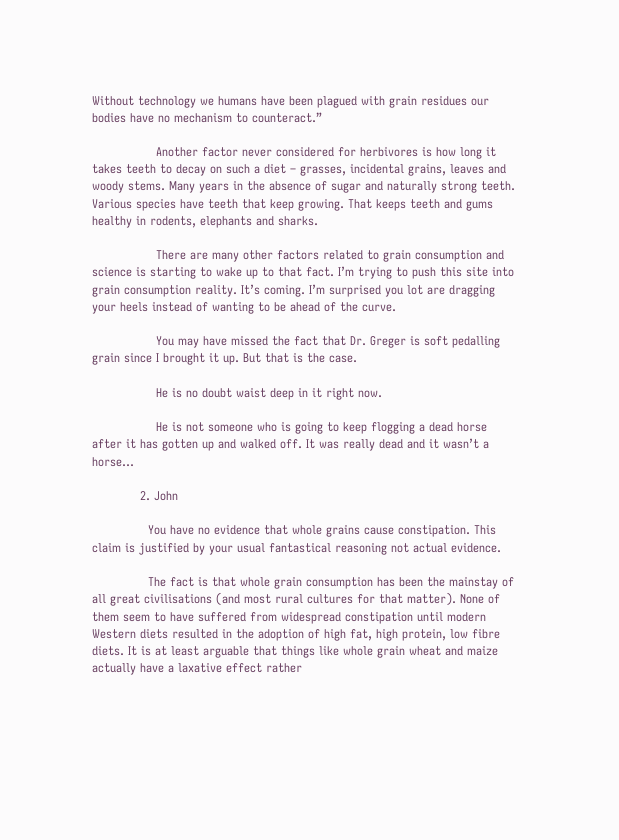Without technology we humans have been plagued with grain residues our bodies have no mechanism to counteract.”

                Another factor never considered for herbivores is how long it takes teeth to decay on such a diet – grasses, incidental grains, leaves and woody stems. Many years in the absence of sugar and naturally strong teeth. Various species have teeth that keep growing. That keeps teeth and gums healthy in rodents, elephants and sharks.

                There are many other factors related to grain consumption and science is starting to wake up to that fact. I’m trying to push this site into grain consumption reality. It’s coming. I’m surprised you lot are dragging your heels instead of wanting to be ahead of the curve.

                You may have missed the fact that Dr. Greger is soft pedalling grain since I brought it up. But that is the case.

                He is no doubt waist deep in it right now.

                He is not someone who is going to keep flogging a dead horse after it has gotten up and walked off. It was really dead and it wasn’t a horse…

            2. John

              You have no evidence that whole grains cause constipation. This claim is justified by your usual fantastical reasoning not actual evidence.

              The fact is that whole grain consumption has been the mainstay of all great civilisations (and most rural cultures for that matter). None of them seem to have suffered from widespread constipation until modern Western diets resulted in the adoption of high fat, high protein, low fibre diets. It is at least arguable that things like whole grain wheat and maize actually have a laxative effect rather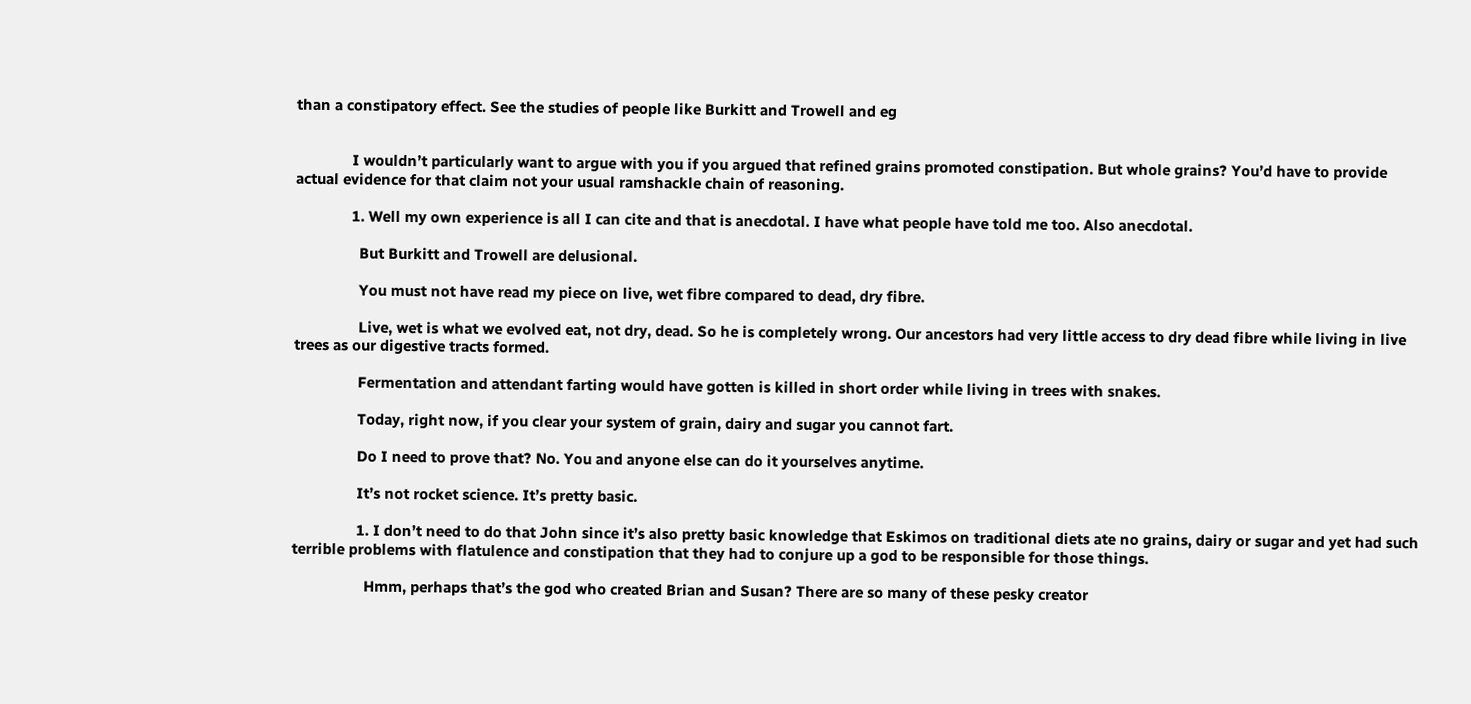than a constipatory effect. See the studies of people like Burkitt and Trowell and eg


              I wouldn’t particularly want to argue with you if you argued that refined grains promoted constipation. But whole grains? You’d have to provide actual evidence for that claim not your usual ramshackle chain of reasoning.

              1. Well my own experience is all I can cite and that is anecdotal. I have what people have told me too. Also anecdotal.

                But Burkitt and Trowell are delusional.

                You must not have read my piece on live, wet fibre compared to dead, dry fibre.

                Live, wet is what we evolved eat, not dry, dead. So he is completely wrong. Our ancestors had very little access to dry dead fibre while living in live trees as our digestive tracts formed.

                Fermentation and attendant farting would have gotten is killed in short order while living in trees with snakes.

                Today, right now, if you clear your system of grain, dairy and sugar you cannot fart.

                Do I need to prove that? No. You and anyone else can do it yourselves anytime.

                It’s not rocket science. It’s pretty basic.

                1. I don’t need to do that John since it’s also pretty basic knowledge that Eskimos on traditional diets ate no grains, dairy or sugar and yet had such terrible problems with flatulence and constipation that they had to conjure up a god to be responsible for those things.

                  Hmm, perhaps that’s the god who created Brian and Susan? There are so many of these pesky creator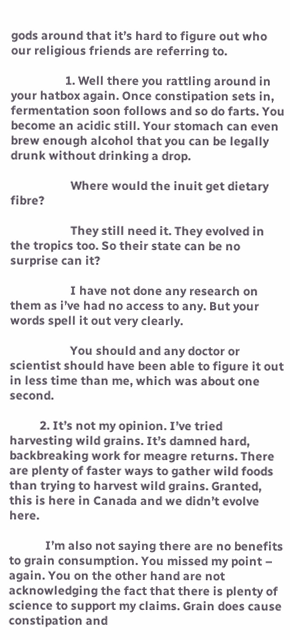gods around that it’s hard to figure out who our religious friends are referring to.

                  1. Well there you rattling around in your hatbox again. Once constipation sets in, fermentation soon follows and so do farts. You become an acidic still. Your stomach can even brew enough alcohol that you can be legally drunk without drinking a drop.

                    Where would the inuit get dietary fibre?

                    They still need it. They evolved in the tropics too. So their state can be no surprise can it?

                    I have not done any research on them as i’ve had no access to any. But your words spell it out very clearly.

                    You should and any doctor or scientist should have been able to figure it out in less time than me, which was about one second.

          2. It’s not my opinion. I’ve tried harvesting wild grains. It’s damned hard, backbreaking work for meagre returns. There are plenty of faster ways to gather wild foods than trying to harvest wild grains. Granted, this is here in Canada and we didn’t evolve here.

            I’m also not saying there are no benefits to grain consumption. You missed my point – again. You on the other hand are not acknowledging the fact that there is plenty of science to support my claims. Grain does cause constipation and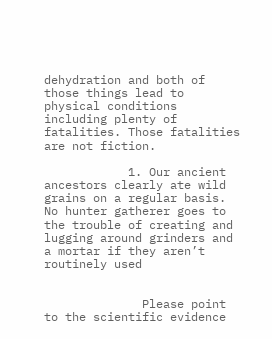dehydration and both of those things lead to physical conditions including plenty of fatalities. Those fatalities are not fiction.

            1. Our ancient ancestors clearly ate wild grains on a regular basis. No hunter gatherer goes to the trouble of creating and lugging around grinders and a mortar if they aren’t routinely used


              Please point to the scientific evidence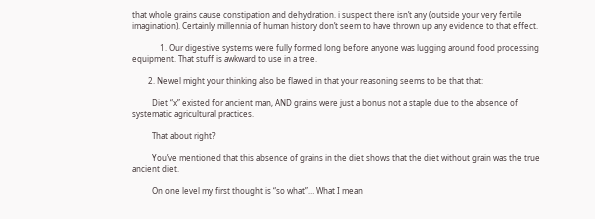that whole grains cause constipation and dehydration. i suspect there isn’t any (outside your very fertile imagination). Certainly millennia of human history don’t seem to have thrown up any evidence to that effect.

              1. Our digestive systems were fully formed long before anyone was lugging around food processing equipment. That stuff is awkward to use in a tree.

        2. Newel might your thinking also be flawed in that your reasoning seems to be that that:

          Diet “x” existed for ancient man, AND grains were just a bonus not a staple due to the absence of systematic agricultural practices.

          That about right?

          You’ve mentioned that this absence of grains in the diet shows that the diet without grain was the true ancient diet.

          On one level my first thought is “so what”… What I mean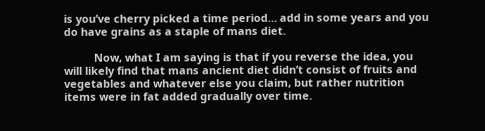is you’ve cherry picked a time period… add in some years and you do have grains as a staple of mans diet.

          Now, what I am saying is that if you reverse the idea, you will likely find that mans ancient diet didn’t consist of fruits and vegetables and whatever else you claim, but rather nutrition items were in fat added gradually over time.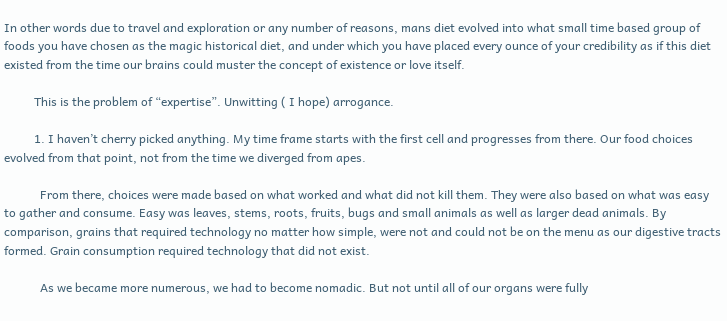In other words due to travel and exploration or any number of reasons, mans diet evolved into what small time based group of foods you have chosen as the magic historical diet, and under which you have placed every ounce of your credibility as if this diet existed from the time our brains could muster the concept of existence or love itself.

          This is the problem of “expertise”. Unwitting ( I hope) arrogance.

          1. I haven’t cherry picked anything. My time frame starts with the first cell and progresses from there. Our food choices evolved from that point, not from the time we diverged from apes.

            From there, choices were made based on what worked and what did not kill them. They were also based on what was easy to gather and consume. Easy was leaves, stems, roots, fruits, bugs and small animals as well as larger dead animals. By comparison, grains that required technology no matter how simple, were not and could not be on the menu as our digestive tracts formed. Grain consumption required technology that did not exist.

            As we became more numerous, we had to become nomadic. But not until all of our organs were fully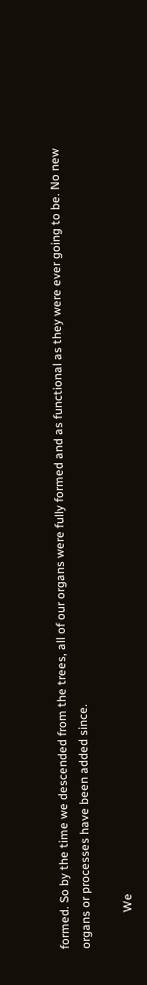formed. So by the time we descended from the trees, all of our organs were fully formed and as functional as they were ever going to be. No new organs or processes have been added since.

            We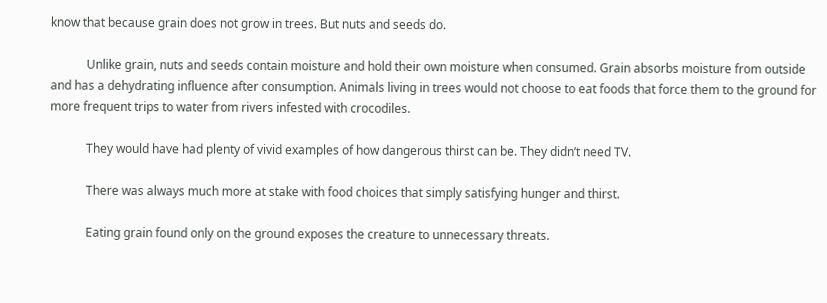know that because grain does not grow in trees. But nuts and seeds do.

            Unlike grain, nuts and seeds contain moisture and hold their own moisture when consumed. Grain absorbs moisture from outside and has a dehydrating influence after consumption. Animals living in trees would not choose to eat foods that force them to the ground for more frequent trips to water from rivers infested with crocodiles.

            They would have had plenty of vivid examples of how dangerous thirst can be. They didn’t need TV.

            There was always much more at stake with food choices that simply satisfying hunger and thirst.

            Eating grain found only on the ground exposes the creature to unnecessary threats.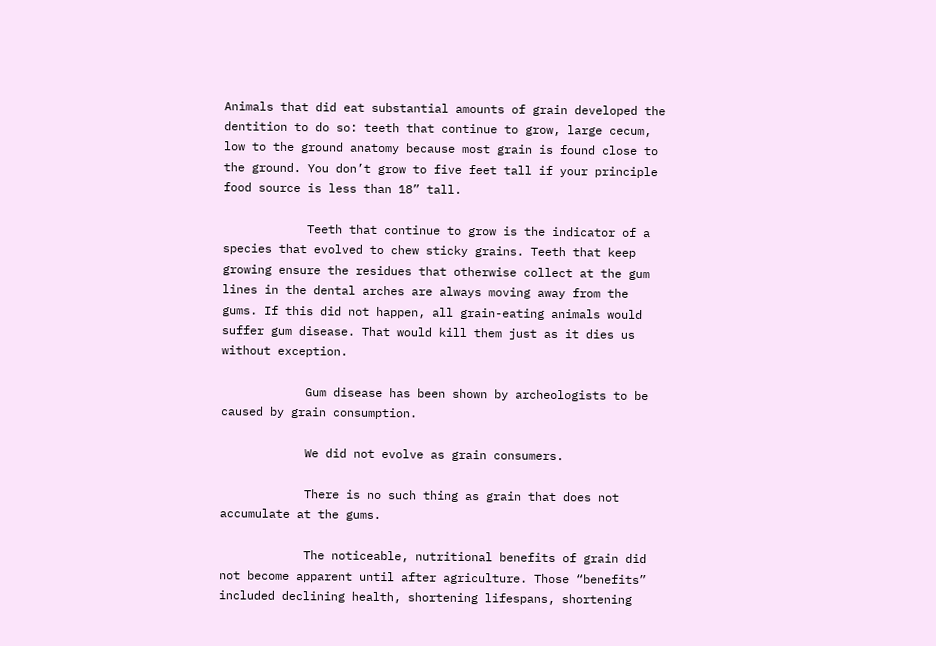Animals that did eat substantial amounts of grain developed the dentition to do so: teeth that continue to grow, large cecum, low to the ground anatomy because most grain is found close to the ground. You don’t grow to five feet tall if your principle food source is less than 18” tall.

            Teeth that continue to grow is the indicator of a species that evolved to chew sticky grains. Teeth that keep growing ensure the residues that otherwise collect at the gum lines in the dental arches are always moving away from the gums. If this did not happen, all grain-eating animals would suffer gum disease. That would kill them just as it dies us without exception.

            Gum disease has been shown by archeologists to be caused by grain consumption.

            We did not evolve as grain consumers.

            There is no such thing as grain that does not accumulate at the gums.

            The noticeable, nutritional benefits of grain did not become apparent until after agriculture. Those “benefits” included declining health, shortening lifespans, shortening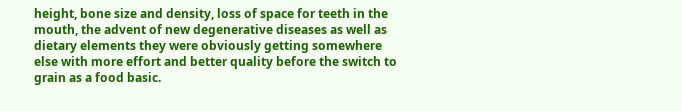height, bone size and density, loss of space for teeth in the mouth, the advent of new degenerative diseases as well as dietary elements they were obviously getting somewhere else with more effort and better quality before the switch to grain as a food basic.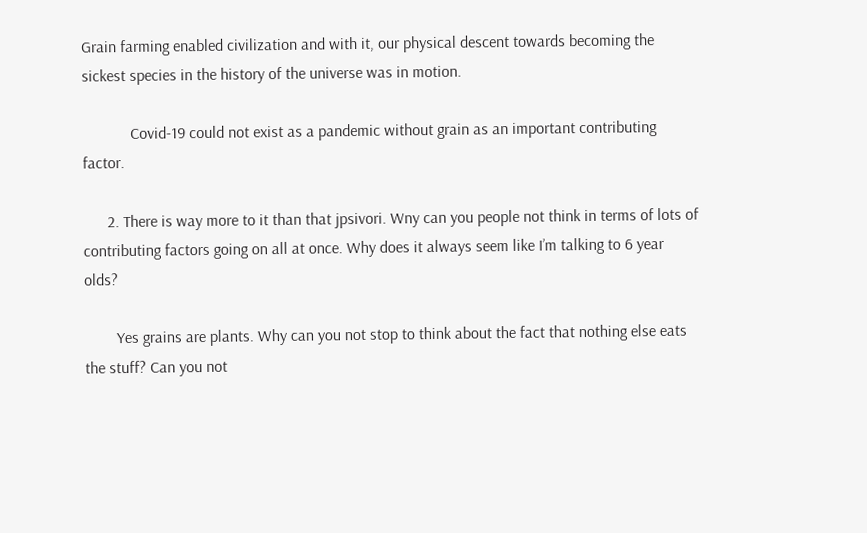Grain farming enabled civilization and with it, our physical descent towards becoming the sickest species in the history of the universe was in motion.

            Covid-19 could not exist as a pandemic without grain as an important contributing factor.

      2. There is way more to it than that jpsivori. Wny can you people not think in terms of lots of contributing factors going on all at once. Why does it always seem like I’m talking to 6 year olds?

        Yes grains are plants. Why can you not stop to think about the fact that nothing else eats the stuff? Can you not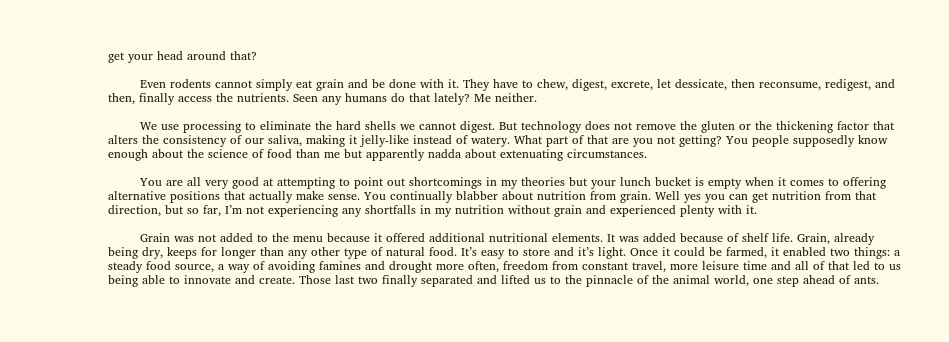get your head around that?

        Even rodents cannot simply eat grain and be done with it. They have to chew, digest, excrete, let dessicate, then reconsume, redigest, and then, finally access the nutrients. Seen any humans do that lately? Me neither.

        We use processing to eliminate the hard shells we cannot digest. But technology does not remove the gluten or the thickening factor that alters the consistency of our saliva, making it jelly-like instead of watery. What part of that are you not getting? You people supposedly know enough about the science of food than me but apparently nadda about extenuating circumstances.

        You are all very good at attempting to point out shortcomings in my theories but your lunch bucket is empty when it comes to offering alternative positions that actually make sense. You continually blabber about nutrition from grain. Well yes you can get nutrition from that direction, but so far, I’m not experiencing any shortfalls in my nutrition without grain and experienced plenty with it.

        Grain was not added to the menu because it offered additional nutritional elements. It was added because of shelf life. Grain, already being dry, keeps for longer than any other type of natural food. It’s easy to store and it’s light. Once it could be farmed, it enabled two things: a steady food source, a way of avoiding famines and drought more often, freedom from constant travel, more leisure time and all of that led to us being able to innovate and create. Those last two finally separated and lifted us to the pinnacle of the animal world, one step ahead of ants.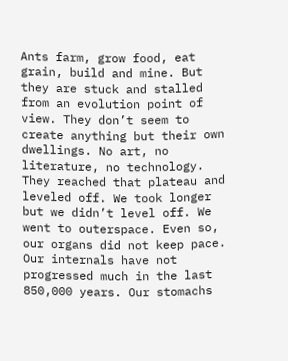Ants farm, grow food, eat grain, build and mine. But they are stuck and stalled from an evolution point of view. They don’t seem to create anything but their own dwellings. No art, no literature, no technology. They reached that plateau and leveled off. We took longer but we didn’t level off. We went to outerspace. Even so, our organs did not keep pace. Our internals have not progressed much in the last 850,000 years. Our stomachs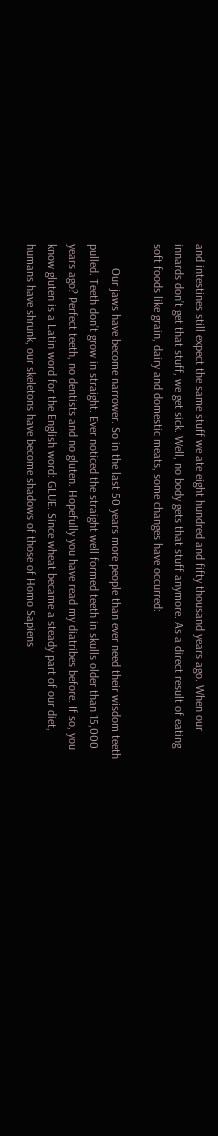and intestines still expect the same stuff we ate eight hundred and fifty thousand years ago. When our innards don’t get that stuff, we get sick. Well, no body gets that stuff anymore. As a direct result of eating soft foods like grain, dairy and domestic meats, some changes have occurred:

        Our jaws have become narrower. So in the last 50 years more people than ever need their wisdom teeth pulled. Teeth don’t grow in straight. Ever noticed the straight well formed teeth in skulls older than 15,000 years ago? Perfect teeth, no dentists and no gluten. Hopefully you have read my diatribes before. If so, you know gluten is a Latin word for the English word: GLUE. Since wheat became a steady part of our diet, humans have shrunk, our skeletons have become shadows of those of Homo Sapiens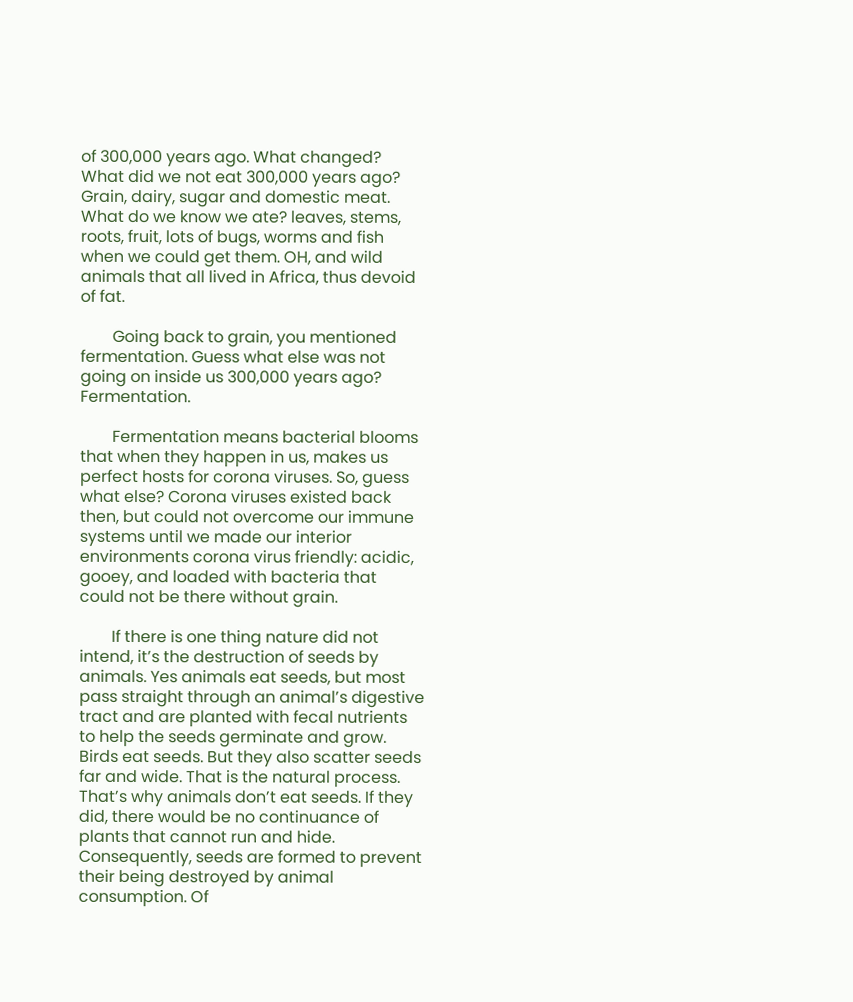of 300,000 years ago. What changed? What did we not eat 300,000 years ago? Grain, dairy, sugar and domestic meat. What do we know we ate? leaves, stems, roots, fruit, lots of bugs, worms and fish when we could get them. OH, and wild animals that all lived in Africa, thus devoid of fat.

        Going back to grain, you mentioned fermentation. Guess what else was not going on inside us 300,000 years ago? Fermentation.

        Fermentation means bacterial blooms that when they happen in us, makes us perfect hosts for corona viruses. So, guess what else? Corona viruses existed back then, but could not overcome our immune systems until we made our interior environments corona virus friendly: acidic, gooey, and loaded with bacteria that could not be there without grain.

        If there is one thing nature did not intend, it’s the destruction of seeds by animals. Yes animals eat seeds, but most pass straight through an animal’s digestive tract and are planted with fecal nutrients to help the seeds germinate and grow. Birds eat seeds. But they also scatter seeds far and wide. That is the natural process. That’s why animals don’t eat seeds. If they did, there would be no continuance of plants that cannot run and hide. Consequently, seeds are formed to prevent their being destroyed by animal consumption. Of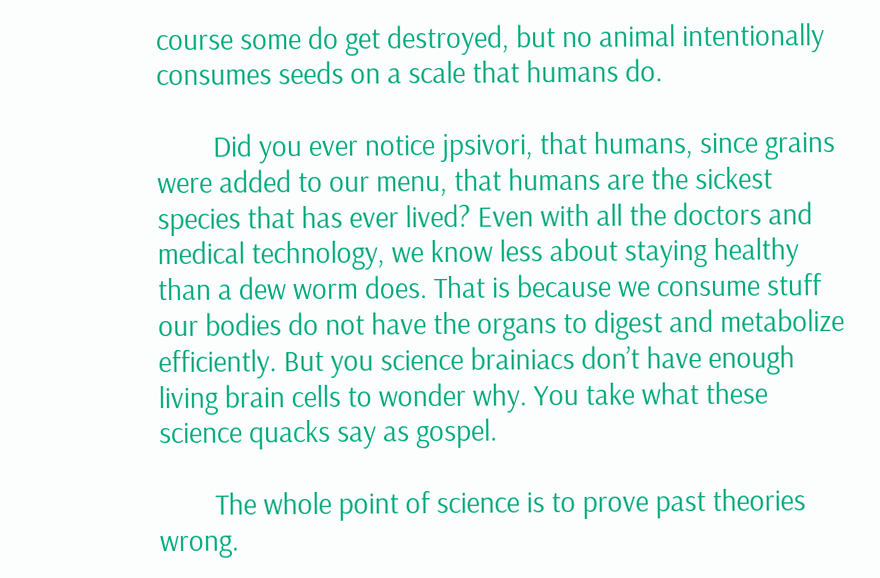course some do get destroyed, but no animal intentionally consumes seeds on a scale that humans do.

        Did you ever notice jpsivori, that humans, since grains were added to our menu, that humans are the sickest species that has ever lived? Even with all the doctors and medical technology, we know less about staying healthy than a dew worm does. That is because we consume stuff our bodies do not have the organs to digest and metabolize efficiently. But you science brainiacs don’t have enough living brain cells to wonder why. You take what these science quacks say as gospel.

        The whole point of science is to prove past theories wrong.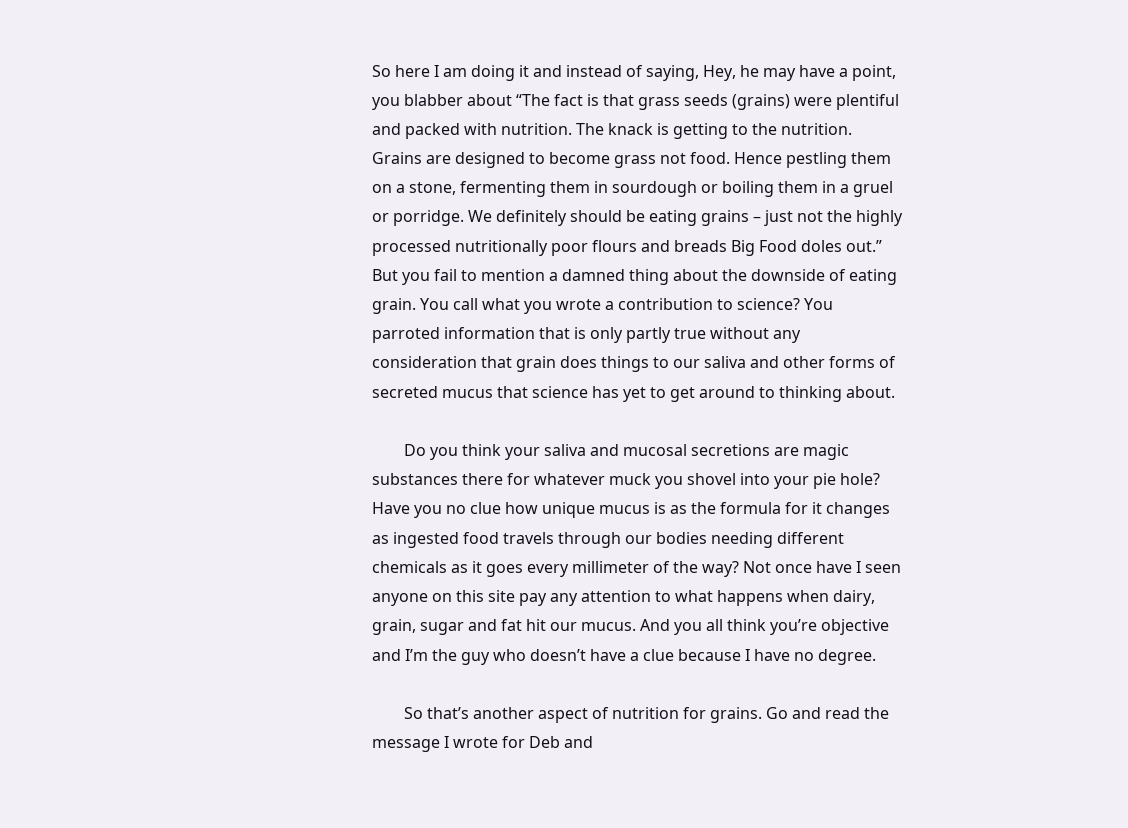So here I am doing it and instead of saying, Hey, he may have a point, you blabber about “The fact is that grass seeds (grains) were plentiful and packed with nutrition. The knack is getting to the nutrition. Grains are designed to become grass not food. Hence pestling them on a stone, fermenting them in sourdough or boiling them in a gruel or porridge. We definitely should be eating grains – just not the highly processed nutritionally poor flours and breads Big Food doles out.” But you fail to mention a damned thing about the downside of eating grain. You call what you wrote a contribution to science? You parroted information that is only partly true without any consideration that grain does things to our saliva and other forms of secreted mucus that science has yet to get around to thinking about.

        Do you think your saliva and mucosal secretions are magic substances there for whatever muck you shovel into your pie hole? Have you no clue how unique mucus is as the formula for it changes as ingested food travels through our bodies needing different chemicals as it goes every millimeter of the way? Not once have I seen anyone on this site pay any attention to what happens when dairy, grain, sugar and fat hit our mucus. And you all think you’re objective and I’m the guy who doesn’t have a clue because I have no degree.

        So that’s another aspect of nutrition for grains. Go and read the message I wrote for Deb and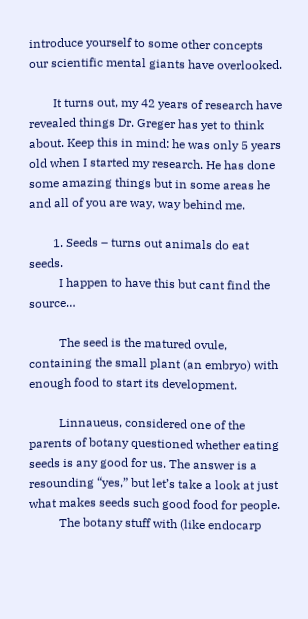introduce yourself to some other concepts our scientific mental giants have overlooked.

        It turns out, my 42 years of research have revealed things Dr. Greger has yet to think about. Keep this in mind: he was only 5 years old when I started my research. He has done some amazing things but in some areas he and all of you are way, way behind me.

        1. Seeds – turns out animals do eat seeds.
          I happen to have this but cant find the source…

          The seed is the matured ovule, containing the small plant (an embryo) with enough food to start its development.

          Linnaueus, considered one of the parents of botany questioned whether eating seeds is any good for us. The answer is a resounding “yes,” but let’s take a look at just what makes seeds such good food for people.
          The botany stuff with (like endocarp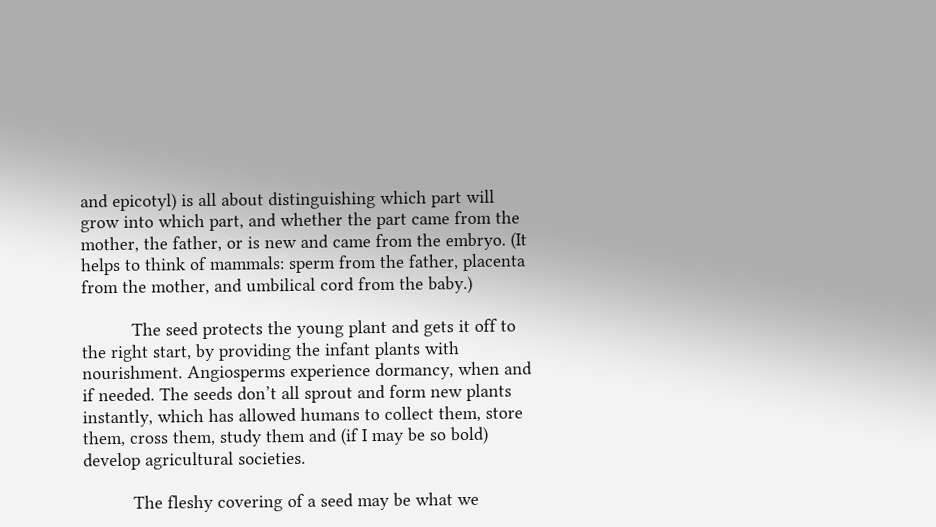and epicotyl) is all about distinguishing which part will grow into which part, and whether the part came from the mother, the father, or is new and came from the embryo. (It helps to think of mammals: sperm from the father, placenta from the mother, and umbilical cord from the baby.)

          The seed protects the young plant and gets it off to the right start, by providing the infant plants with nourishment. Angiosperms experience dormancy, when and if needed. The seeds don’t all sprout and form new plants instantly, which has allowed humans to collect them, store them, cross them, study them and (if I may be so bold) develop agricultural societies.

          The fleshy covering of a seed may be what we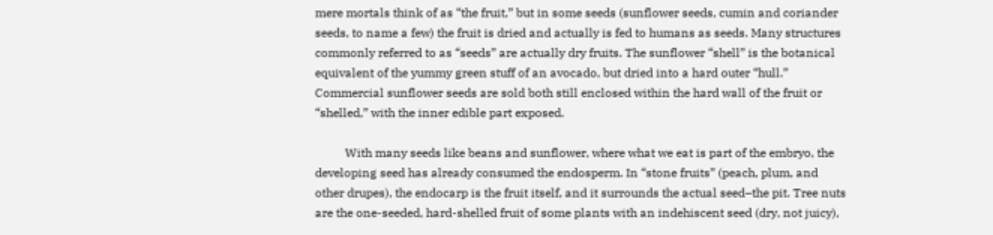mere mortals think of as “the fruit,” but in some seeds (sunflower seeds, cumin and coriander seeds, to name a few) the fruit is dried and actually is fed to humans as seeds. Many structures commonly referred to as “seeds” are actually dry fruits. The sunflower “shell” is the botanical equivalent of the yummy green stuff of an avocado, but dried into a hard outer “hull.” Commercial sunflower seeds are sold both still enclosed within the hard wall of the fruit or “shelled,” with the inner edible part exposed.

          With many seeds like beans and sunflower, where what we eat is part of the embryo, the developing seed has already consumed the endosperm. In “stone fruits” (peach, plum, and other drupes), the endocarp is the fruit itself, and it surrounds the actual seed–the pit. Tree nuts are the one-seeded, hard-shelled fruit of some plants with an indehiscent seed (dry, not juicy),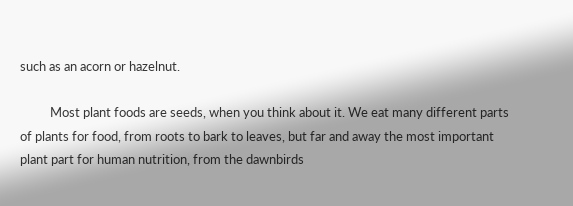such as an acorn or hazelnut.

          Most plant foods are seeds, when you think about it. We eat many different parts of plants for food, from roots to bark to leaves, but far and away the most important plant part for human nutrition, from the dawnbirds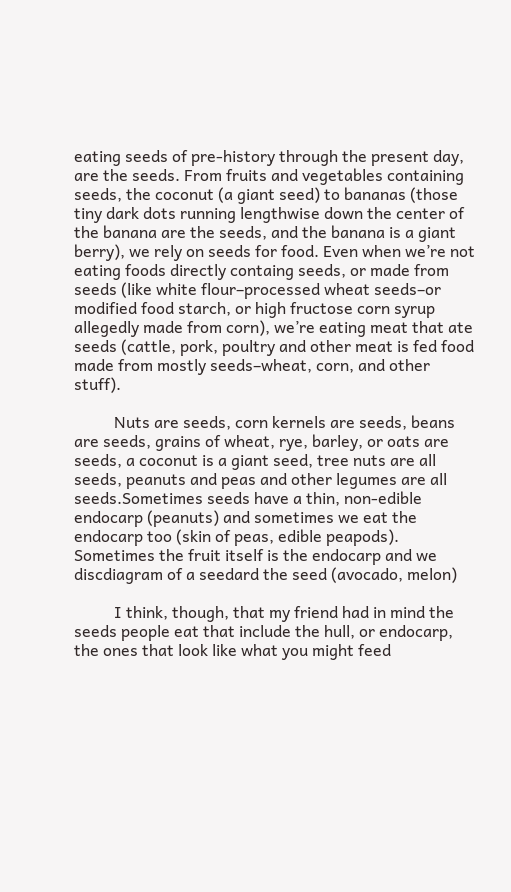eating seeds of pre-history through the present day, are the seeds. From fruits and vegetables containing seeds, the coconut (a giant seed) to bananas (those tiny dark dots running lengthwise down the center of the banana are the seeds, and the banana is a giant berry), we rely on seeds for food. Even when we’re not eating foods directly containg seeds, or made from seeds (like white flour–processed wheat seeds–or modified food starch, or high fructose corn syrup allegedly made from corn), we’re eating meat that ate seeds (cattle, pork, poultry and other meat is fed food made from mostly seeds–wheat, corn, and other stuff).

          Nuts are seeds, corn kernels are seeds, beans are seeds, grains of wheat, rye, barley, or oats are seeds, a coconut is a giant seed, tree nuts are all seeds, peanuts and peas and other legumes are all seeds.Sometimes seeds have a thin, non-edible endocarp (peanuts) and sometimes we eat the endocarp too (skin of peas, edible peapods). Sometimes the fruit itself is the endocarp and we discdiagram of a seedard the seed (avocado, melon)

          I think, though, that my friend had in mind the seeds people eat that include the hull, or endocarp, the ones that look like what you might feed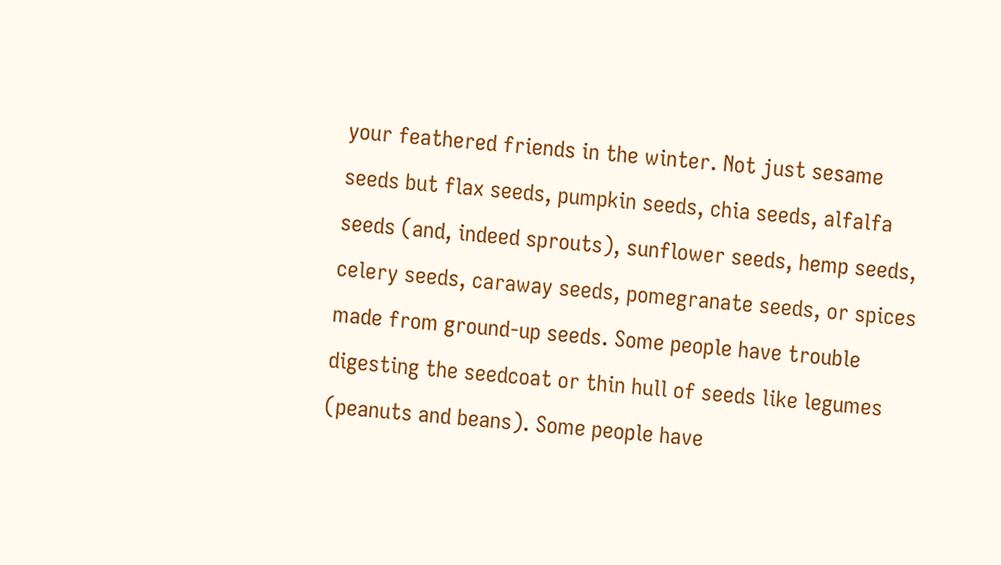your feathered friends in the winter. Not just sesame seeds but flax seeds, pumpkin seeds, chia seeds, alfalfa seeds (and, indeed sprouts), sunflower seeds, hemp seeds, celery seeds, caraway seeds, pomegranate seeds, or spices made from ground-up seeds. Some people have trouble digesting the seedcoat or thin hull of seeds like legumes (peanuts and beans). Some people have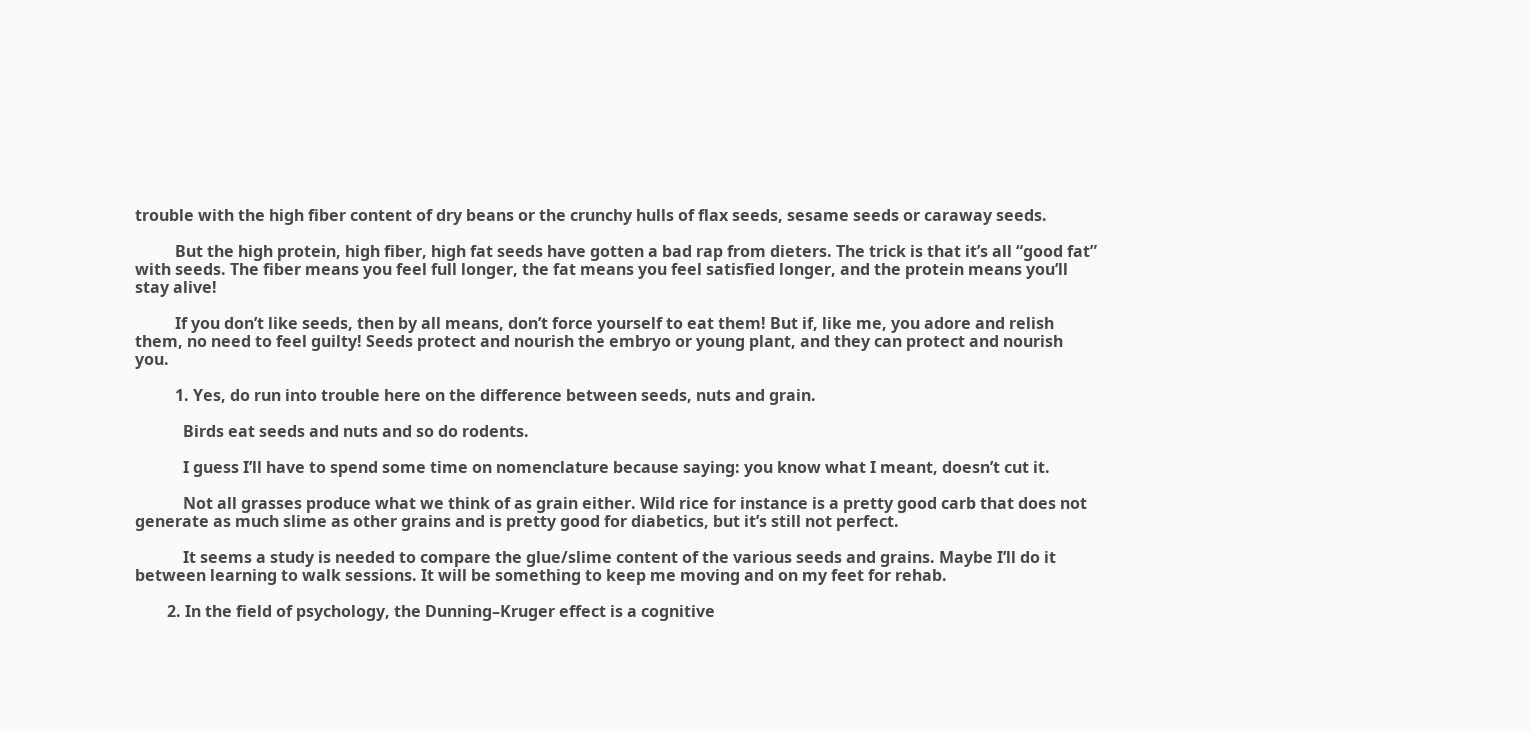trouble with the high fiber content of dry beans or the crunchy hulls of flax seeds, sesame seeds or caraway seeds.

          But the high protein, high fiber, high fat seeds have gotten a bad rap from dieters. The trick is that it’s all “good fat” with seeds. The fiber means you feel full longer, the fat means you feel satisfied longer, and the protein means you’ll stay alive!

          If you don’t like seeds, then by all means, don’t force yourself to eat them! But if, like me, you adore and relish them, no need to feel guilty! Seeds protect and nourish the embryo or young plant, and they can protect and nourish you.

          1. Yes, do run into trouble here on the difference between seeds, nuts and grain.

            Birds eat seeds and nuts and so do rodents.

            I guess I’ll have to spend some time on nomenclature because saying: you know what I meant, doesn’t cut it.

            Not all grasses produce what we think of as grain either. Wild rice for instance is a pretty good carb that does not generate as much slime as other grains and is pretty good for diabetics, but it’s still not perfect.

            It seems a study is needed to compare the glue/slime content of the various seeds and grains. Maybe I’ll do it between learning to walk sessions. It will be something to keep me moving and on my feet for rehab.

        2. In the field of psychology, the Dunning–Kruger effect is a cognitive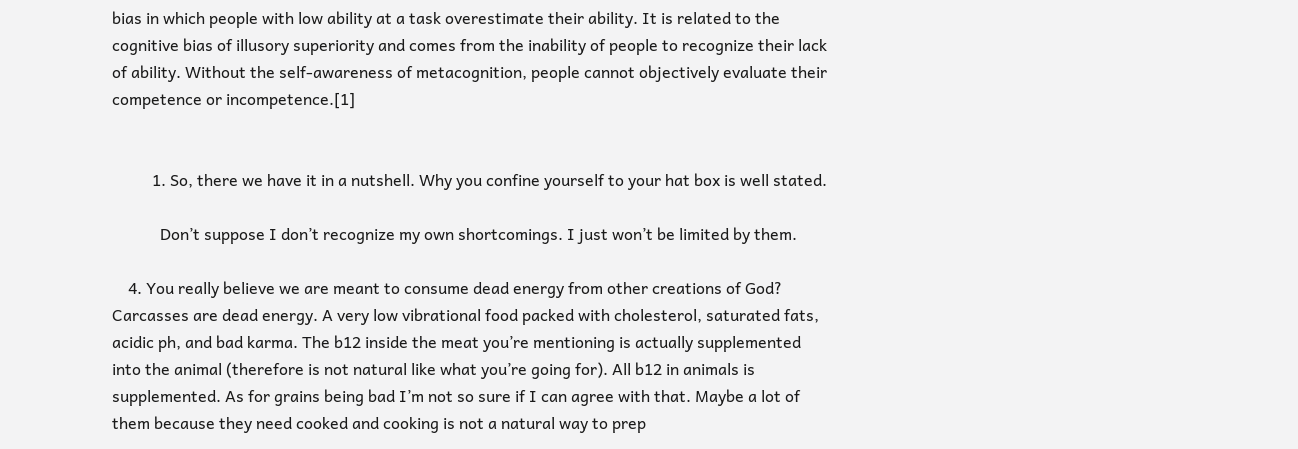bias in which people with low ability at a task overestimate their ability. It is related to the cognitive bias of illusory superiority and comes from the inability of people to recognize their lack of ability. Without the self-awareness of metacognition, people cannot objectively evaluate their competence or incompetence.[1]


          1. So, there we have it in a nutshell. Why you confine yourself to your hat box is well stated.

            Don’t suppose I don’t recognize my own shortcomings. I just won’t be limited by them.

    4. You really believe we are meant to consume dead energy from other creations of God? Carcasses are dead energy. A very low vibrational food packed with cholesterol, saturated fats, acidic ph, and bad karma. The b12 inside the meat you’re mentioning is actually supplemented into the animal (therefore is not natural like what you’re going for). All b12 in animals is supplemented. As for grains being bad I’m not so sure if I can agree with that. Maybe a lot of them because they need cooked and cooking is not a natural way to prep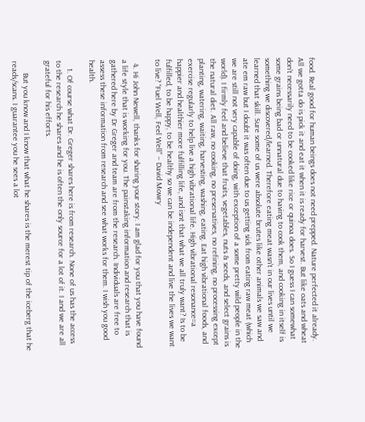food. Real good for human beings does not need prepped. Nature perfected it already. All we gotta do is pick it and eat it when it is ready for harvest. But like oats and wheat don’t necessarily need to be cooked like rice or quinoa does. So I guess I can somewhat some grains being bad or unnatural due to having to cook them, and cooking in itself is something we discovered/learned. Therefore eating meat wasn’t in our lives until we learned that skill. Sure some of us were absolute brutes like other animals we saw and ate em raw but I doubt it was often due to us getting sick from eating raw meat (which we are still not very capable of doing, with exception of a some pretty wild people in the world). I firmly feel and believe that fruits, vegetables, nuts & seeds, and select grains is the natural diet. All raw, no cooking, no preservatives, no refining, no processing except planting, watering, waiting, harvesting, washing, eating. Eat high vibrational foods, and exercise regularly to help live a high vibrational life. High vibrational resonance=a happier and healthier more fulfilling life, and isnt that what we all truly want? Is to be fulfilled, to be happy, to be healthy so we can be independent and live the lives we want to live? “Fuel Well, Feel Well” – David Mowry

  4. Hi John Newell, thanks for sharing your story. I am glad for you that you have found a life style that is working for you. The painstaking information and research that is gathered here by Dr Greger and team are from the research. Individuals are free to assess these information from research and see what works for them. I wish you good health.

    1. Of course what Dr. Greger shares here is from research. None of us has the access to the research he shares and he is often the only source for a lot of it. I and we are all grateful for his efforts.

      But you know and I know that what he shares is the merest tip of the iceberg that he reads/scans. I guarantee you he sees a lot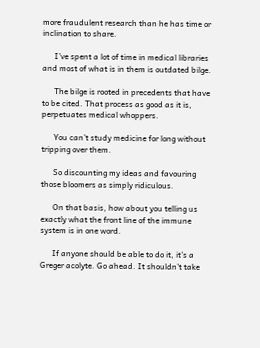more fraudulent research than he has time or inclination to share.

      I’ve spent a lot of time in medical libraries and most of what is in them is outdated bilge.

      The bilge is rooted in precedents that have to be cited. That process as good as it is, perpetuates medical whoppers.

      You can’t study medicine for long without tripping over them.

      So discounting my ideas and favouring those bloomers as simply ridiculous.

      On that basis, how about you telling us exactly what the front line of the immune system is in one word.

      If anyone should be able to do it, it’s a Greger acolyte. Go ahead. It shouldn’t take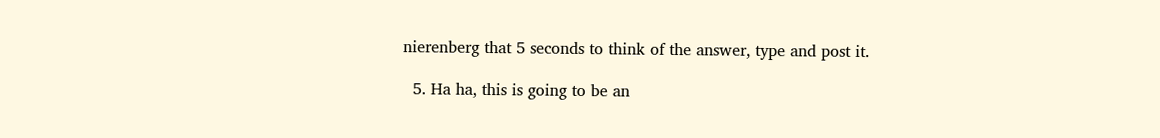nierenberg that 5 seconds to think of the answer, type and post it.

  5. Ha ha, this is going to be an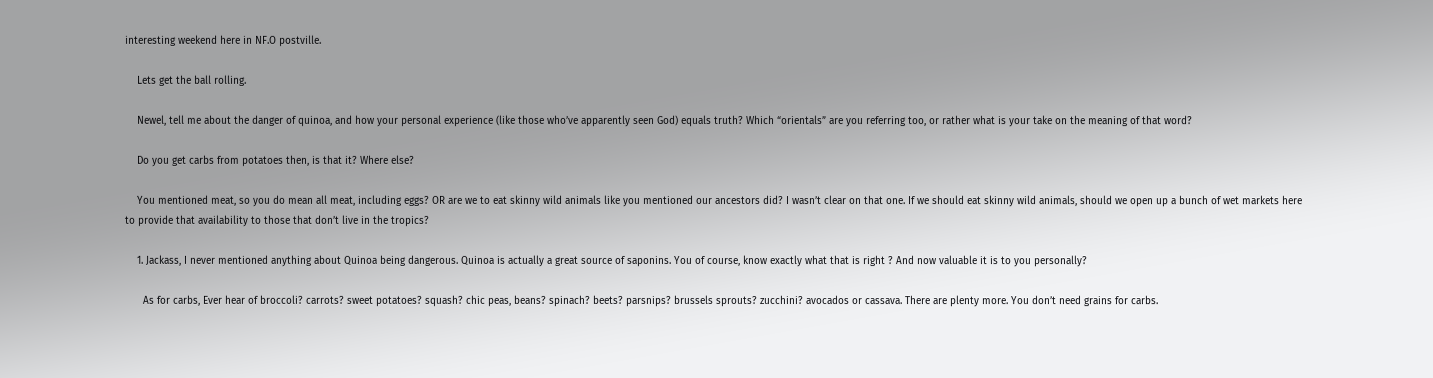interesting weekend here in NF.O postville.

    Lets get the ball rolling.

    Newel, tell me about the danger of quinoa, and how your personal experience (like those who’ve apparently seen God) equals truth? Which “orientals” are you referring too, or rather what is your take on the meaning of that word?

    Do you get carbs from potatoes then, is that it? Where else?

    You mentioned meat, so you do mean all meat, including eggs? OR are we to eat skinny wild animals like you mentioned our ancestors did? I wasn’t clear on that one. If we should eat skinny wild animals, should we open up a bunch of wet markets here to provide that availability to those that don’t live in the tropics?

    1. Jackass, I never mentioned anything about Quinoa being dangerous. Quinoa is actually a great source of saponins. You of course, know exactly what that is right ? And now valuable it is to you personally?

      As for carbs, Ever hear of broccoli? carrots? sweet potatoes? squash? chic peas, beans? spinach? beets? parsnips? brussels sprouts? zucchini? avocados or cassava. There are plenty more. You don’t need grains for carbs.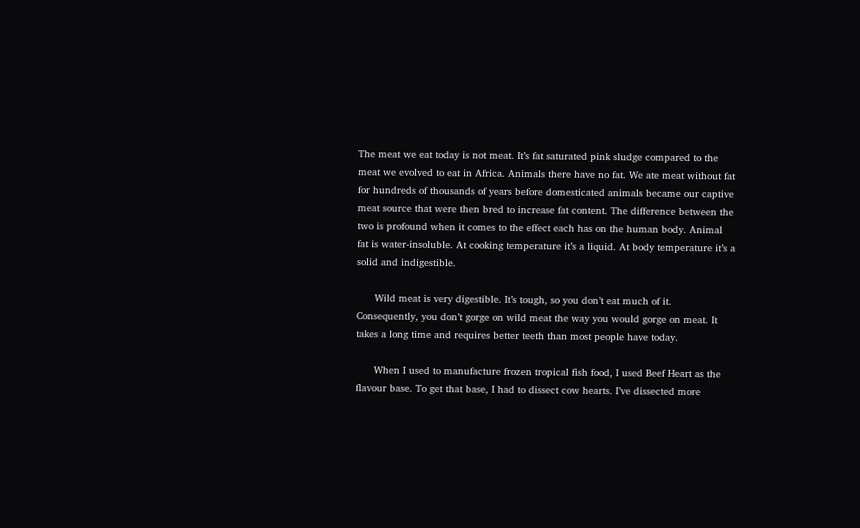The meat we eat today is not meat. It’s fat saturated pink sludge compared to the meat we evolved to eat in Africa. Animals there have no fat. We ate meat without fat for hundreds of thousands of years before domesticated animals became our captive meat source that were then bred to increase fat content. The difference between the two is profound when it comes to the effect each has on the human body. Animal fat is water-insoluble. At cooking temperature it’s a liquid. At body temperature it’s a solid and indigestible.

      Wild meat is very digestible. It’s tough, so you don’t eat much of it. Consequently, you don’t gorge on wild meat the way you would gorge on meat. It takes a long time and requires better teeth than most people have today.

      When I used to manufacture frozen tropical fish food, I used Beef Heart as the flavour base. To get that base, I had to dissect cow hearts. I’ve dissected more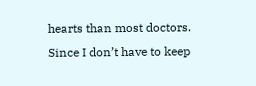hearts than most doctors. Since I don’t have to keep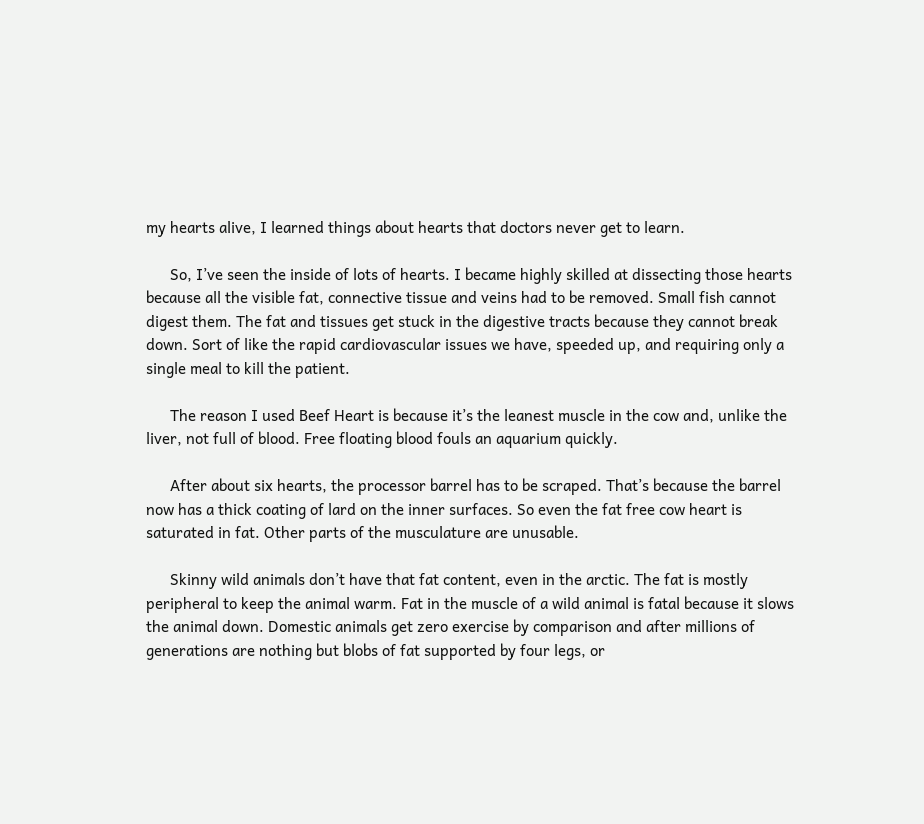my hearts alive, I learned things about hearts that doctors never get to learn.

      So, I’ve seen the inside of lots of hearts. I became highly skilled at dissecting those hearts because all the visible fat, connective tissue and veins had to be removed. Small fish cannot digest them. The fat and tissues get stuck in the digestive tracts because they cannot break down. Sort of like the rapid cardiovascular issues we have, speeded up, and requiring only a single meal to kill the patient.

      The reason I used Beef Heart is because it’s the leanest muscle in the cow and, unlike the liver, not full of blood. Free floating blood fouls an aquarium quickly.

      After about six hearts, the processor barrel has to be scraped. That’s because the barrel now has a thick coating of lard on the inner surfaces. So even the fat free cow heart is saturated in fat. Other parts of the musculature are unusable.

      Skinny wild animals don’t have that fat content, even in the arctic. The fat is mostly peripheral to keep the animal warm. Fat in the muscle of a wild animal is fatal because it slows the animal down. Domestic animals get zero exercise by comparison and after millions of generations are nothing but blobs of fat supported by four legs, or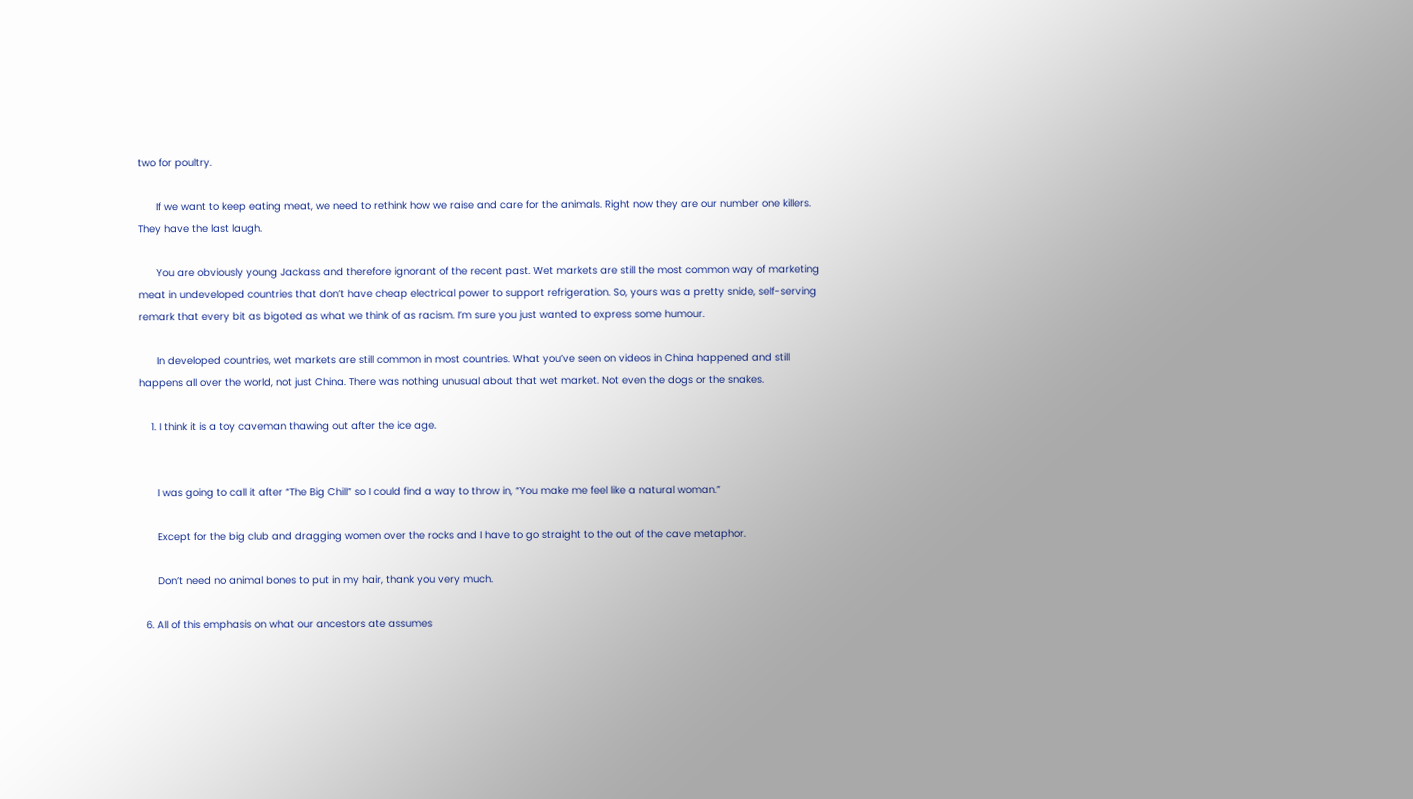two for poultry.

      If we want to keep eating meat, we need to rethink how we raise and care for the animals. Right now they are our number one killers. They have the last laugh.

      You are obviously young Jackass and therefore ignorant of the recent past. Wet markets are still the most common way of marketing meat in undeveloped countries that don’t have cheap electrical power to support refrigeration. So, yours was a pretty snide, self-serving remark that every bit as bigoted as what we think of as racism. I’m sure you just wanted to express some humour.

      In developed countries, wet markets are still common in most countries. What you’ve seen on videos in China happened and still happens all over the world, not just China. There was nothing unusual about that wet market. Not even the dogs or the snakes.

    1. I think it is a toy caveman thawing out after the ice age.


      I was going to call it after “The Big Chill” so I could find a way to throw in, “You make me feel like a natural woman.”

      Except for the big club and dragging women over the rocks and I have to go straight to the out of the cave metaphor.

      Don’t need no animal bones to put in my hair, thank you very much.

  6. All of this emphasis on what our ancestors ate assumes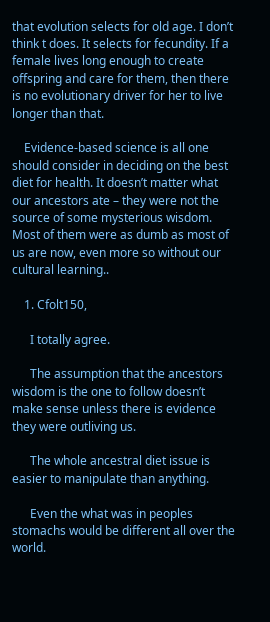that evolution selects for old age. I don’t think t does. It selects for fecundity. If a female lives long enough to create offspring and care for them, then there is no evolutionary driver for her to live longer than that.

    Evidence-based science is all one should consider in deciding on the best diet for health. It doesn’t matter what our ancestors ate – they were not the source of some mysterious wisdom. Most of them were as dumb as most of us are now, even more so without our cultural learning..

    1. Cfolt150,

      I totally agree.

      The assumption that the ancestors wisdom is the one to follow doesn’t make sense unless there is evidence they were outliving us.

      The whole ancestral diet issue is easier to manipulate than anything.

      Even the what was in peoples stomachs would be different all over the world.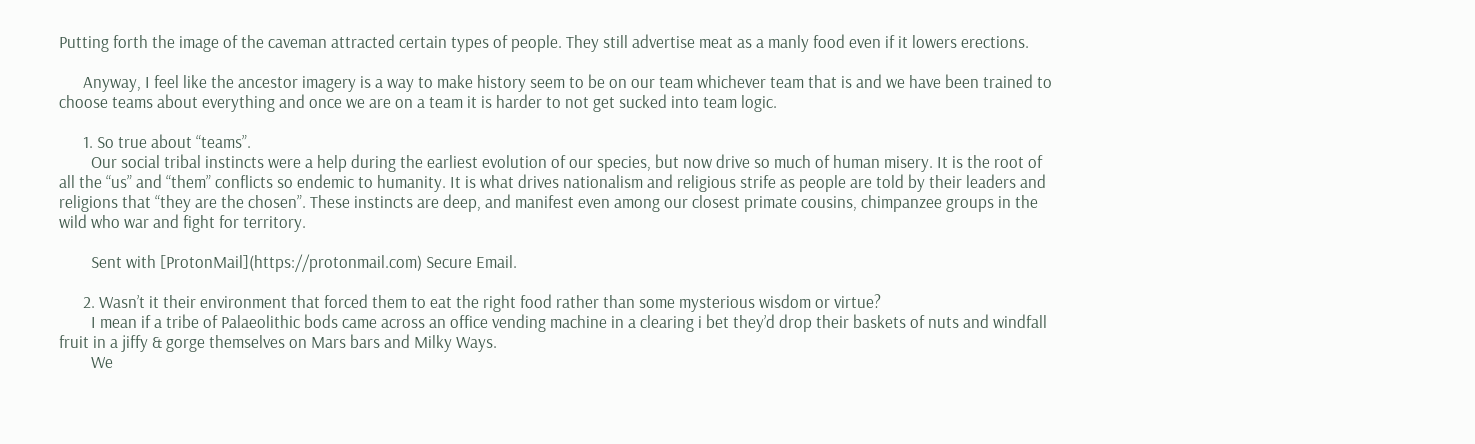Putting forth the image of the caveman attracted certain types of people. They still advertise meat as a manly food even if it lowers erections.

      Anyway, I feel like the ancestor imagery is a way to make history seem to be on our team whichever team that is and we have been trained to choose teams about everything and once we are on a team it is harder to not get sucked into team logic.

      1. So true about “teams”.
        Our social tribal instincts were a help during the earliest evolution of our species, but now drive so much of human misery. It is the root of all the “us” and “them” conflicts so endemic to humanity. It is what drives nationalism and religious strife as people are told by their leaders and religions that “they are the chosen”. These instincts are deep, and manifest even among our closest primate cousins, chimpanzee groups in the wild who war and fight for territory.

        Sent with [ProtonMail](https://protonmail.com) Secure Email.

      2. Wasn’t it their environment that forced them to eat the right food rather than some mysterious wisdom or virtue?
        I mean if a tribe of Palaeolithic bods came across an office vending machine in a clearing i bet they’d drop their baskets of nuts and windfall fruit in a jiffy & gorge themselves on Mars bars and Milky Ways.
        We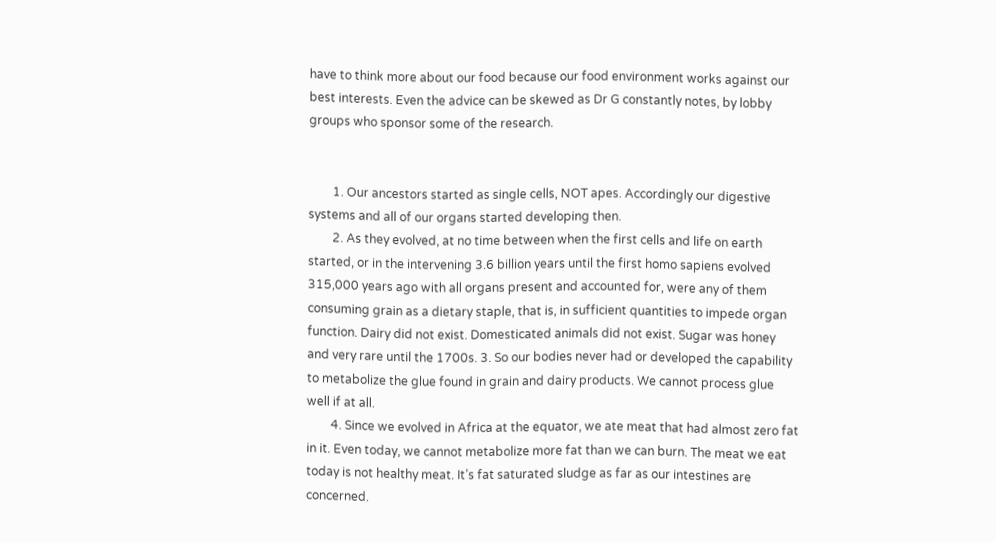have to think more about our food because our food environment works against our best interests. Even the advice can be skewed as Dr G constantly notes, by lobby groups who sponsor some of the research.


        1. Our ancestors started as single cells, NOT apes. Accordingly our digestive systems and all of our organs started developing then.
        2. As they evolved, at no time between when the first cells and life on earth started, or in the intervening 3.6 billion years until the first homo sapiens evolved 315,000 years ago with all organs present and accounted for, were any of them consuming grain as a dietary staple, that is, in sufficient quantities to impede organ function. Dairy did not exist. Domesticated animals did not exist. Sugar was honey and very rare until the 1700s. 3. So our bodies never had or developed the capability to metabolize the glue found in grain and dairy products. We cannot process glue well if at all.
        4. Since we evolved in Africa at the equator, we ate meat that had almost zero fat in it. Even today, we cannot metabolize more fat than we can burn. The meat we eat today is not healthy meat. It’s fat saturated sludge as far as our intestines are concerned.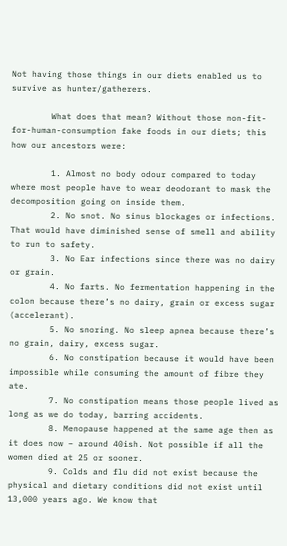Not having those things in our diets enabled us to survive as hunter/gatherers.

        What does that mean? Without those non-fit-for-human-consumption fake foods in our diets; this how our ancestors were:

        1. Almost no body odour compared to today where most people have to wear deodorant to mask the decomposition going on inside them.
        2. No snot. No sinus blockages or infections. That would have diminished sense of smell and ability to run to safety.
        3. No Ear infections since there was no dairy or grain.
        4. No farts. No fermentation happening in the colon because there’s no dairy, grain or excess sugar (accelerant).
        5. No snoring. No sleep apnea because there’s no grain, dairy, excess sugar.
        6. No constipation because it would have been impossible while consuming the amount of fibre they ate.
        7. No constipation means those people lived as long as we do today, barring accidents.
        8. Menopause happened at the same age then as it does now – around 40ish. Not possible if all the women died at 25 or sooner.
        9. Colds and flu did not exist because the physical and dietary conditions did not exist until 13,000 years ago. We know that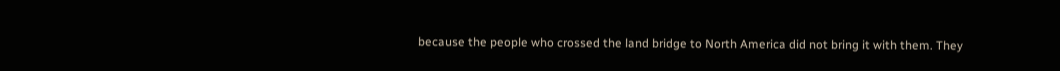because the people who crossed the land bridge to North America did not bring it with them. They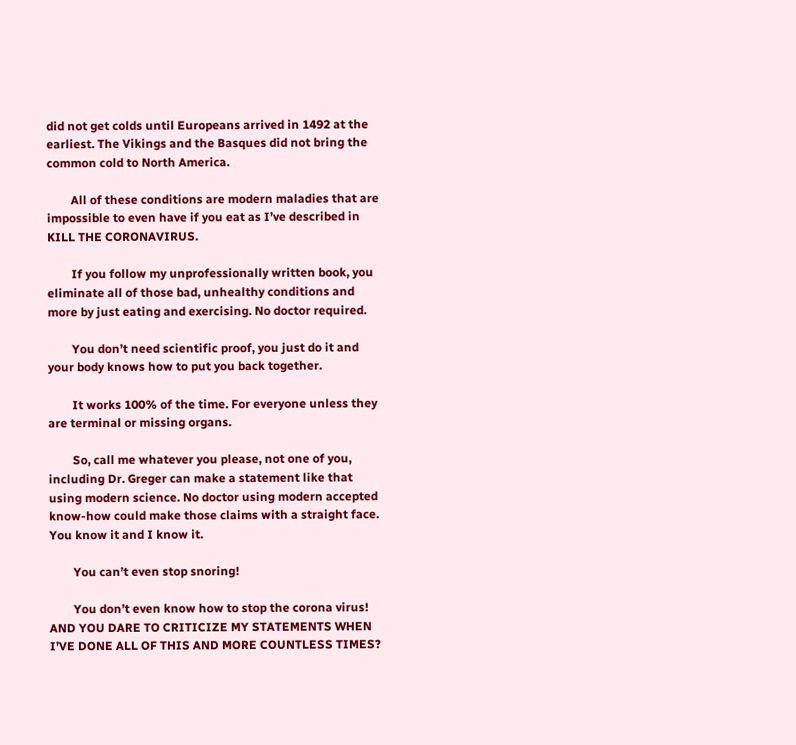did not get colds until Europeans arrived in 1492 at the earliest. The Vikings and the Basques did not bring the common cold to North America.

        All of these conditions are modern maladies that are impossible to even have if you eat as I’ve described in KILL THE CORONAVIRUS.

        If you follow my unprofessionally written book, you eliminate all of those bad, unhealthy conditions and more by just eating and exercising. No doctor required.

        You don’t need scientific proof, you just do it and your body knows how to put you back together.

        It works 100% of the time. For everyone unless they are terminal or missing organs.

        So, call me whatever you please, not one of you, including Dr. Greger can make a statement like that using modern science. No doctor using modern accepted know-how could make those claims with a straight face. You know it and I know it.

        You can’t even stop snoring!

        You don’t even know how to stop the corona virus! AND YOU DARE TO CRITICIZE MY STATEMENTS WHEN I’VE DONE ALL OF THIS AND MORE COUNTLESS TIMES?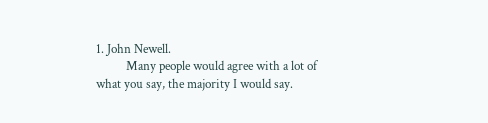1. John Newell.
          Many people would agree with a lot of what you say, the majority I would say.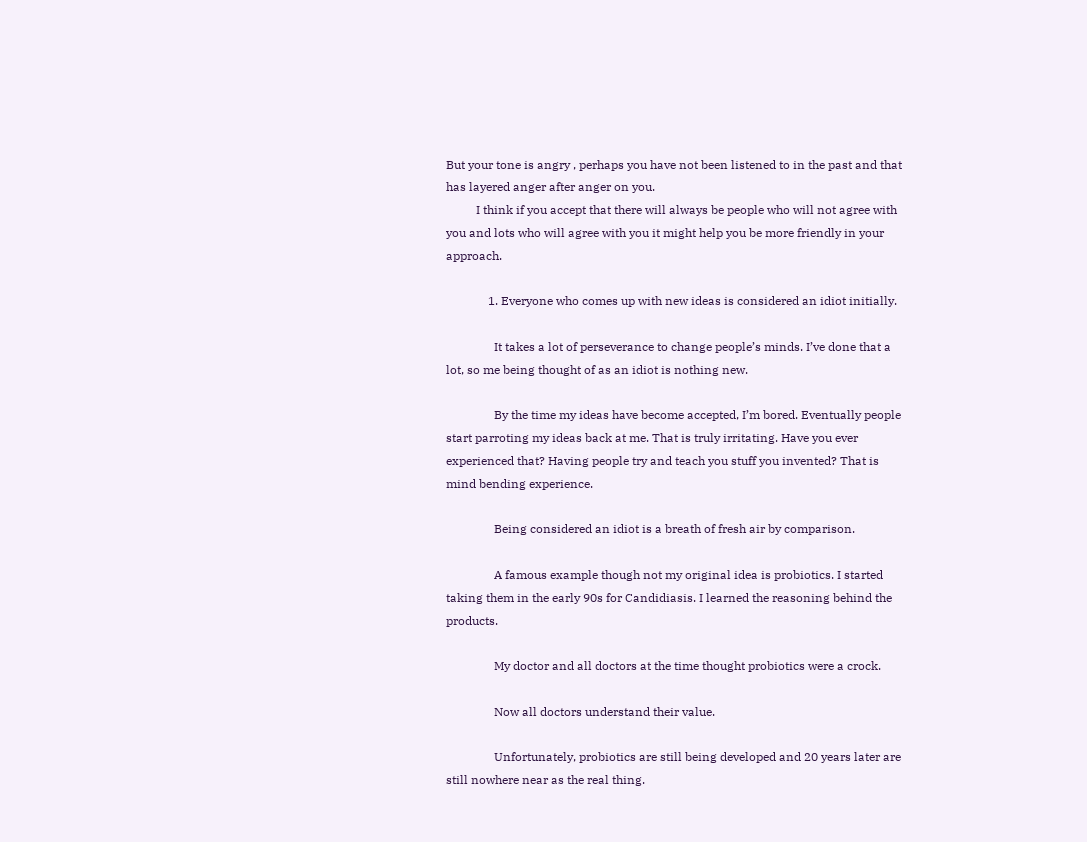But your tone is angry , perhaps you have not been listened to in the past and that has layered anger after anger on you.
          I think if you accept that there will always be people who will not agree with you and lots who will agree with you it might help you be more friendly in your approach.

              1. Everyone who comes up with new ideas is considered an idiot initially.

                It takes a lot of perseverance to change people’s minds. I’ve done that a lot, so me being thought of as an idiot is nothing new.

                By the time my ideas have become accepted, I’m bored. Eventually people start parroting my ideas back at me. That is truly irritating. Have you ever experienced that? Having people try and teach you stuff you invented? That is mind bending experience.

                Being considered an idiot is a breath of fresh air by comparison.

                A famous example though not my original idea is probiotics. I started taking them in the early 90s for Candidiasis. I learned the reasoning behind the products.

                My doctor and all doctors at the time thought probiotics were a crock.

                Now all doctors understand their value.

                Unfortunately, probiotics are still being developed and 20 years later are still nowhere near as the real thing.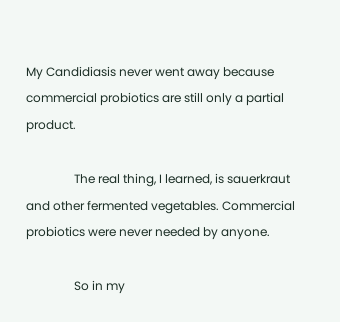My Candidiasis never went away because commercial probiotics are still only a partial product.

                The real thing, I learned, is sauerkraut and other fermented vegetables. Commercial probiotics were never needed by anyone.

                So in my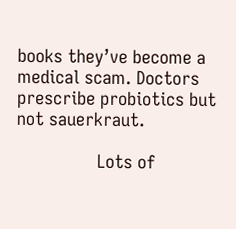books they’ve become a medical scam. Doctors prescribe probiotics but not sauerkraut.

                Lots of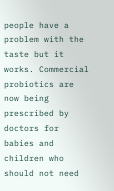people have a problem with the taste but it works. Commercial probiotics are now being prescribed by doctors for babies and children who should not need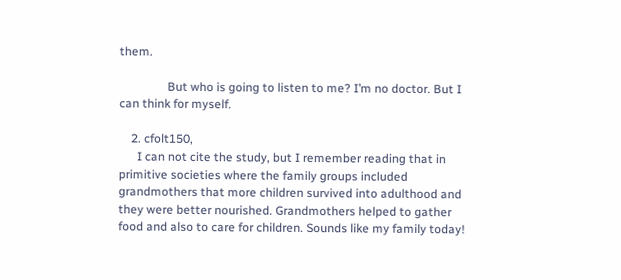them.

                But who is going to listen to me? I’m no doctor. But I can think for myself.

    2. cfolt150,
      I can not cite the study, but I remember reading that in primitive societies where the family groups included grandmothers that more children survived into adulthood and they were better nourished. Grandmothers helped to gather food and also to care for children. Sounds like my family today!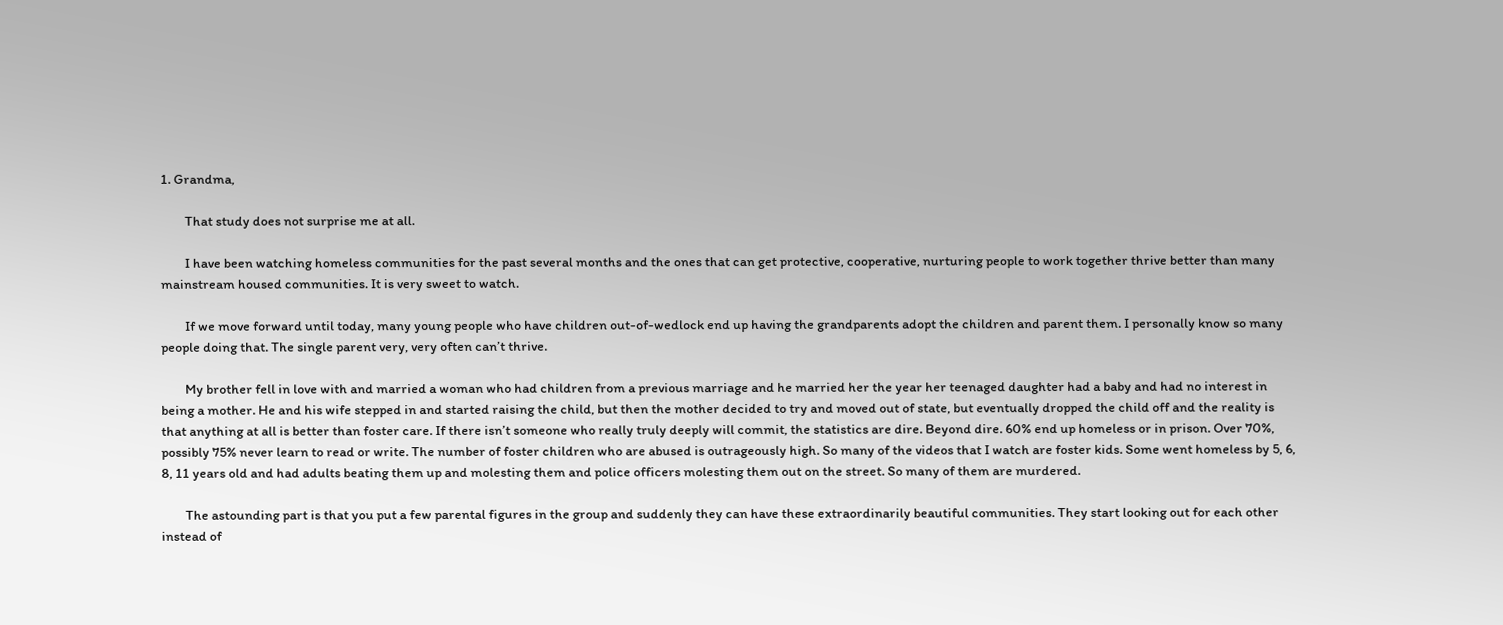1. Grandma,

        That study does not surprise me at all.

        I have been watching homeless communities for the past several months and the ones that can get protective, cooperative, nurturing people to work together thrive better than many mainstream housed communities. It is very sweet to watch.

        If we move forward until today, many young people who have children out-of-wedlock end up having the grandparents adopt the children and parent them. I personally know so many people doing that. The single parent very, very often can’t thrive.

        My brother fell in love with and married a woman who had children from a previous marriage and he married her the year her teenaged daughter had a baby and had no interest in being a mother. He and his wife stepped in and started raising the child, but then the mother decided to try and moved out of state, but eventually dropped the child off and the reality is that anything at all is better than foster care. If there isn’t someone who really truly deeply will commit, the statistics are dire. Beyond dire. 60% end up homeless or in prison. Over 70%, possibly 75% never learn to read or write. The number of foster children who are abused is outrageously high. So many of the videos that I watch are foster kids. Some went homeless by 5, 6, 8, 11 years old and had adults beating them up and molesting them and police officers molesting them out on the street. So many of them are murdered.

        The astounding part is that you put a few parental figures in the group and suddenly they can have these extraordinarily beautiful communities. They start looking out for each other instead of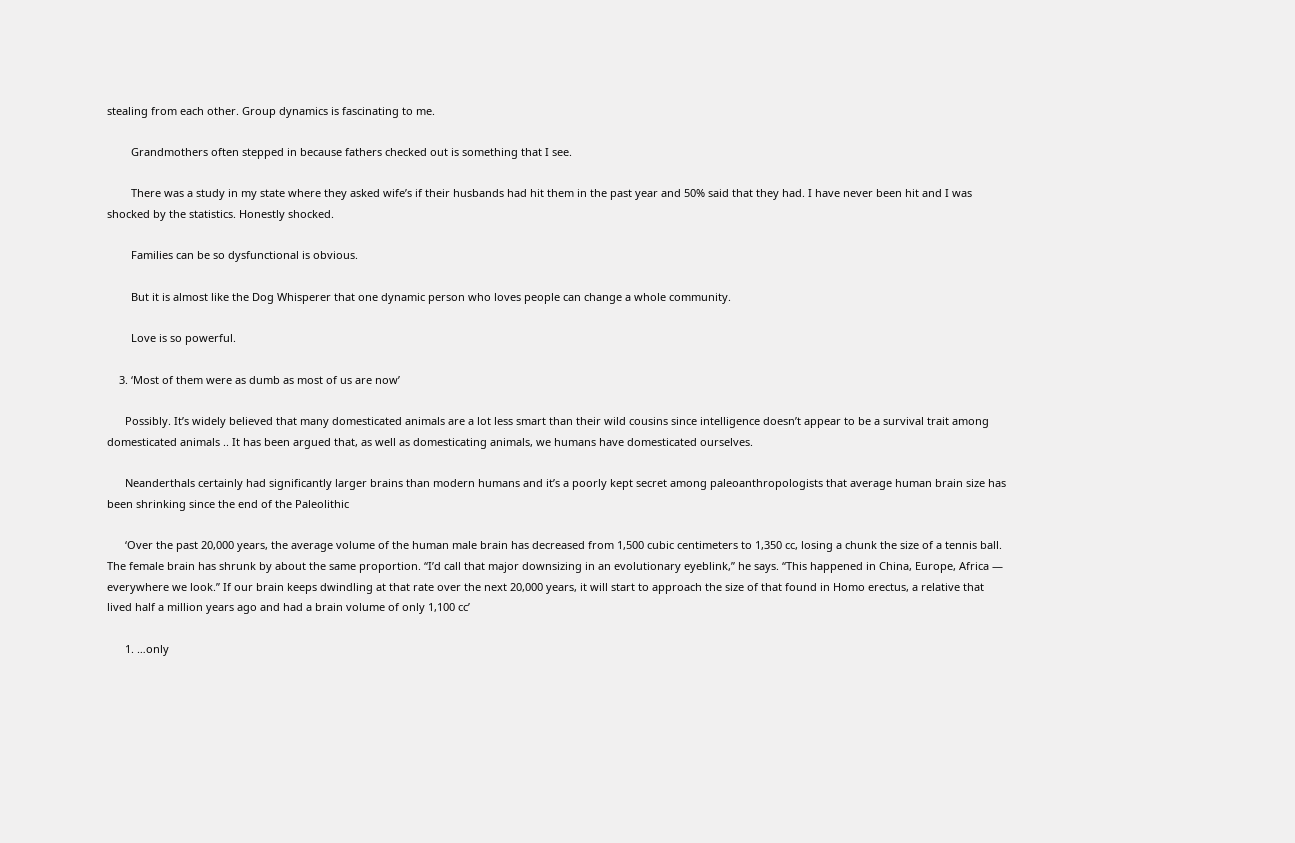stealing from each other. Group dynamics is fascinating to me.

        Grandmothers often stepped in because fathers checked out is something that I see.

        There was a study in my state where they asked wife’s if their husbands had hit them in the past year and 50% said that they had. I have never been hit and I was shocked by the statistics. Honestly shocked.

        Families can be so dysfunctional is obvious.

        But it is almost like the Dog Whisperer that one dynamic person who loves people can change a whole community.

        Love is so powerful.

    3. ‘Most of them were as dumb as most of us are now’

      Possibly. It’s widely believed that many domesticated animals are a lot less smart than their wild cousins since intelligence doesn’t appear to be a survival trait among domesticated animals .. It has been argued that, as well as domesticating animals, we humans have domesticated ourselves.

      Neanderthals certainly had significantly larger brains than modern humans and it’s a poorly kept secret among paleoanthropologists that average human brain size has been shrinking since the end of the Paleolithic

      ‘Over the past 20,000 years, the average volume of the human male brain has decreased from 1,500 cubic centimeters to 1,350 cc, losing a chunk the size of a tennis ball. The female brain has shrunk by about the same proportion. “I’d call that major downsizing in an evolutionary eyeblink,” he says. “This happened in China, Europe, Africa — everywhere we look.” If our brain keeps dwindling at that rate over the next 20,000 years, it will start to approach the size of that found in Homo erectus, a relative that lived half a million years ago and had a brain volume of only 1,100 cc’

      1. …only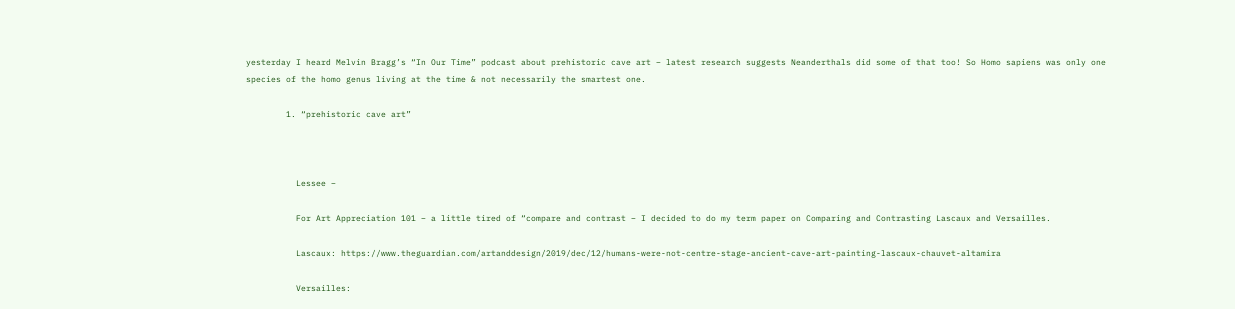yesterday I heard Melvin Bragg’s “In Our Time” podcast about prehistoric cave art – latest research suggests Neanderthals did some of that too! So Homo sapiens was only one species of the homo genus living at the time & not necessarily the smartest one.

        1. “prehistoric cave art”



          Lessee –

          For Art Appreciation 101 – a little tired of “compare and contrast – I decided to do my term paper on Comparing and Contrasting Lascaux and Versailles.

          Lascaux: https://www.theguardian.com/artanddesign/2019/dec/12/humans-were-not-centre-stage-ancient-cave-art-painting-lascaux-chauvet-altamira

          Versailles: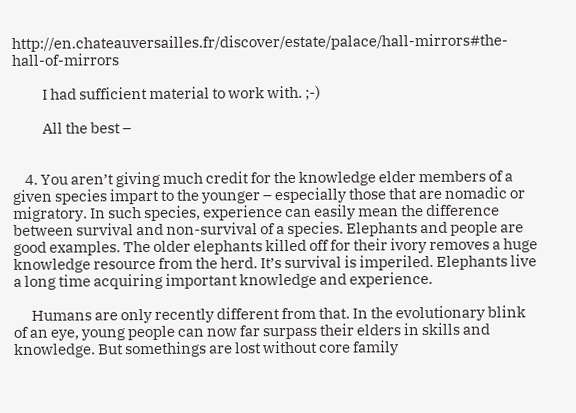http://en.chateauversailles.fr/discover/estate/palace/hall-mirrors#the-hall-of-mirrors

          I had sufficient material to work with. ;-)

          All the best –


    4. You aren’t giving much credit for the knowledge elder members of a given species impart to the younger – especially those that are nomadic or migratory. In such species, experience can easily mean the difference between survival and non-survival of a species. Elephants and people are good examples. The older elephants killed off for their ivory removes a huge knowledge resource from the herd. It’s survival is imperiled. Elephants live a long time acquiring important knowledge and experience.

      Humans are only recently different from that. In the evolutionary blink of an eye, young people can now far surpass their elders in skills and knowledge. But somethings are lost without core family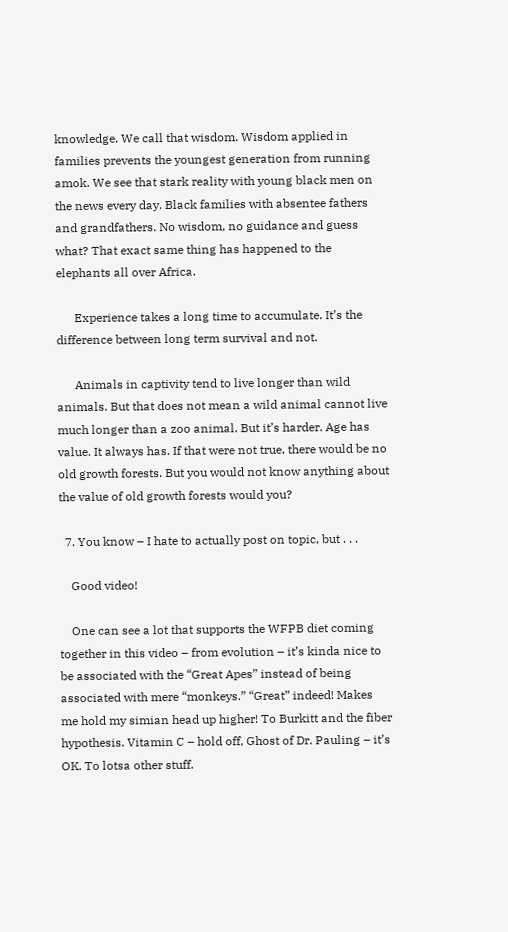knowledge. We call that wisdom. Wisdom applied in families prevents the youngest generation from running amok. We see that stark reality with young black men on the news every day. Black families with absentee fathers and grandfathers. No wisdom, no guidance and guess what? That exact same thing has happened to the elephants all over Africa.

      Experience takes a long time to accumulate. It’s the difference between long term survival and not.

      Animals in captivity tend to live longer than wild animals. But that does not mean a wild animal cannot live much longer than a zoo animal. But it’s harder. Age has value. It always has. If that were not true, there would be no old growth forests. But you would not know anything about the value of old growth forests would you?

  7. You know – I hate to actually post on topic, but . . .

    Good video!

    One can see a lot that supports the WFPB diet coming together in this video – from evolution – it’s kinda nice to be associated with the “Great Apes” instead of being associated with mere “monkeys.” “Great” indeed! Makes me hold my simian head up higher! To Burkitt and the fiber hypothesis. Vitamin C – hold off, Ghost of Dr. Pauling – it’s OK. To lotsa other stuff.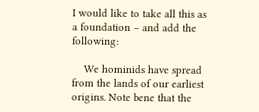I would like to take all this as a foundation – and add the following:

    We hominids have spread from the lands of our earliest origins. Note bene that the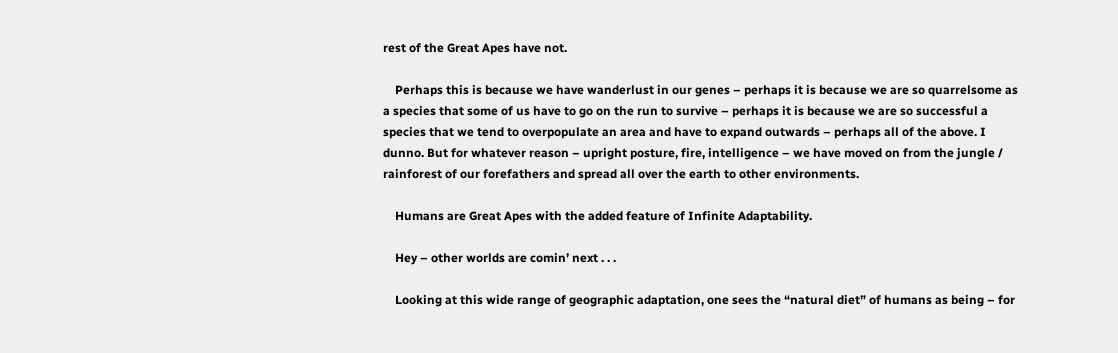rest of the Great Apes have not.

    Perhaps this is because we have wanderlust in our genes – perhaps it is because we are so quarrelsome as a species that some of us have to go on the run to survive – perhaps it is because we are so successful a species that we tend to overpopulate an area and have to expand outwards – perhaps all of the above. I dunno. But for whatever reason – upright posture, fire, intelligence – we have moved on from the jungle / rainforest of our forefathers and spread all over the earth to other environments.

    Humans are Great Apes with the added feature of Infinite Adaptability.

    Hey – other worlds are comin’ next . . .

    Looking at this wide range of geographic adaptation, one sees the “natural diet” of humans as being – for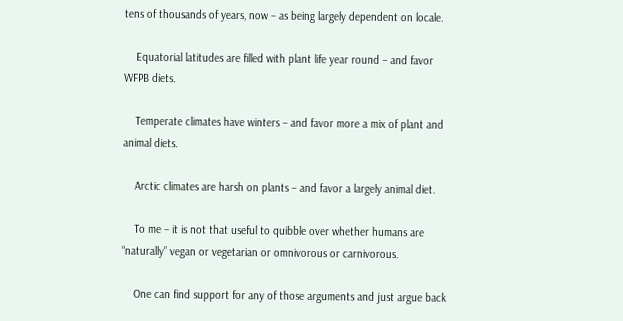tens of thousands of years, now – as being largely dependent on locale.

    Equatorial latitudes are filled with plant life year round – and favor WFPB diets.

    Temperate climates have winters – and favor more a mix of plant and animal diets.

    Arctic climates are harsh on plants – and favor a largely animal diet.

    To me – it is not that useful to quibble over whether humans are “naturally” vegan or vegetarian or omnivorous or carnivorous.

    One can find support for any of those arguments and just argue back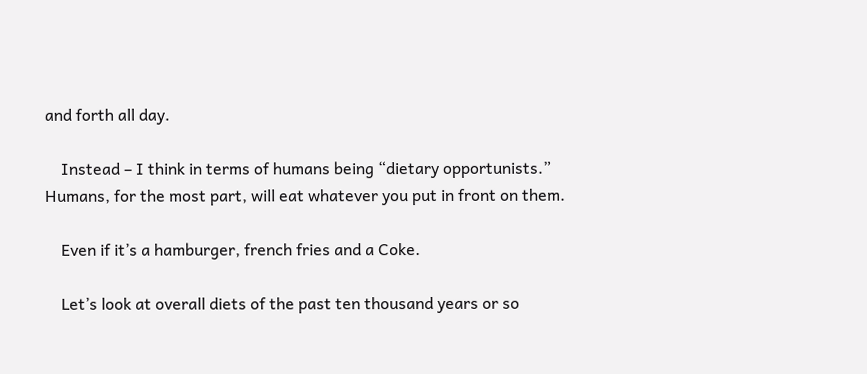and forth all day.

    Instead – I think in terms of humans being “dietary opportunists.” Humans, for the most part, will eat whatever you put in front on them.

    Even if it’s a hamburger, french fries and a Coke.

    Let’s look at overall diets of the past ten thousand years or so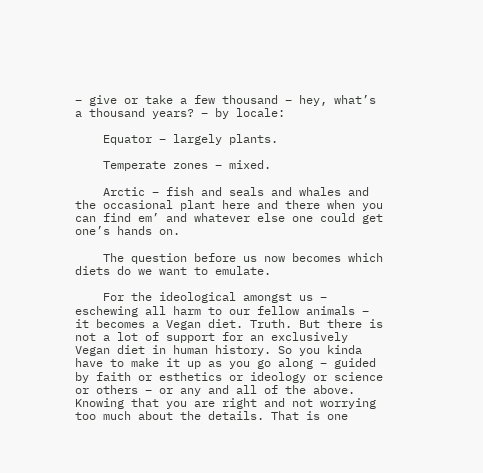– give or take a few thousand – hey, what’s a thousand years? – by locale:

    Equator – largely plants.

    Temperate zones – mixed.

    Arctic – fish and seals and whales and the occasional plant here and there when you can find em’ and whatever else one could get one’s hands on.

    The question before us now becomes which diets do we want to emulate.

    For the ideological amongst us – eschewing all harm to our fellow animals – it becomes a Vegan diet. Truth. But there is not a lot of support for an exclusively Vegan diet in human history. So you kinda have to make it up as you go along – guided by faith or esthetics or ideology or science or others – or any and all of the above. Knowing that you are right and not worrying too much about the details. That is one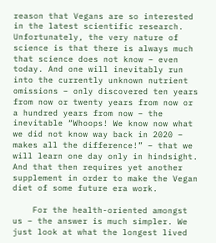reason that Vegans are so interested in the latest scientific research. Unfortunately, the very nature of science is that there is always much that science does not know – even today. And one will inevitably run into the currently unknown nutrient omissions – only discovered ten years from now or twenty years from now or a hundred years from now – the inevitable “Whoops! We know now what we did not know way back in 2020 – makes all the difference!” – that we will learn one day only in hindsight. And that then requires yet another supplement in order to make the Vegan diet of some future era work.

    For the health-oriented amongst us – the answer is much simpler. We just look at what the longest lived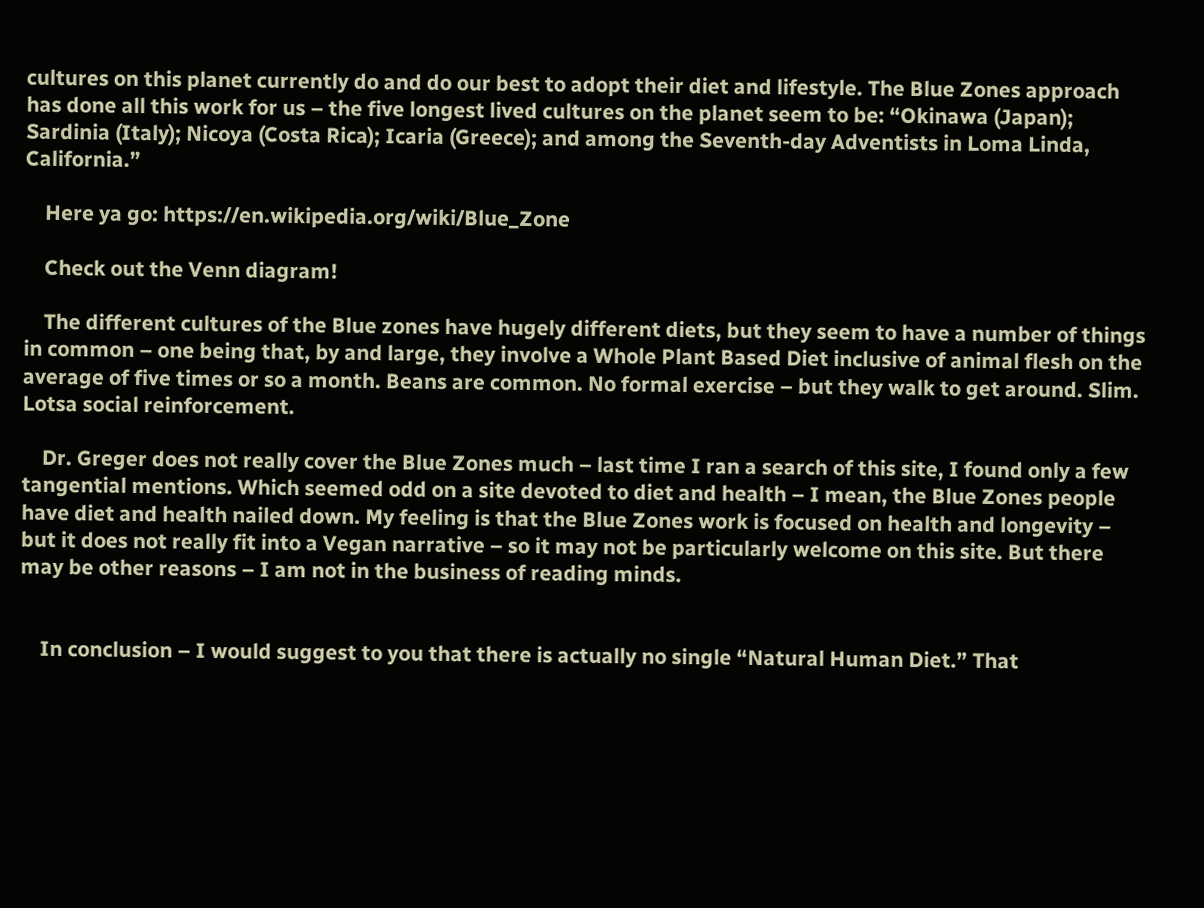cultures on this planet currently do and do our best to adopt their diet and lifestyle. The Blue Zones approach has done all this work for us – the five longest lived cultures on the planet seem to be: “Okinawa (Japan); Sardinia (Italy); Nicoya (Costa Rica); Icaria (Greece); and among the Seventh-day Adventists in Loma Linda, California.”

    Here ya go: https://en.wikipedia.org/wiki/Blue_Zone

    Check out the Venn diagram!

    The different cultures of the Blue zones have hugely different diets, but they seem to have a number of things in common – one being that, by and large, they involve a Whole Plant Based Diet inclusive of animal flesh on the average of five times or so a month. Beans are common. No formal exercise – but they walk to get around. Slim. Lotsa social reinforcement.

    Dr. Greger does not really cover the Blue Zones much – last time I ran a search of this site, I found only a few tangential mentions. Which seemed odd on a site devoted to diet and health – I mean, the Blue Zones people have diet and health nailed down. My feeling is that the Blue Zones work is focused on health and longevity – but it does not really fit into a Vegan narrative – so it may not be particularly welcome on this site. But there may be other reasons – I am not in the business of reading minds.


    In conclusion – I would suggest to you that there is actually no single “Natural Human Diet.” That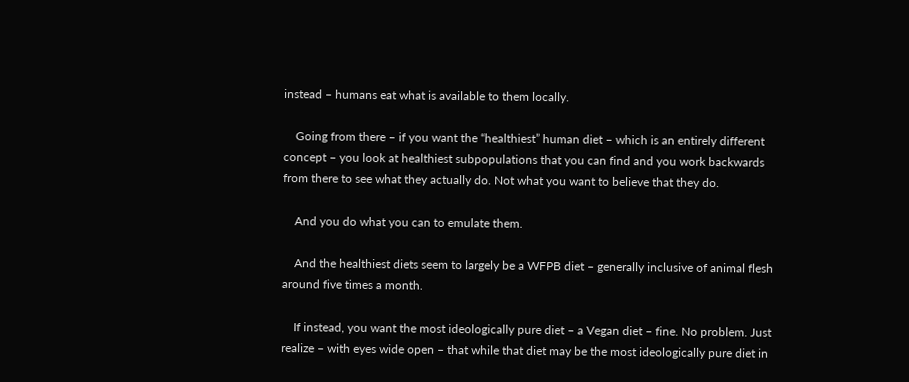instead – humans eat what is available to them locally.

    Going from there – if you want the “healthiest” human diet – which is an entirely different concept – you look at healthiest subpopulations that you can find and you work backwards from there to see what they actually do. Not what you want to believe that they do.

    And you do what you can to emulate them.

    And the healthiest diets seem to largely be a WFPB diet – generally inclusive of animal flesh around five times a month.

    If instead, you want the most ideologically pure diet – a Vegan diet – fine. No problem. Just realize – with eyes wide open – that while that diet may be the most ideologically pure diet in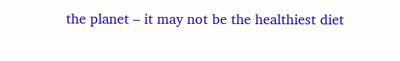the planet – it may not be the healthiest diet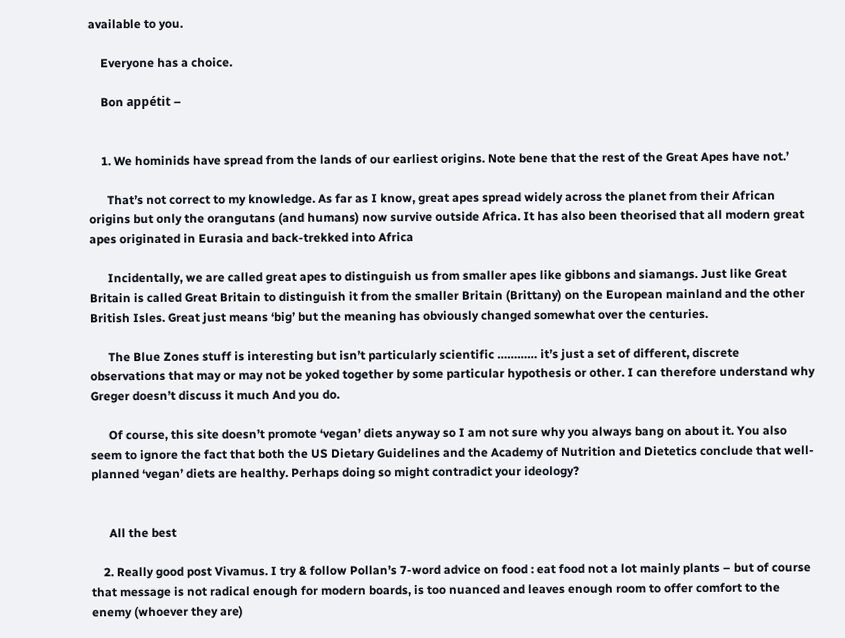available to you.

    Everyone has a choice.

    Bon appétit –


    1. We hominids have spread from the lands of our earliest origins. Note bene that the rest of the Great Apes have not.’

      That’s not correct to my knowledge. As far as I know, great apes spread widely across the planet from their African origins but only the orangutans (and humans) now survive outside Africa. It has also been theorised that all modern great apes originated in Eurasia and back-trekked into Africa

      Incidentally, we are called great apes to distinguish us from smaller apes like gibbons and siamangs. Just like Great Britain is called Great Britain to distinguish it from the smaller Britain (Brittany) on the European mainland and the other British Isles. Great just means ‘big’ but the meaning has obviously changed somewhat over the centuries.

      The Blue Zones stuff is interesting but isn’t particularly scientific ………… it’s just a set of different, discrete observations that may or may not be yoked together by some particular hypothesis or other. I can therefore understand why Greger doesn’t discuss it much And you do.

      Of course, this site doesn’t promote ‘vegan’ diets anyway so I am not sure why you always bang on about it. You also seem to ignore the fact that both the US Dietary Guidelines and the Academy of Nutrition and Dietetics conclude that well-planned ‘vegan’ diets are healthy. Perhaps doing so might contradict your ideology?


      All the best

    2. Really good post Vivamus. I try & follow Pollan’s 7-word advice on food : eat food not a lot mainly plants – but of course that message is not radical enough for modern boards, is too nuanced and leaves enough room to offer comfort to the enemy (whoever they are)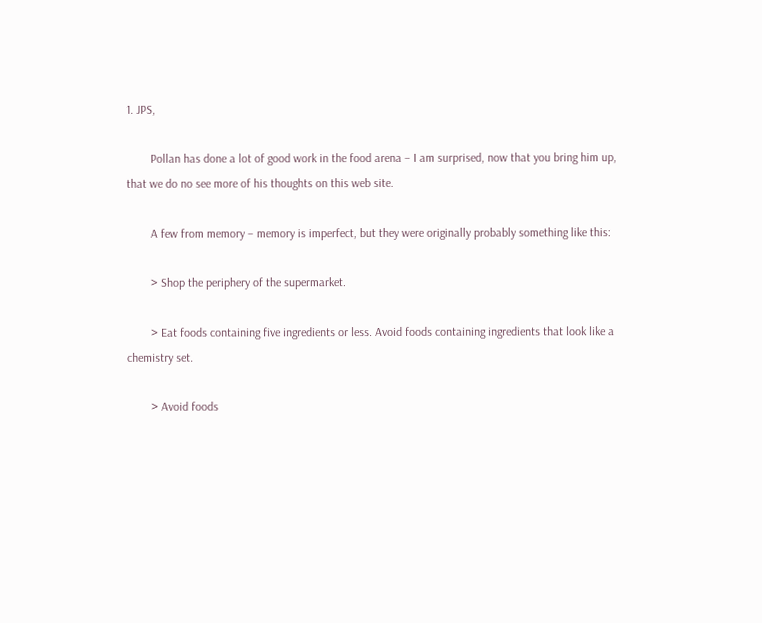1. JPS,

        Pollan has done a lot of good work in the food arena – I am surprised, now that you bring him up, that we do no see more of his thoughts on this web site.

        A few from memory – memory is imperfect, but they were originally probably something like this:

        > Shop the periphery of the supermarket.

        > Eat foods containing five ingredients or less. Avoid foods containing ingredients that look like a chemistry set.

        > Avoid foods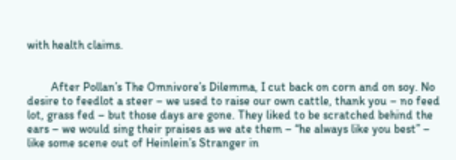with health claims.


        After Pollan’s The Omnivore’s Dilemma, I cut back on corn and on soy. No desire to feedlot a steer – we used to raise our own cattle, thank you – no feed lot, grass fed – but those days are gone. They liked to be scratched behind the ears – we would sing their praises as we ate them – “he always like you best” – like some scene out of Heinlein’s Stranger in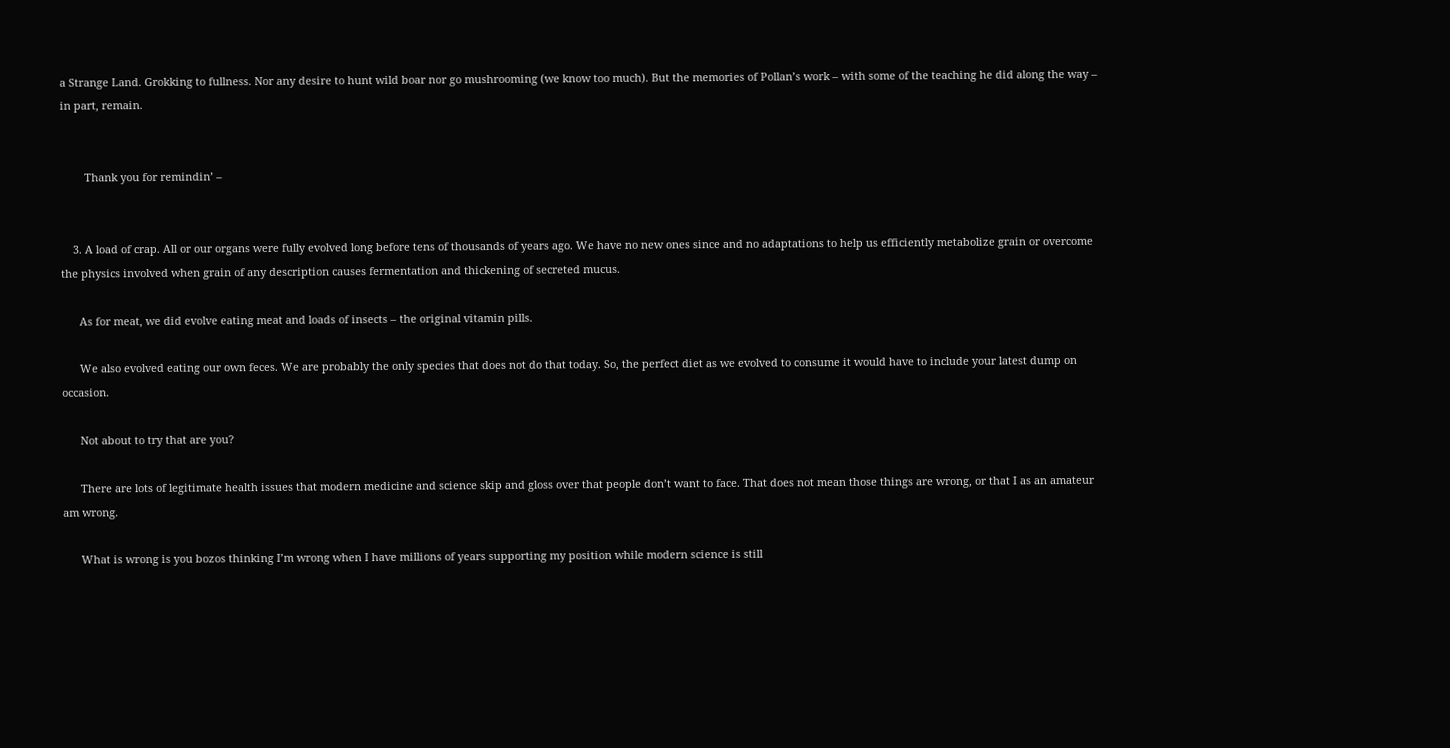a Strange Land. Grokking to fullness. Nor any desire to hunt wild boar nor go mushrooming (we know too much). But the memories of Pollan’s work – with some of the teaching he did along the way – in part, remain.


        Thank you for remindin’ –


    3. A load of crap. All or our organs were fully evolved long before tens of thousands of years ago. We have no new ones since and no adaptations to help us efficiently metabolize grain or overcome the physics involved when grain of any description causes fermentation and thickening of secreted mucus.

      As for meat, we did evolve eating meat and loads of insects – the original vitamin pills.

      We also evolved eating our own feces. We are probably the only species that does not do that today. So, the perfect diet as we evolved to consume it would have to include your latest dump on occasion.

      Not about to try that are you?

      There are lots of legitimate health issues that modern medicine and science skip and gloss over that people don’t want to face. That does not mean those things are wrong, or that I as an amateur am wrong.

      What is wrong is you bozos thinking I’m wrong when I have millions of years supporting my position while modern science is still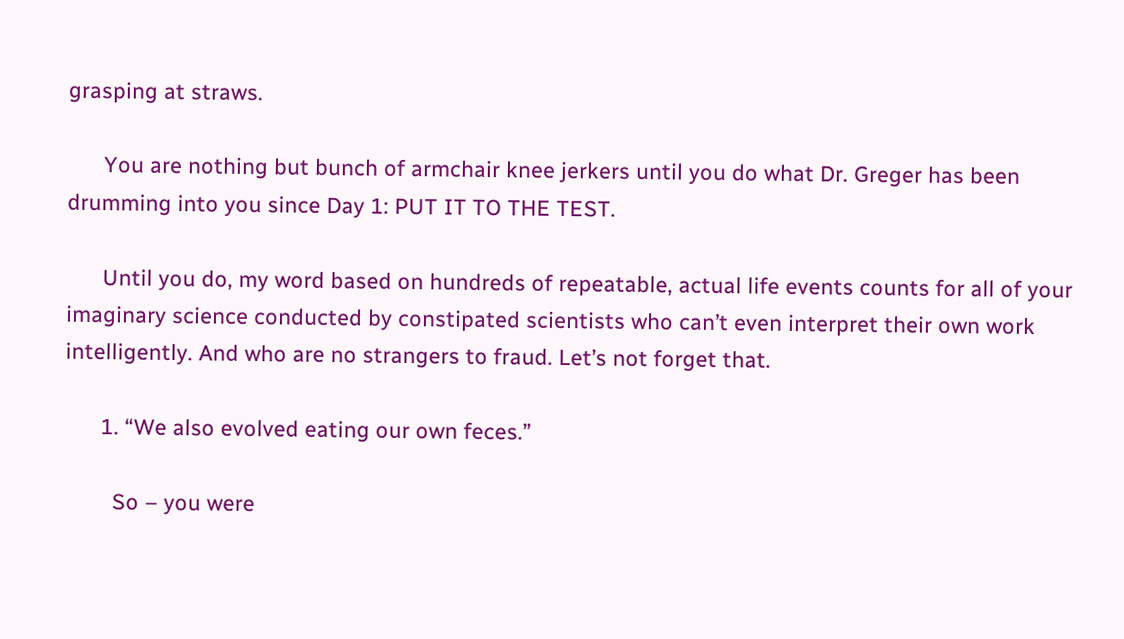grasping at straws.

      You are nothing but bunch of armchair knee jerkers until you do what Dr. Greger has been drumming into you since Day 1: PUT IT TO THE TEST.

      Until you do, my word based on hundreds of repeatable, actual life events counts for all of your imaginary science conducted by constipated scientists who can’t even interpret their own work intelligently. And who are no strangers to fraud. Let’s not forget that.

      1. “We also evolved eating our own feces.”

        So – you were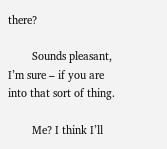there?

        Sounds pleasant, I’m sure – if you are into that sort of thing.

        Me? I think I’ll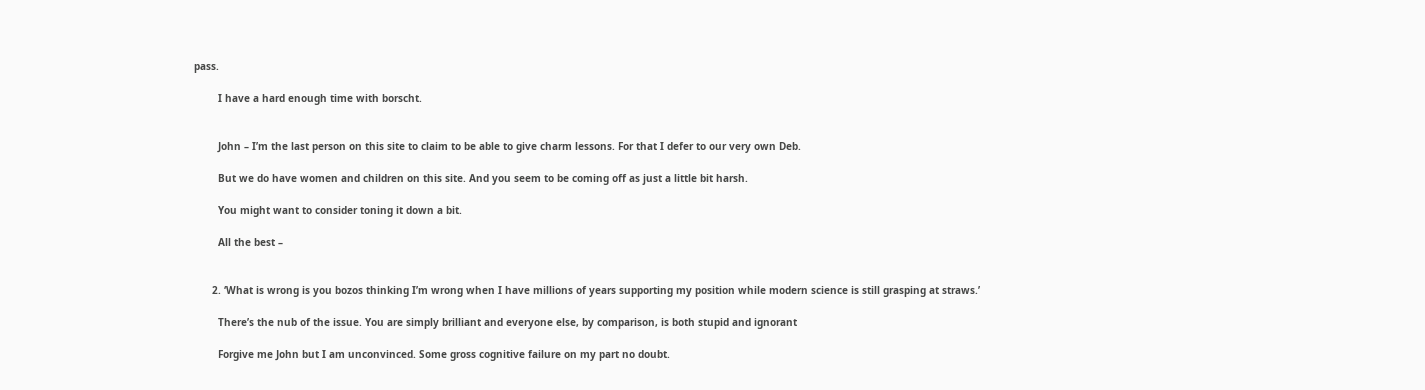pass.

        I have a hard enough time with borscht.


        John – I’m the last person on this site to claim to be able to give charm lessons. For that I defer to our very own Deb.

        But we do have women and children on this site. And you seem to be coming off as just a little bit harsh.

        You might want to consider toning it down a bit.

        All the best –


      2. ‘What is wrong is you bozos thinking I’m wrong when I have millions of years supporting my position while modern science is still grasping at straws.’

        There’s the nub of the issue. You are simply brilliant and everyone else, by comparison, is both stupid and ignorant

        Forgive me John but I am unconvinced. Some gross cognitive failure on my part no doubt.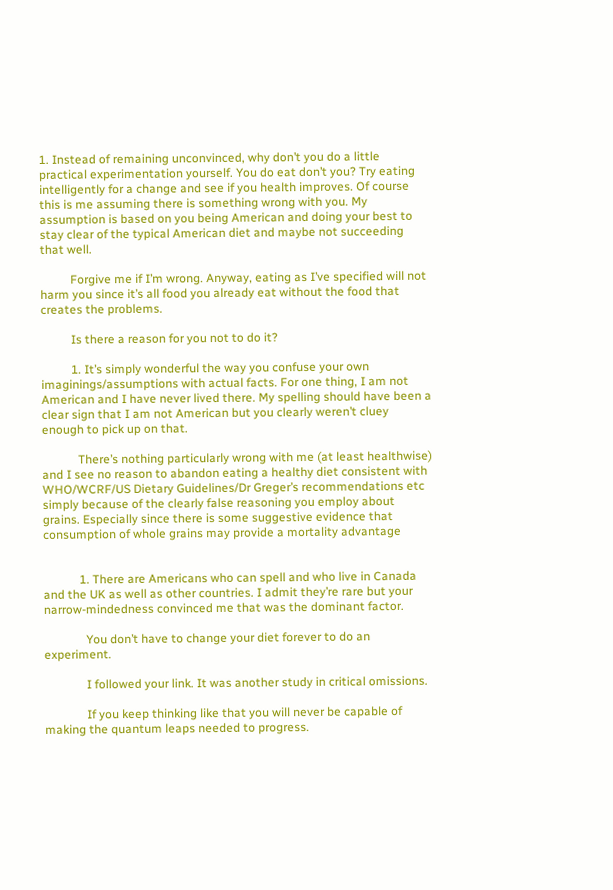1. Instead of remaining unconvinced, why don’t you do a little practical experimentation yourself. You do eat don’t you? Try eating intelligently for a change and see if you health improves. Of course this is me assuming there is something wrong with you. My assumption is based on you being American and doing your best to stay clear of the typical American diet and maybe not succeeding that well.

          Forgive me if I’m wrong. Anyway, eating as I’ve specified will not harm you since it’s all food you already eat without the food that creates the problems.

          Is there a reason for you not to do it?

          1. It’s simply wonderful the way you confuse your own imaginings/assumptions with actual facts. For one thing, I am not American and I have never lived there. My spelling should have been a clear sign that I am not American but you clearly weren’t cluey enough to pick up on that.

            There’s nothing particularly wrong with me (at least healthwise) and I see no reason to abandon eating a healthy diet consistent with WHO/WCRF/US Dietary Guidelines/Dr Greger’s recommendations etc simply because of the clearly false reasoning you employ about grains. Especially since there is some suggestive evidence that consumption of whole grains may provide a mortality advantage


            1. There are Americans who can spell and who live in Canada and the UK as well as other countries. I admit they’re rare but your narrow-mindedness convinced me that was the dominant factor.

              You don’t have to change your diet forever to do an experiment.

              I followed your link. It was another study in critical omissions.

              If you keep thinking like that you will never be capable of making the quantum leaps needed to progress.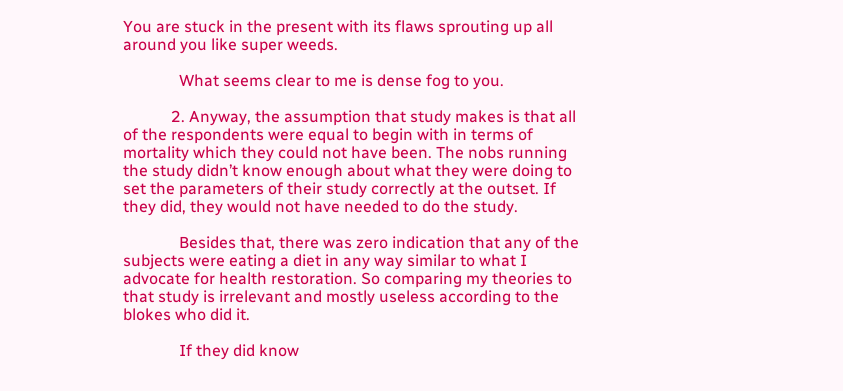You are stuck in the present with its flaws sprouting up all around you like super weeds.

              What seems clear to me is dense fog to you.

            2. Anyway, the assumption that study makes is that all of the respondents were equal to begin with in terms of mortality which they could not have been. The nobs running the study didn’t know enough about what they were doing to set the parameters of their study correctly at the outset. If they did, they would not have needed to do the study.

              Besides that, there was zero indication that any of the subjects were eating a diet in any way similar to what I advocate for health restoration. So comparing my theories to that study is irrelevant and mostly useless according to the blokes who did it.

              If they did know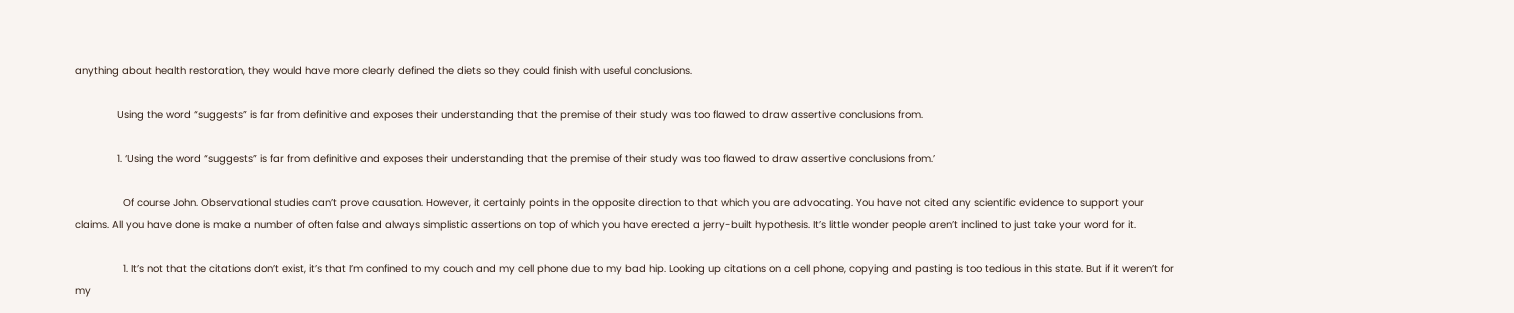anything about health restoration, they would have more clearly defined the diets so they could finish with useful conclusions.

              Using the word “suggests” is far from definitive and exposes their understanding that the premise of their study was too flawed to draw assertive conclusions from.

              1. ‘Using the word “suggests” is far from definitive and exposes their understanding that the premise of their study was too flawed to draw assertive conclusions from.’

                Of course John. Observational studies can’t prove causation. However, it certainly points in the opposite direction to that which you are advocating. You have not cited any scientific evidence to support your claims. All you have done is make a number of often false and always simplistic assertions on top of which you have erected a jerry-built hypothesis. It’s little wonder people aren’t inclined to just take your word for it.

                1. It’s not that the citations don’t exist, it’s that I’m confined to my couch and my cell phone due to my bad hip. Looking up citations on a cell phone, copying and pasting is too tedious in this state. But if it weren’t for my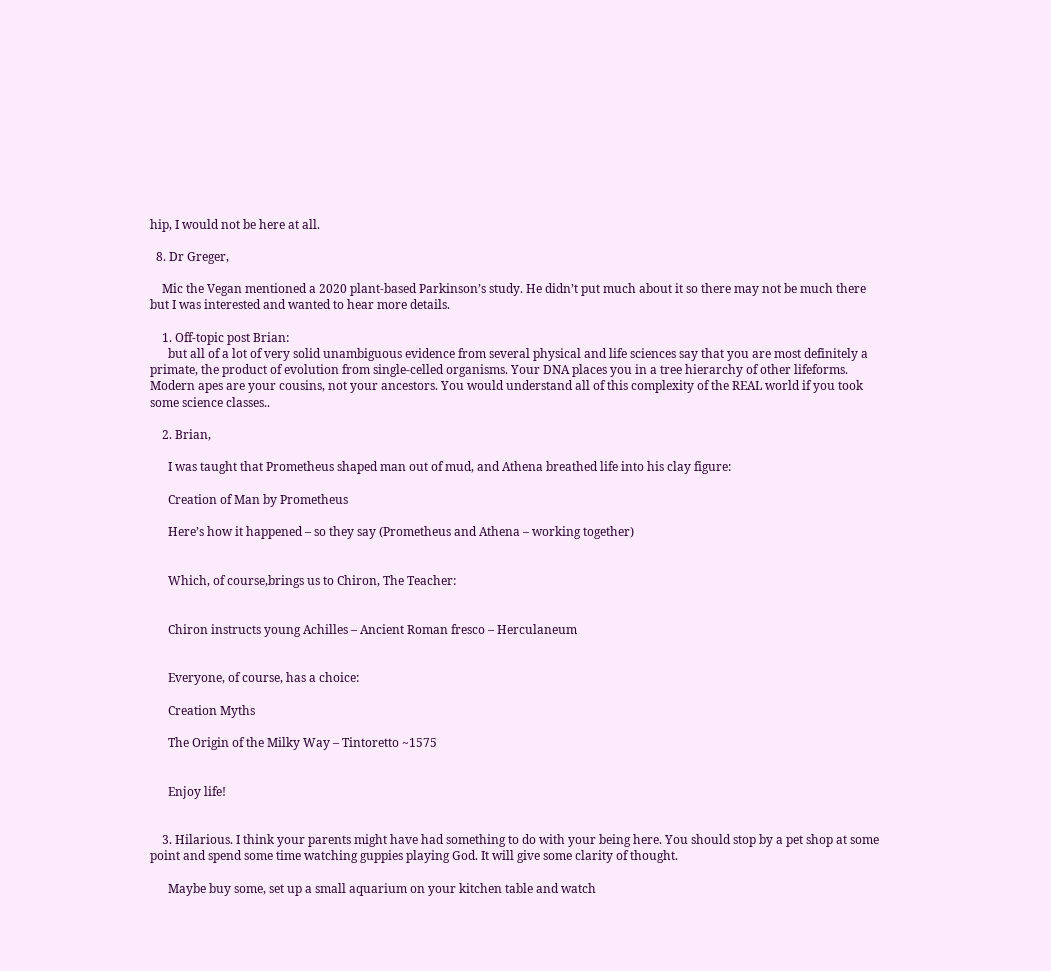hip, I would not be here at all.

  8. Dr Greger,

    Mic the Vegan mentioned a 2020 plant-based Parkinson’s study. He didn’t put much about it so there may not be much there but I was interested and wanted to hear more details.

    1. Off-topic post Brian:
      but all of a lot of very solid unambiguous evidence from several physical and life sciences say that you are most definitely a primate, the product of evolution from single-celled organisms. Your DNA places you in a tree hierarchy of other lifeforms. Modern apes are your cousins, not your ancestors. You would understand all of this complexity of the REAL world if you took some science classes..

    2. Brian,

      I was taught that Prometheus shaped man out of mud, and Athena breathed life into his clay figure:

      Creation of Man by Prometheus

      Here’s how it happened – so they say (Prometheus and Athena – working together)


      Which, of course,brings us to Chiron, The Teacher:


      Chiron instructs young Achilles – Ancient Roman fresco – Herculaneum


      Everyone, of course, has a choice:

      Creation Myths

      The Origin of the Milky Way – Tintoretto ~1575


      Enjoy life!


    3. Hilarious. I think your parents might have had something to do with your being here. You should stop by a pet shop at some point and spend some time watching guppies playing God. It will give some clarity of thought.

      Maybe buy some, set up a small aquarium on your kitchen table and watch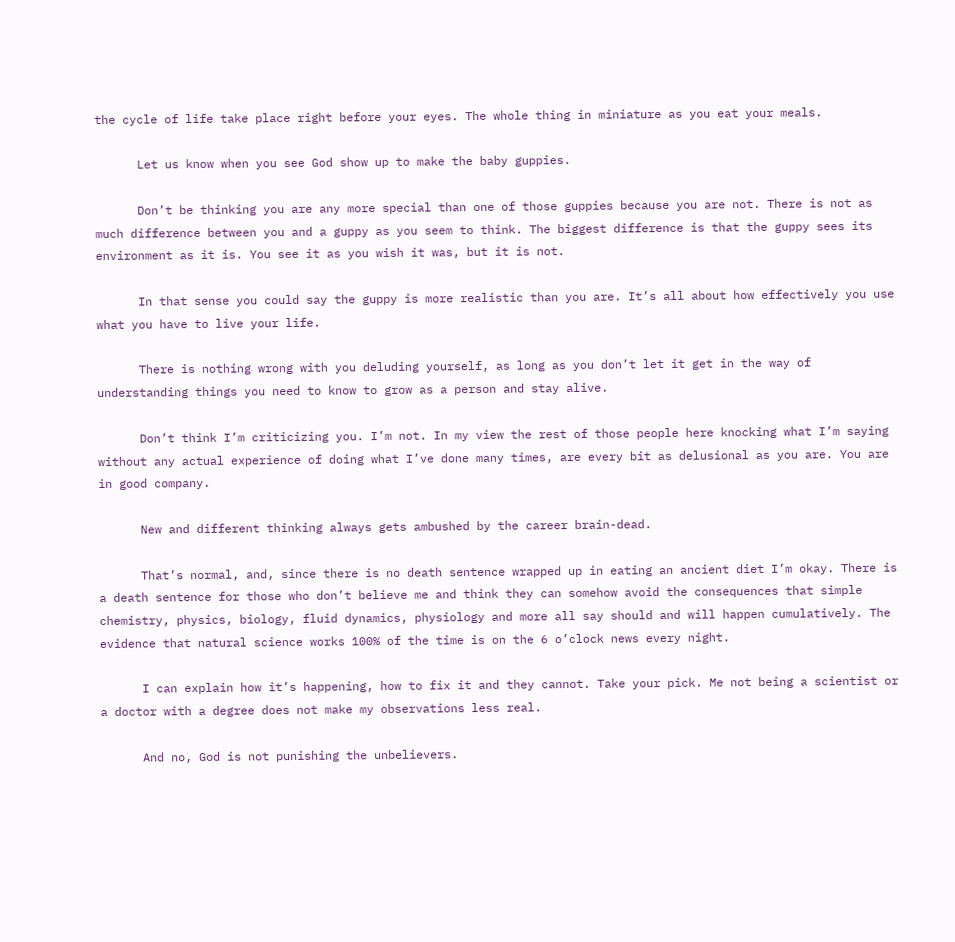the cycle of life take place right before your eyes. The whole thing in miniature as you eat your meals.

      Let us know when you see God show up to make the baby guppies.

      Don’t be thinking you are any more special than one of those guppies because you are not. There is not as much difference between you and a guppy as you seem to think. The biggest difference is that the guppy sees its environment as it is. You see it as you wish it was, but it is not.

      In that sense you could say the guppy is more realistic than you are. It’s all about how effectively you use what you have to live your life.

      There is nothing wrong with you deluding yourself, as long as you don’t let it get in the way of understanding things you need to know to grow as a person and stay alive.

      Don’t think I’m criticizing you. I’m not. In my view the rest of those people here knocking what I’m saying without any actual experience of doing what I’ve done many times, are every bit as delusional as you are. You are in good company.

      New and different thinking always gets ambushed by the career brain-dead.

      That’s normal, and, since there is no death sentence wrapped up in eating an ancient diet I’m okay. There is a death sentence for those who don’t believe me and think they can somehow avoid the consequences that simple chemistry, physics, biology, fluid dynamics, physiology and more all say should and will happen cumulatively. The evidence that natural science works 100% of the time is on the 6 o’clock news every night.

      I can explain how it’s happening, how to fix it and they cannot. Take your pick. Me not being a scientist or a doctor with a degree does not make my observations less real.

      And no, God is not punishing the unbelievers.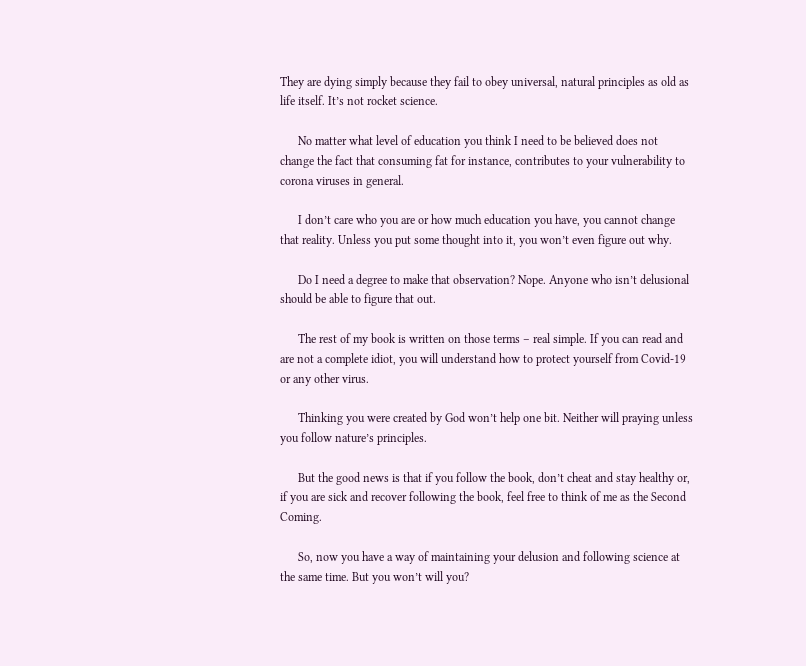They are dying simply because they fail to obey universal, natural principles as old as life itself. It’s not rocket science.

      No matter what level of education you think I need to be believed does not change the fact that consuming fat for instance, contributes to your vulnerability to corona viruses in general.

      I don’t care who you are or how much education you have, you cannot change that reality. Unless you put some thought into it, you won’t even figure out why.

      Do I need a degree to make that observation? Nope. Anyone who isn’t delusional should be able to figure that out.

      The rest of my book is written on those terms – real simple. If you can read and are not a complete idiot, you will understand how to protect yourself from Covid-19 or any other virus.

      Thinking you were created by God won’t help one bit. Neither will praying unless you follow nature’s principles.

      But the good news is that if you follow the book, don’t cheat and stay healthy or, if you are sick and recover following the book, feel free to think of me as the Second Coming.

      So, now you have a way of maintaining your delusion and following science at the same time. But you won’t will you?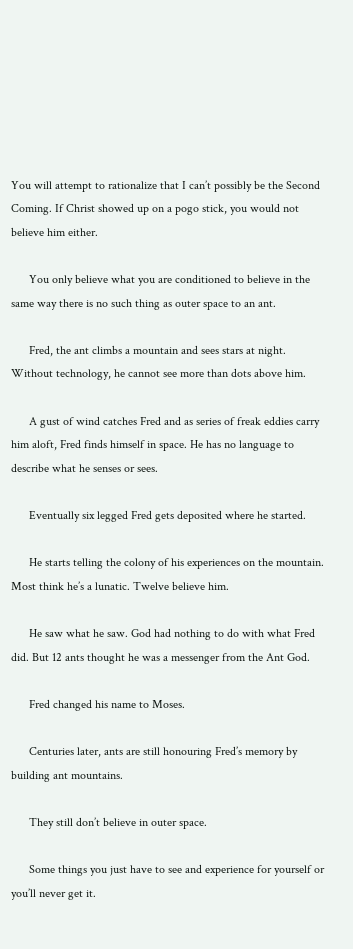You will attempt to rationalize that I can’t possibly be the Second Coming. If Christ showed up on a pogo stick, you would not believe him either.

      You only believe what you are conditioned to believe in the same way there is no such thing as outer space to an ant.

      Fred, the ant climbs a mountain and sees stars at night. Without technology, he cannot see more than dots above him.

      A gust of wind catches Fred and as series of freak eddies carry him aloft, Fred finds himself in space. He has no language to describe what he senses or sees.

      Eventually six legged Fred gets deposited where he started.

      He starts telling the colony of his experiences on the mountain. Most think he’s a lunatic. Twelve believe him.

      He saw what he saw. God had nothing to do with what Fred did. But 12 ants thought he was a messenger from the Ant God.

      Fred changed his name to Moses.

      Centuries later, ants are still honouring Fred’s memory by building ant mountains.

      They still don’t believe in outer space.

      Some things you just have to see and experience for yourself or you’ll never get it.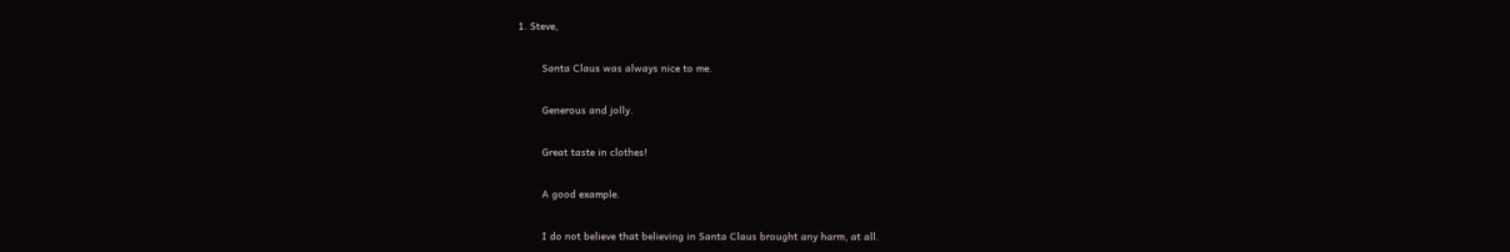1. Steve,

        Santa Claus was always nice to me.

        Generous and jolly.

        Great taste in clothes!

        A good example.

        I do not believe that believing in Santa Claus brought any harm, at all.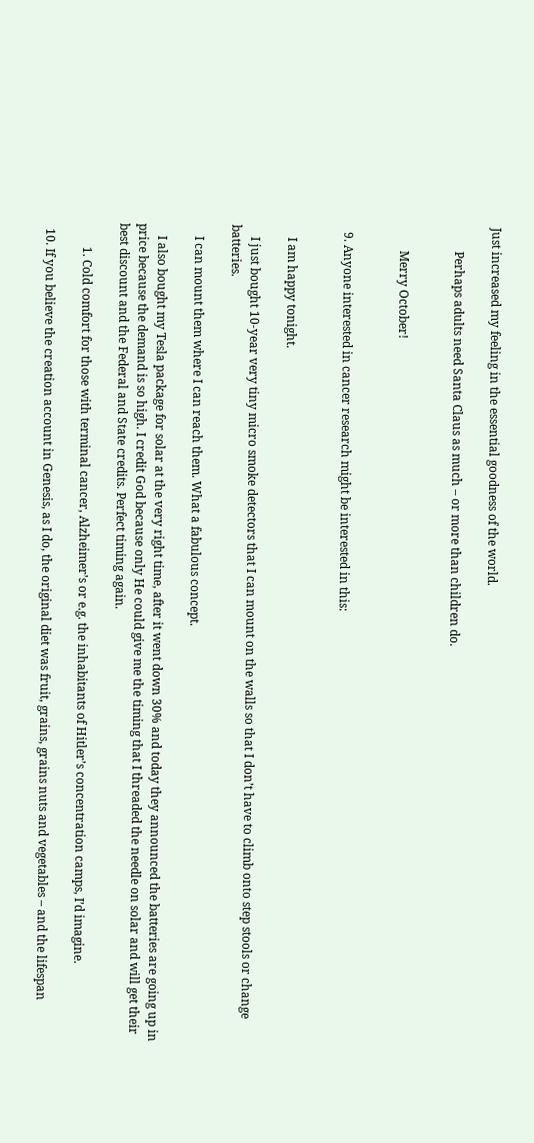Just increased my feeling in the essential goodness of the world.

        Perhaps adults need Santa Claus as much – or more than children do.


        Merry October!


  9. Anyone interested in cancer research might be interested in this:


    I am happy tonight.

    I just bought 10-year very tiny micro smoke detectors that I can mount on the walls so that I don’t have to climb onto step stools or change batteries.

    I can mount them where I can reach them. What a fabulous concept.

    I also bought my Tesla package for solar at the very right time, after it went down 30% and today they announced the batteries are going up in price because the demand is so high. I credit God because only He could give me the timing that I threaded the needle on solar and will get their best discount and the Federal and State credits. Perfect timing again.

        1. Cold comfort for those with terminal cancer, Alzheimer’s or e.g. the inhabitants of Hitler’s concentration camps, I’d imagine.

  10. If you believe the creation account in Genesis, as I do, the original diet was fruit, grains, grains nuts and vegetables – and the lifespan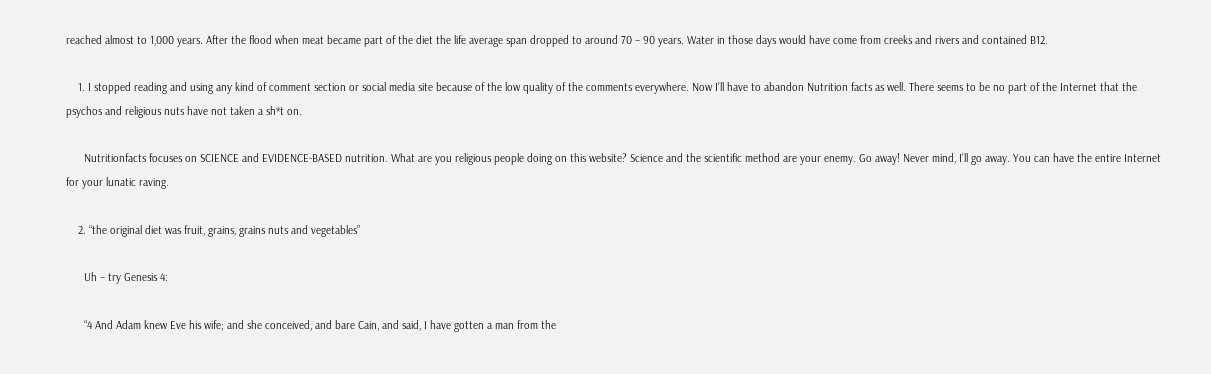reached almost to 1,000 years. After the flood when meat became part of the diet the life average span dropped to around 70 – 90 years. Water in those days would have come from creeks and rivers and contained B12.

    1. I stopped reading and using any kind of comment section or social media site because of the low quality of the comments everywhere. Now I’ll have to abandon Nutrition facts as well. There seems to be no part of the Internet that the psychos and religious nuts have not taken a sh*t on.

      Nutritionfacts focuses on SCIENCE and EVIDENCE-BASED nutrition. What are you religious people doing on this website? Science and the scientific method are your enemy. Go away! Never mind, I’ll go away. You can have the entire Internet for your lunatic raving.

    2. “the original diet was fruit, grains, grains nuts and vegetables”

      Uh – try Genesis 4:

      “4 And Adam knew Eve his wife; and she conceived, and bare Cain, and said, I have gotten a man from the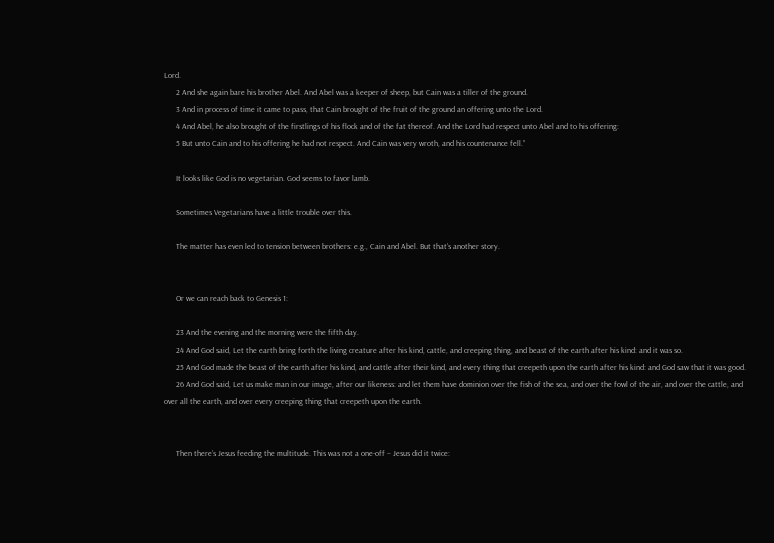Lord.
      2 And she again bare his brother Abel. And Abel was a keeper of sheep, but Cain was a tiller of the ground.
      3 And in process of time it came to pass, that Cain brought of the fruit of the ground an offering unto the Lord.
      4 And Abel, he also brought of the firstlings of his flock and of the fat thereof. And the Lord had respect unto Abel and to his offering:
      5 But unto Cain and to his offering he had not respect. And Cain was very wroth, and his countenance fell.”

      It looks like God is no vegetarian. God seems to favor lamb.

      Sometimes Vegetarians have a little trouble over this.

      The matter has even led to tension between brothers: e.g., Cain and Abel. But that’s another story.


      Or we can reach back to Genesis 1:

      23 And the evening and the morning were the fifth day.
      24 And God said, Let the earth bring forth the living creature after his kind, cattle, and creeping thing, and beast of the earth after his kind: and it was so.
      25 And God made the beast of the earth after his kind, and cattle after their kind, and every thing that creepeth upon the earth after his kind: and God saw that it was good.
      26 And God said, Let us make man in our image, after our likeness: and let them have dominion over the fish of the sea, and over the fowl of the air, and over the cattle, and over all the earth, and over every creeping thing that creepeth upon the earth.


      Then there’s Jesus feeding the multitude. This was not a one-off – Jesus did it twice: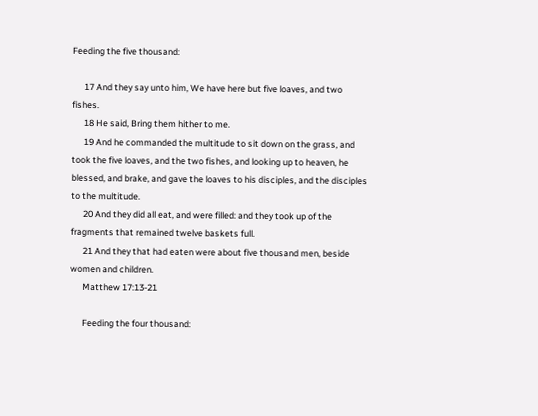Feeding the five thousand:

      17 And they say unto him, We have here but five loaves, and two fishes.
      18 He said, Bring them hither to me.
      19 And he commanded the multitude to sit down on the grass, and took the five loaves, and the two fishes, and looking up to heaven, he blessed, and brake, and gave the loaves to his disciples, and the disciples to the multitude.
      20 And they did all eat, and were filled: and they took up of the fragments that remained twelve baskets full.
      21 And they that had eaten were about five thousand men, beside women and children.
      Matthew 17:13-21

      Feeding the four thousand: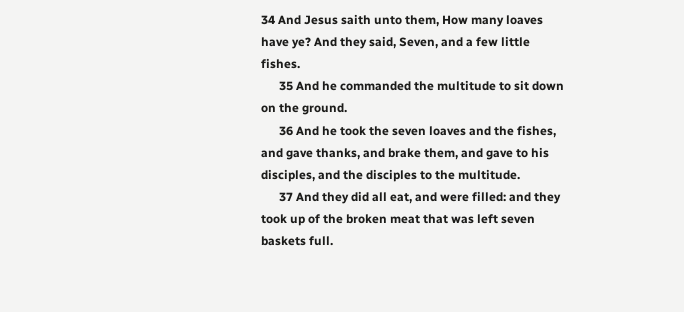34 And Jesus saith unto them, How many loaves have ye? And they said, Seven, and a few little fishes.
      35 And he commanded the multitude to sit down on the ground.
      36 And he took the seven loaves and the fishes, and gave thanks, and brake them, and gave to his disciples, and the disciples to the multitude.
      37 And they did all eat, and were filled: and they took up of the broken meat that was left seven baskets full.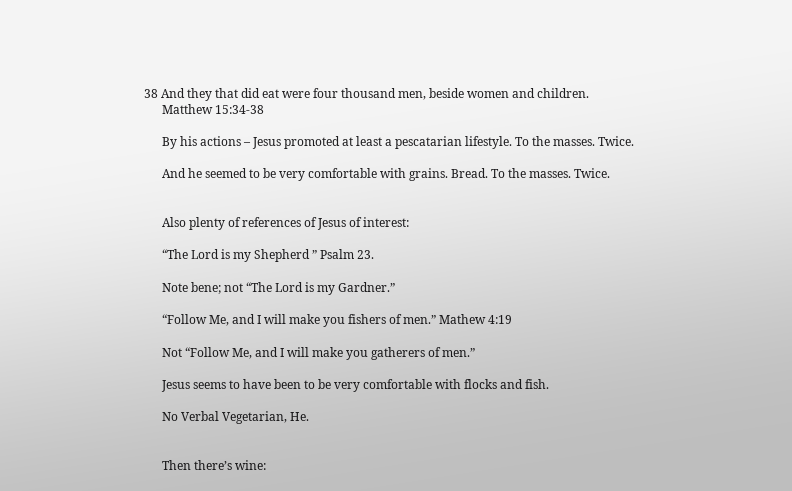38 And they that did eat were four thousand men, beside women and children.
      Matthew 15:34-38

      By his actions – Jesus promoted at least a pescatarian lifestyle. To the masses. Twice.

      And he seemed to be very comfortable with grains. Bread. To the masses. Twice.


      Also plenty of references of Jesus of interest:

      “The Lord is my Shepherd ” Psalm 23.

      Note bene; not “The Lord is my Gardner.”

      “Follow Me, and I will make you fishers of men.” Mathew 4:19

      Not “Follow Me, and I will make you gatherers of men.”

      Jesus seems to have been to be very comfortable with flocks and fish.

      No Verbal Vegetarian, He.


      Then there’s wine: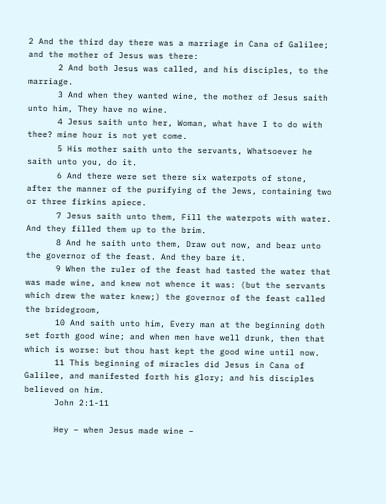2 And the third day there was a marriage in Cana of Galilee; and the mother of Jesus was there:
      2 And both Jesus was called, and his disciples, to the marriage.
      3 And when they wanted wine, the mother of Jesus saith unto him, They have no wine.
      4 Jesus saith unto her, Woman, what have I to do with thee? mine hour is not yet come.
      5 His mother saith unto the servants, Whatsoever he saith unto you, do it.
      6 And there were set there six waterpots of stone, after the manner of the purifying of the Jews, containing two or three firkins apiece.
      7 Jesus saith unto them, Fill the waterpots with water. And they filled them up to the brim.
      8 And he saith unto them, Draw out now, and bear unto the governor of the feast. And they bare it.
      9 When the ruler of the feast had tasted the water that was made wine, and knew not whence it was: (but the servants which drew the water knew;) the governor of the feast called the bridegroom,
      10 And saith unto him, Every man at the beginning doth set forth good wine; and when men have well drunk, then that which is worse: but thou hast kept the good wine until now.
      11 This beginning of miracles did Jesus in Cana of Galilee, and manifested forth his glory; and his disciples believed on him.
      John 2:1-11

      Hey – when Jesus made wine –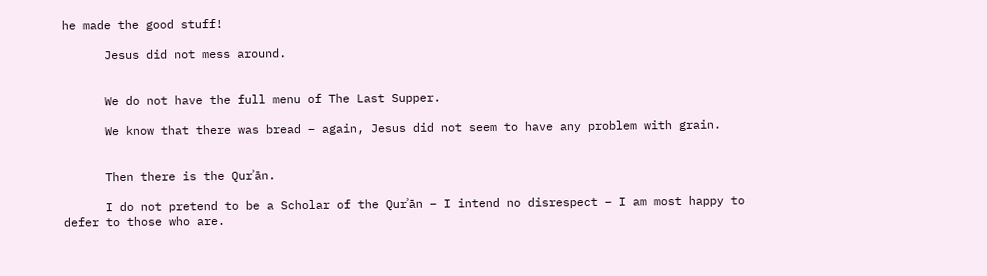he made the good stuff!

      Jesus did not mess around.


      We do not have the full menu of The Last Supper.

      We know that there was bread – again, Jesus did not seem to have any problem with grain.


      Then there is the Qurʾān.

      I do not pretend to be a Scholar of the Qurʾān – I intend no disrespect – I am most happy to defer to those who are.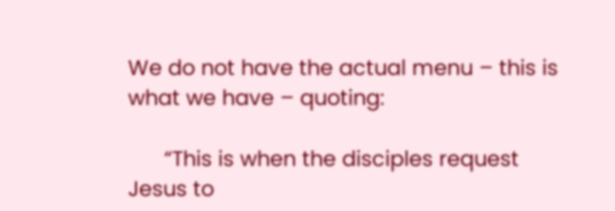We do not have the actual menu – this is what we have – quoting:

      “This is when the disciples request Jesus to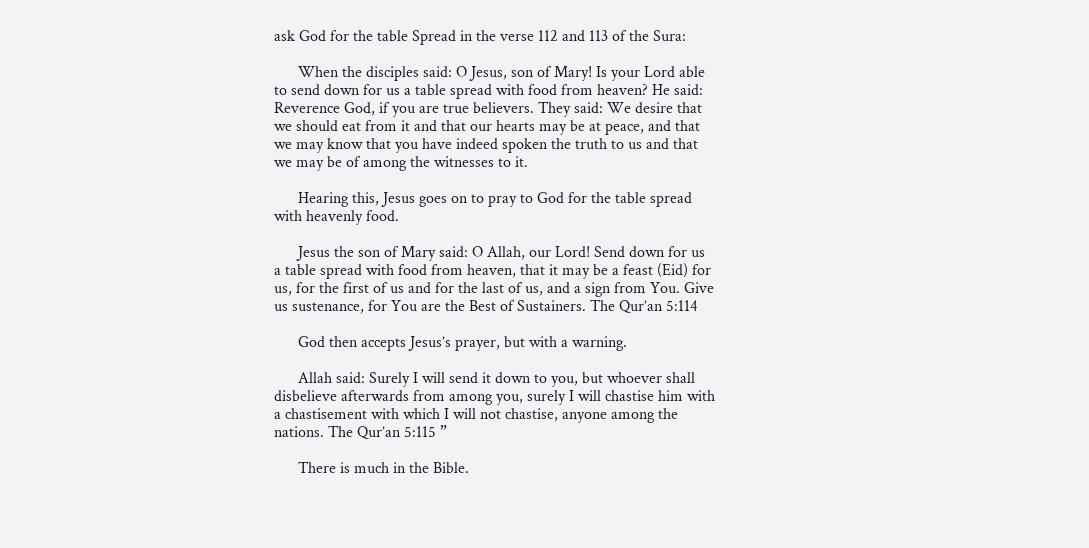ask God for the table Spread in the verse 112 and 113 of the Sura:

      When the disciples said: O Jesus, son of Mary! Is your Lord able to send down for us a table spread with food from heaven? He said: Reverence God, if you are true believers. They said: We desire that we should eat from it and that our hearts may be at peace, and that we may know that you have indeed spoken the truth to us and that we may be of among the witnesses to it.

      Hearing this, Jesus goes on to pray to God for the table spread with heavenly food.

      Jesus the son of Mary said: O Allah, our Lord! Send down for us a table spread with food from heaven, that it may be a feast (Eid) for us, for the first of us and for the last of us, and a sign from You. Give us sustenance, for You are the Best of Sustainers. The Qur’an 5:114

      God then accepts Jesus’s prayer, but with a warning.

      Allah said: Surely I will send it down to you, but whoever shall disbelieve afterwards from among you, surely I will chastise him with a chastisement with which I will not chastise, anyone among the nations. The Qur’an 5:115 ”

      There is much in the Bible.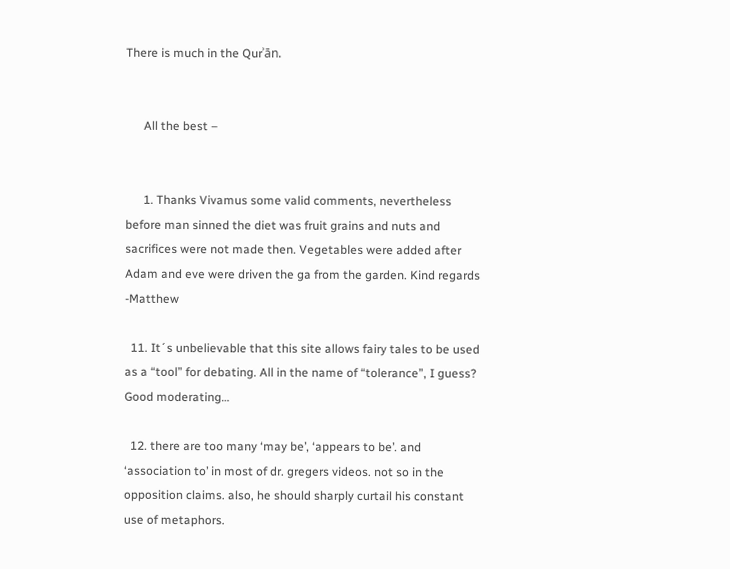There is much in the Qurʾān.


      All the best –


      1. Thanks Vivamus some valid comments, nevertheless before man sinned the diet was fruit grains and nuts and sacrifices were not made then. Vegetables were added after Adam and eve were driven the ga from the garden. Kind regards -Matthew

  11. It´s unbelievable that this site allows fairy tales to be used as a “tool” for debating. All in the name of “tolerance”, I guess? Good moderating…

  12. there are too many ‘may be’, ‘appears to be’. and ‘association to’ in most of dr. gregers videos. not so in the opposition claims. also, he should sharply curtail his constant use of metaphors.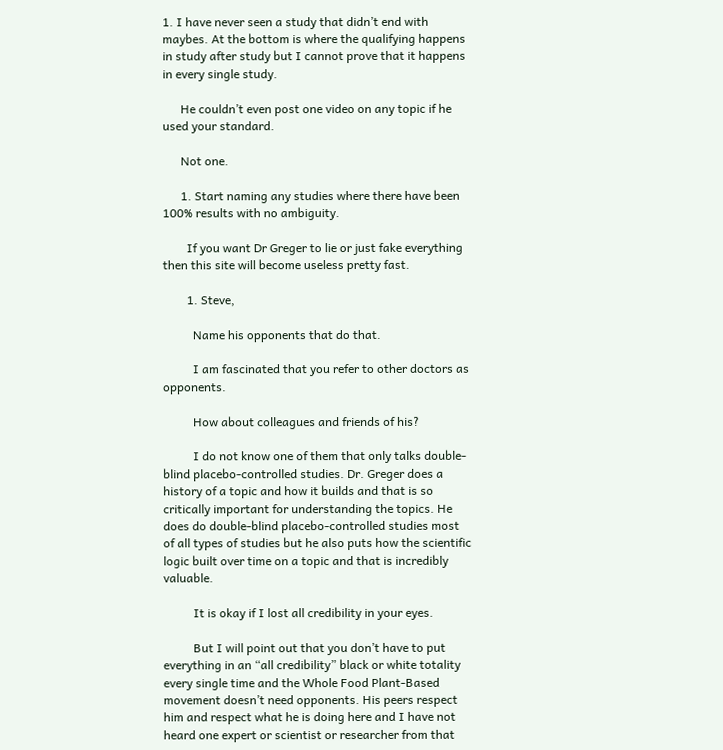1. I have never seen a study that didn’t end with maybes. At the bottom is where the qualifying happens in study after study but I cannot prove that it happens in every single study.

      He couldn’t even post one video on any topic if he used your standard.

      Not one.

      1. Start naming any studies where there have been 100% results with no ambiguity.

        If you want Dr Greger to lie or just fake everything then this site will become useless pretty fast.

        1. Steve,

          Name his opponents that do that.

          I am fascinated that you refer to other doctors as opponents.

          How about colleagues and friends of his?

          I do not know one of them that only talks double-blind placebo-controlled studies. Dr. Greger does a history of a topic and how it builds and that is so critically important for understanding the topics. He does do double-blind placebo-controlled studies most of all types of studies but he also puts how the scientific logic built over time on a topic and that is incredibly valuable.

          It is okay if I lost all credibility in your eyes.

          But I will point out that you don’t have to put everything in an “all credibility” black or white totality every single time and the Whole Food Plant-Based movement doesn’t need opponents. His peers respect him and respect what he is doing here and I have not heard one expert or scientist or researcher from that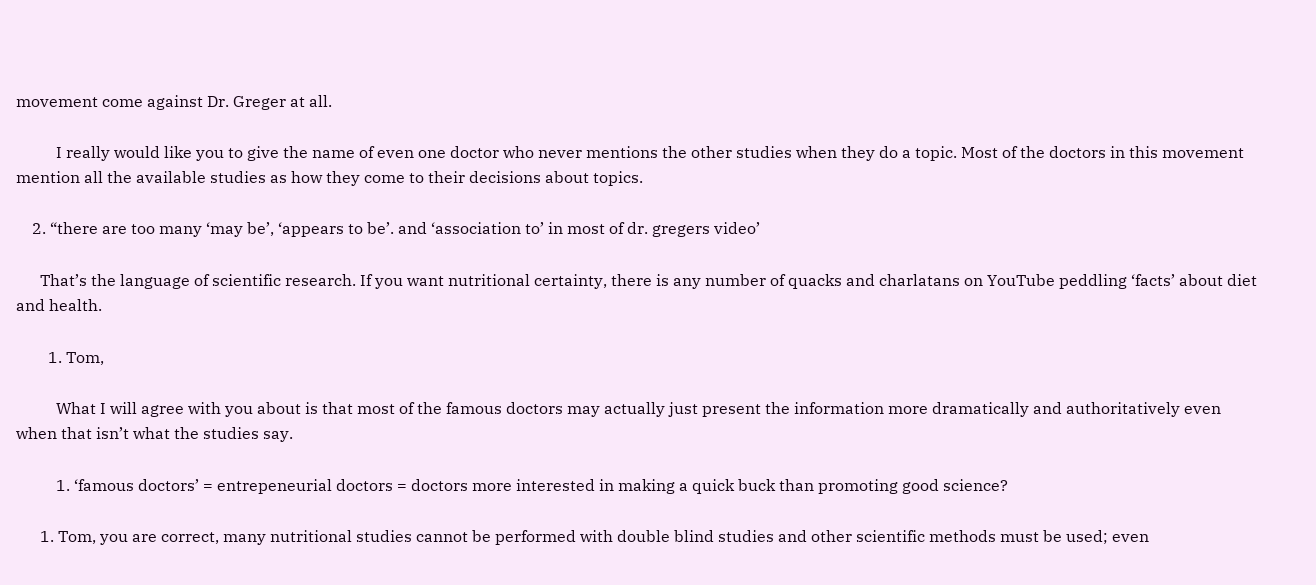movement come against Dr. Greger at all.

          I really would like you to give the name of even one doctor who never mentions the other studies when they do a topic. Most of the doctors in this movement mention all the available studies as how they come to their decisions about topics.

    2. “there are too many ‘may be’, ‘appears to be’. and ‘association to’ in most of dr. gregers video’

      That’s the language of scientific research. If you want nutritional certainty, there is any number of quacks and charlatans on YouTube peddling ‘facts’ about diet and health.

        1. Tom,

          What I will agree with you about is that most of the famous doctors may actually just present the information more dramatically and authoritatively even when that isn’t what the studies say.

          1. ‘famous doctors’ = entrepeneurial doctors = doctors more interested in making a quick buck than promoting good science?

      1. Tom, you are correct, many nutritional studies cannot be performed with double blind studies and other scientific methods must be used; even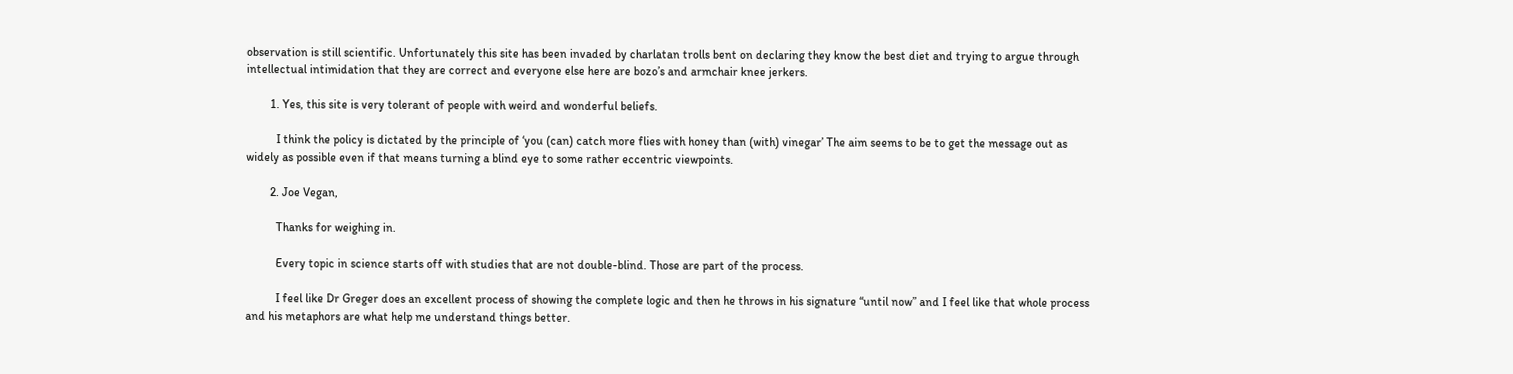observation is still scientific. Unfortunately this site has been invaded by charlatan trolls bent on declaring they know the best diet and trying to argue through intellectual intimidation that they are correct and everyone else here are bozo’s and armchair knee jerkers.

        1. Yes, this site is very tolerant of people with weird and wonderful beliefs.

          I think the policy is dictated by the principle of ‘you (can) catch more flies with honey than (with) vinegar’ The aim seems to be to get the message out as widely as possible even if that means turning a blind eye to some rather eccentric viewpoints.

        2. Joe Vegan,

          Thanks for weighing in.

          Every topic in science starts off with studies that are not double-blind. Those are part of the process.

          I feel like Dr Greger does an excellent process of showing the complete logic and then he throws in his signature “until now” and I feel like that whole process and his metaphors are what help me understand things better.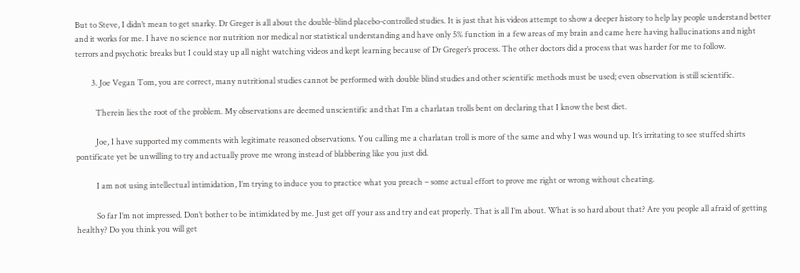But to Steve, I didn’t mean to get snarky. Dr Greger is all about the double-blind placebo-controlled studies. It is just that his videos attempt to show a deeper history to help lay people understand better and it works for me. I have no science nor nutrition nor medical nor statistical understanding and have only 5% function in a few areas of my brain and came here having hallucinations and night terrors and psychotic breaks but I could stay up all night watching videos and kept learning because of Dr Greger’s process. The other doctors did a process that was harder for me to follow.

        3. Joe Vegan Tom, you are correct, many nutritional studies cannot be performed with double blind studies and other scientific methods must be used; even observation is still scientific.

          Therein lies the root of the problem. My observations are deemed unscientific and that I’m a charlatan trolls bent on declaring that I know the best diet.

          Joe, I have supported my comments with legitimate reasoned observations. You calling me a charlatan troll is more of the same and why I was wound up. It’s irritating to see stuffed shirts pontificate yet be unwilling to try and actually prove me wrong instead of blabbering like you just did.

          I am not using intellectual intimidation, I’m trying to induce you to practice what you preach – some actual effort to prove me right or wrong without cheating.

          So far I’m not impressed. Don’t bother to be intimidated by me. Just get off your ass and try and eat properly. That is all I’m about. What is so hard about that? Are you people all afraid of getting healthy? Do you think you will get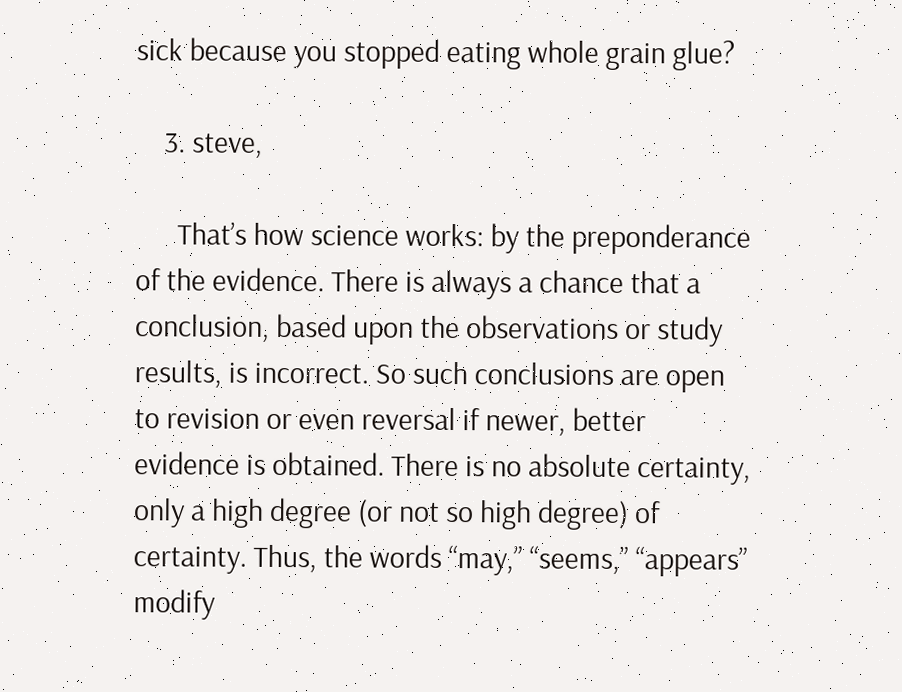sick because you stopped eating whole grain glue?

    3. steve,

      That’s how science works: by the preponderance of the evidence. There is always a chance that a conclusion, based upon the observations or study results, is incorrect. So such conclusions are open to revision or even reversal if newer, better evidence is obtained. There is no absolute certainty, only a high degree (or not so high degree) of certainty. Thus, the words “may,” “seems,” “appears” modify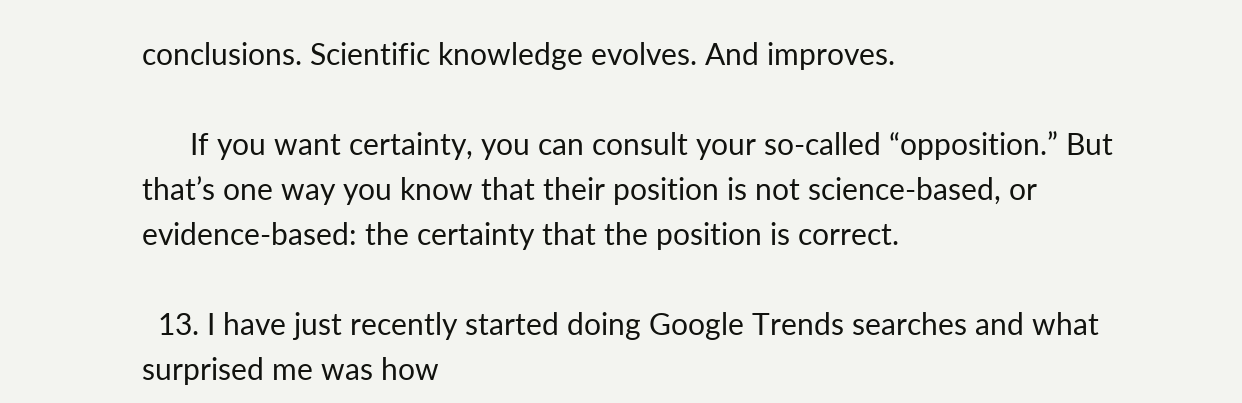conclusions. Scientific knowledge evolves. And improves.

      If you want certainty, you can consult your so-called “opposition.” But that’s one way you know that their position is not science-based, or evidence-based: the certainty that the position is correct.

  13. I have just recently started doing Google Trends searches and what surprised me was how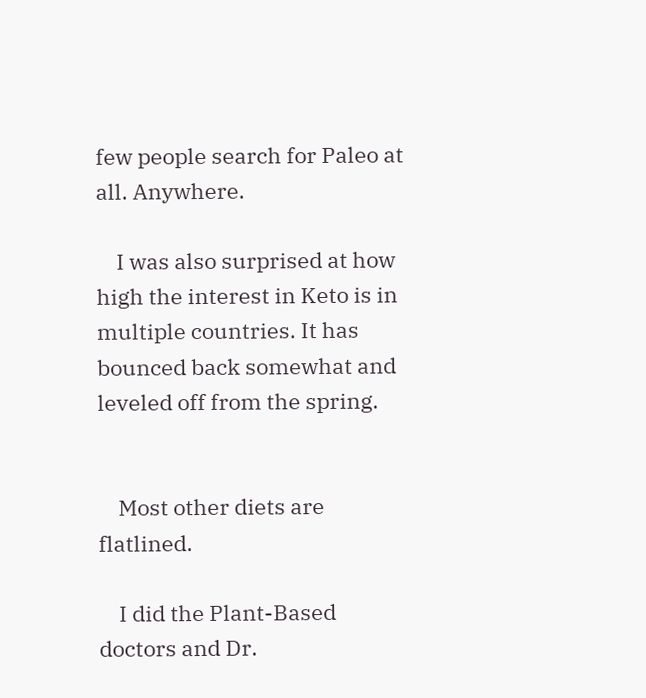few people search for Paleo at all. Anywhere.

    I was also surprised at how high the interest in Keto is in multiple countries. It has bounced back somewhat and leveled off from the spring.


    Most other diets are flatlined.

    I did the Plant-Based doctors and Dr.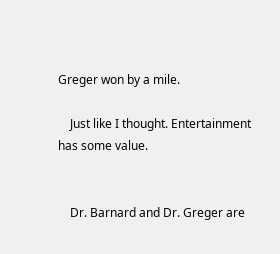Greger won by a mile.

    Just like I thought. Entertainment has some value.


    Dr. Barnard and Dr. Greger are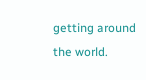getting around the world.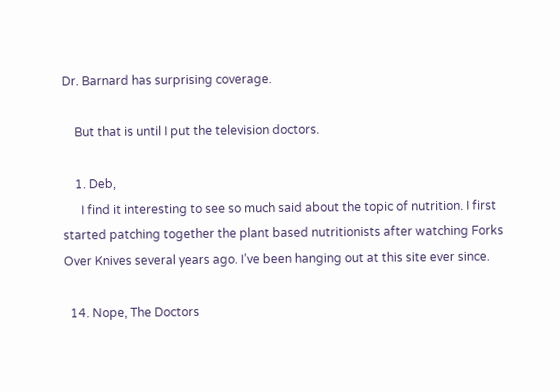Dr. Barnard has surprising coverage.

    But that is until I put the television doctors.

    1. Deb,
      I find it interesting to see so much said about the topic of nutrition. I first started patching together the plant based nutritionists after watching Forks Over Knives several years ago. I’ve been hanging out at this site ever since.

  14. Nope, The Doctors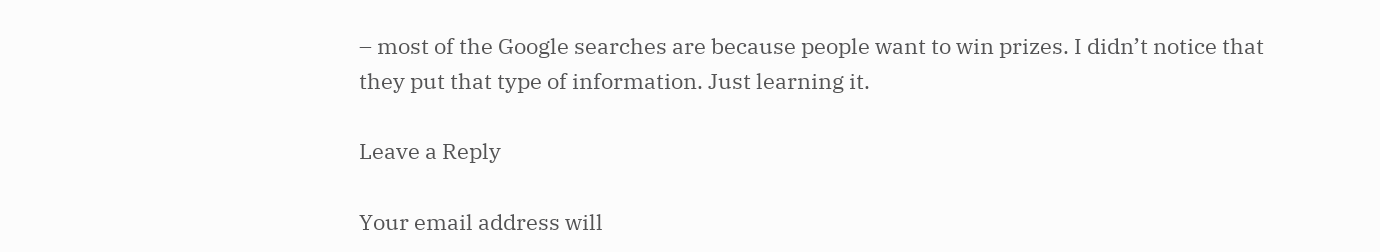– most of the Google searches are because people want to win prizes. I didn’t notice that they put that type of information. Just learning it.

Leave a Reply

Your email address will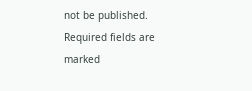not be published. Required fields are marked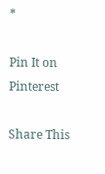*

Pin It on Pinterest

Share This